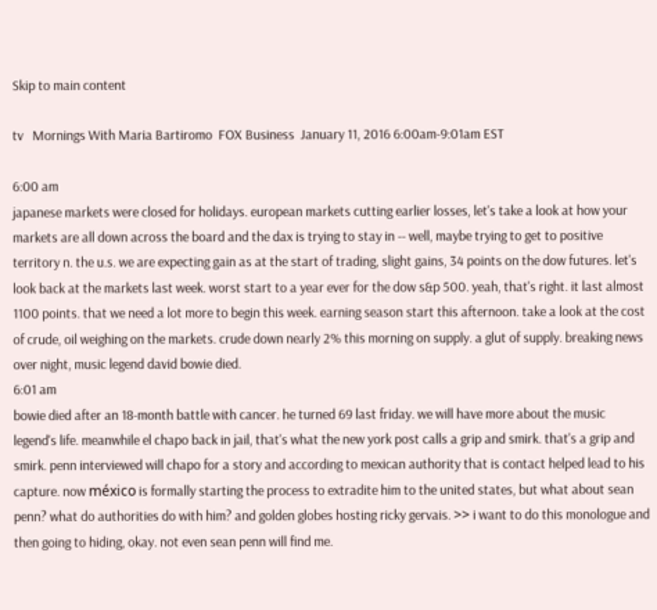Skip to main content

tv   Mornings With Maria Bartiromo  FOX Business  January 11, 2016 6:00am-9:01am EST

6:00 am
japanese markets were closed for holidays. european markets cutting earlier losses, let's take a look at how your markets are all down across the board and the dax is trying to stay in -- well, maybe trying to get to positive territory n. the u.s. we are expecting gain as at the start of trading, slight gains, 34 points on the dow futures. let's look back at the markets last week. worst start to a year ever for the dow s&p 500. yeah, that's right. it last almost 1100 points. that we need a lot more to begin this week. earning season start this afternoon. take a look at the cost of crude, oil weighing on the markets. crude down nearly 2% this morning on supply. a glut of supply. breaking news over night, music legend david bowie died.
6:01 am
bowie died after an 18-month battle with cancer. he turned 69 last friday. we will have more about the music legend's life. meanwhile el chapo back in jail, that's what the new york post calls a grip and smirk. that's a grip and smirk. penn interviewed will chapo for a story and according to mexican authority that is contact helped lead to his capture. now méxico is formally starting the process to extradite him to the united states, but what about sean penn? what do authorities do with him? and golden globes hosting ricky gervais. >> i want to do this monologue and then going to hiding, okay. not even sean penn will find me.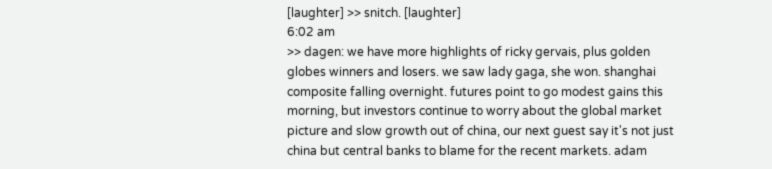[laughter] >> snitch. [laughter]
6:02 am
>> dagen: we have more highlights of ricky gervais, plus golden globes winners and losers. we saw lady gaga, she won. shanghai composite falling overnight. futures point to go modest gains this morning, but investors continue to worry about the global market picture and slow growth out of china, our next guest say it's not just china but central banks to blame for the recent markets. adam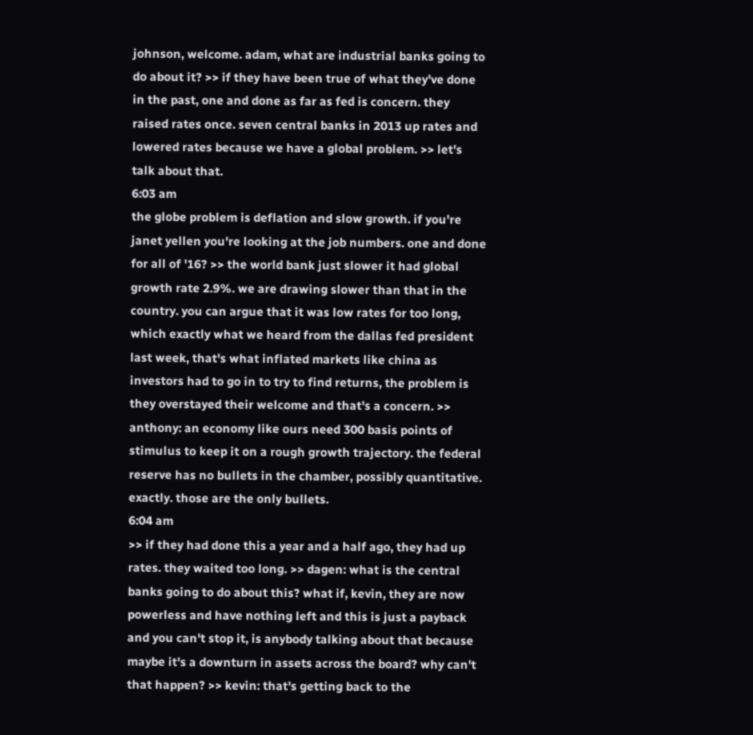johnson, welcome. adam, what are industrial banks going to do about it? >> if they have been true of what they've done in the past, one and done as far as fed is concern. they raised rates once. seven central banks in 2013 up rates and lowered rates because we have a global problem. >> let's talk about that.
6:03 am
the globe problem is deflation and slow growth. if you're janet yellen you're looking at the job numbers. one and done for all of '16? >> the world bank just slower it had global growth rate 2.9%. we are drawing slower than that in the country. you can argue that it was low rates for too long, which exactly what we heard from the dallas fed president last week, that's what inflated markets like china as investors had to go in to try to find returns, the problem is they overstayed their welcome and that's a concern. >> anthony: an economy like ours need 300 basis points of stimulus to keep it on a rough growth trajectory. the federal reserve has no bullets in the chamber, possibly quantitative. exactly. those are the only bullets.
6:04 am
>> if they had done this a year and a half ago, they had up rates. they waited too long. >> dagen: what is the central banks going to do about this? what if, kevin, they are now powerless and have nothing left and this is just a payback and you can't stop it, is anybody talking about that because maybe it's a downturn in assets across the board? why can't that happen? >> kevin: that's getting back to the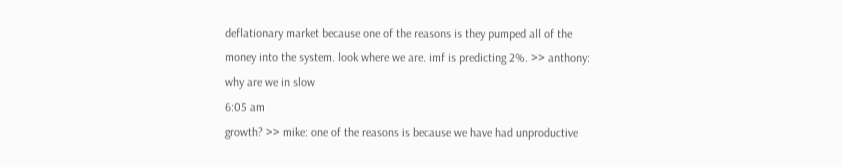deflationary market because one of the reasons is they pumped all of the money into the system. look where we are. imf is predicting 2%. >> anthony: why are we in slow
6:05 am
growth? >> mike: one of the reasons is because we have had unproductive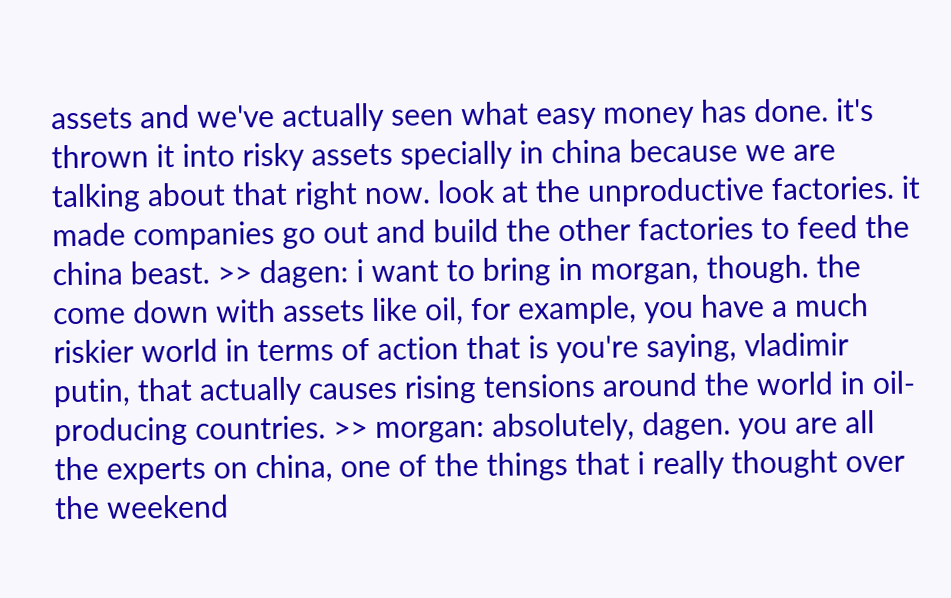assets and we've actually seen what easy money has done. it's thrown it into risky assets specially in china because we are talking about that right now. look at the unproductive factories. it made companies go out and build the other factories to feed the china beast. >> dagen: i want to bring in morgan, though. the come down with assets like oil, for example, you have a much riskier world in terms of action that is you're saying, vladimir putin, that actually causes rising tensions around the world in oil-producing countries. >> morgan: absolutely, dagen. you are all the experts on china, one of the things that i really thought over the weekend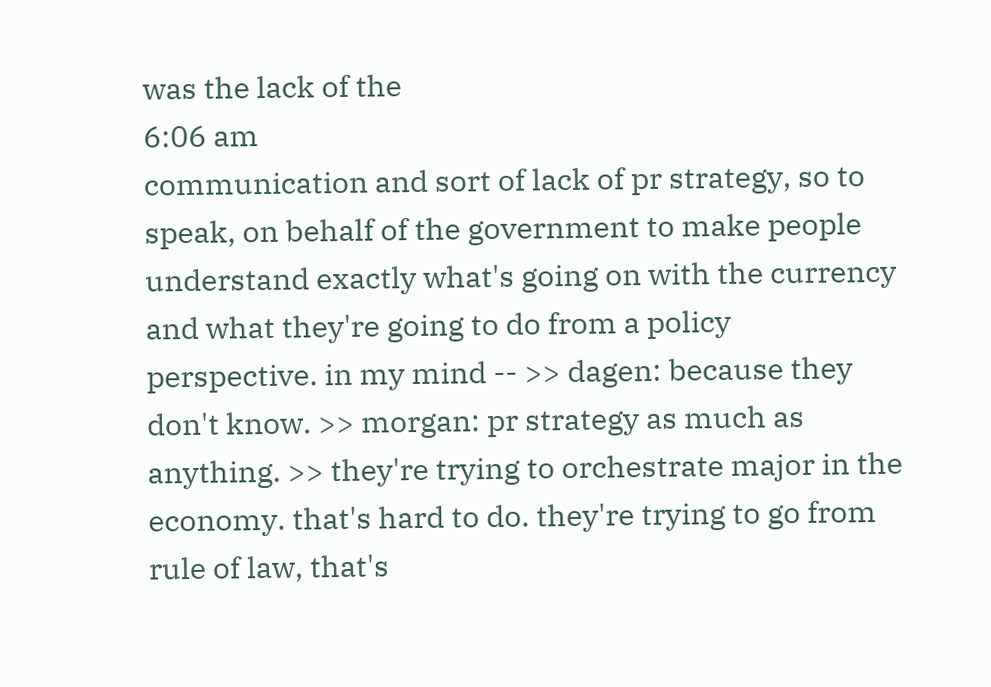was the lack of the
6:06 am
communication and sort of lack of pr strategy, so to speak, on behalf of the government to make people understand exactly what's going on with the currency and what they're going to do from a policy perspective. in my mind -- >> dagen: because they don't know. >> morgan: pr strategy as much as anything. >> they're trying to orchestrate major in the economy. that's hard to do. they're trying to go from rule of law, that's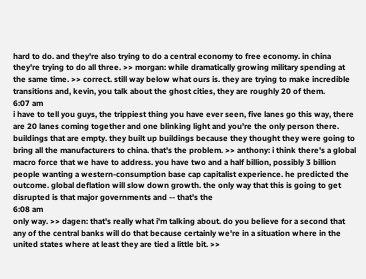hard to do. and they're also trying to do a central economy to free economy. in china they're trying to do all three. >> morgan: while dramatically growing military spending at the same time. >> correct. still way below what ours is. they are trying to make incredible transitions and, kevin, you talk about the ghost cities, they are roughly 20 of them.
6:07 am
i have to tell you guys, the trippiest thing you have ever seen, five lanes go this way, there are 20 lanes coming together and one blinking light and you're the only person there. buildings that are empty. they built up buildings because they thought they were going to bring all the manufacturers to china. that's the problem. >> anthony: i think there's a global macro force that we have to address. you have two and a half billion, possibly 3 billion people wanting a western-consumption base cap capitalist experience. he predicted the outcome. global deflation will slow down growth. the only way that this is going to get disrupted is that major governments and -- that's the
6:08 am
only way. >> dagen: that's really what i'm talking about. do you believe for a second that any of the central banks will do that because certainly we're in a situation where in the united states where at least they are tied a little bit. >>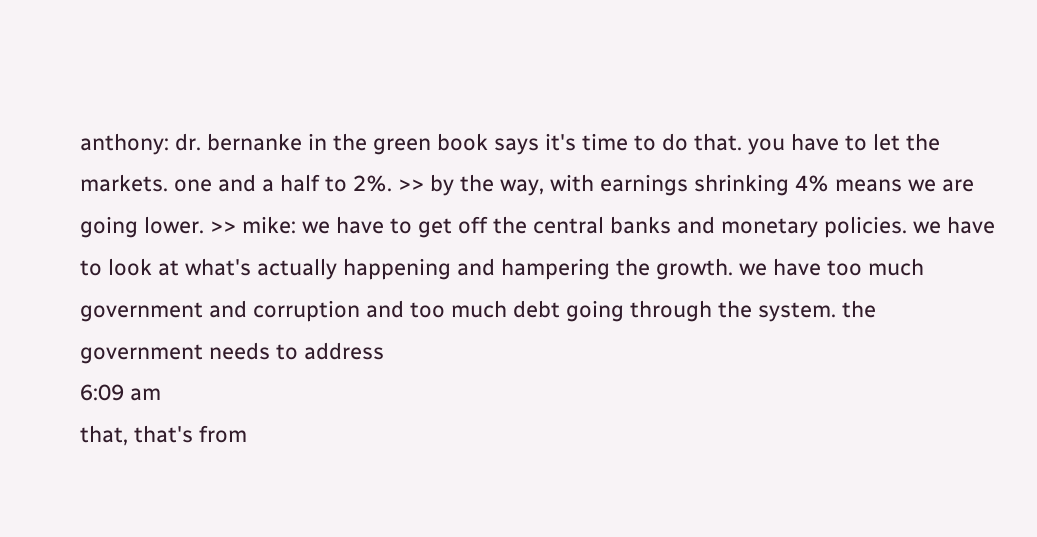anthony: dr. bernanke in the green book says it's time to do that. you have to let the markets. one and a half to 2%. >> by the way, with earnings shrinking 4% means we are going lower. >> mike: we have to get off the central banks and monetary policies. we have to look at what's actually happening and hampering the growth. we have too much government and corruption and too much debt going through the system. the government needs to address
6:09 am
that, that's from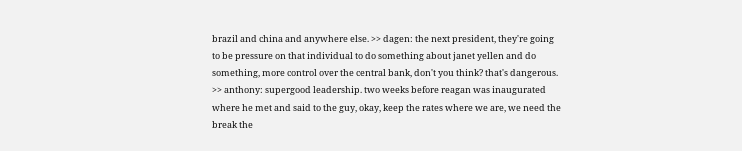brazil and china and anywhere else. >> dagen: the next president, they're going to be pressure on that individual to do something about janet yellen and do something, more control over the central bank, don't you think? that's dangerous. >> anthony: supergood leadership. two weeks before reagan was inaugurated where he met and said to the guy, okay, keep the rates where we are, we need the break the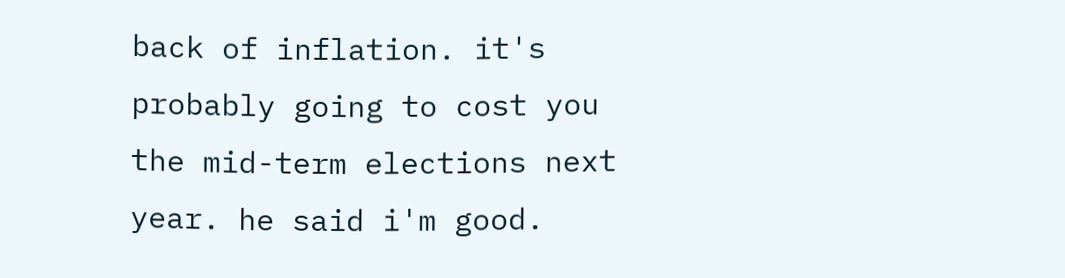back of inflation. it's probably going to cost you the mid-term elections next year. he said i'm good.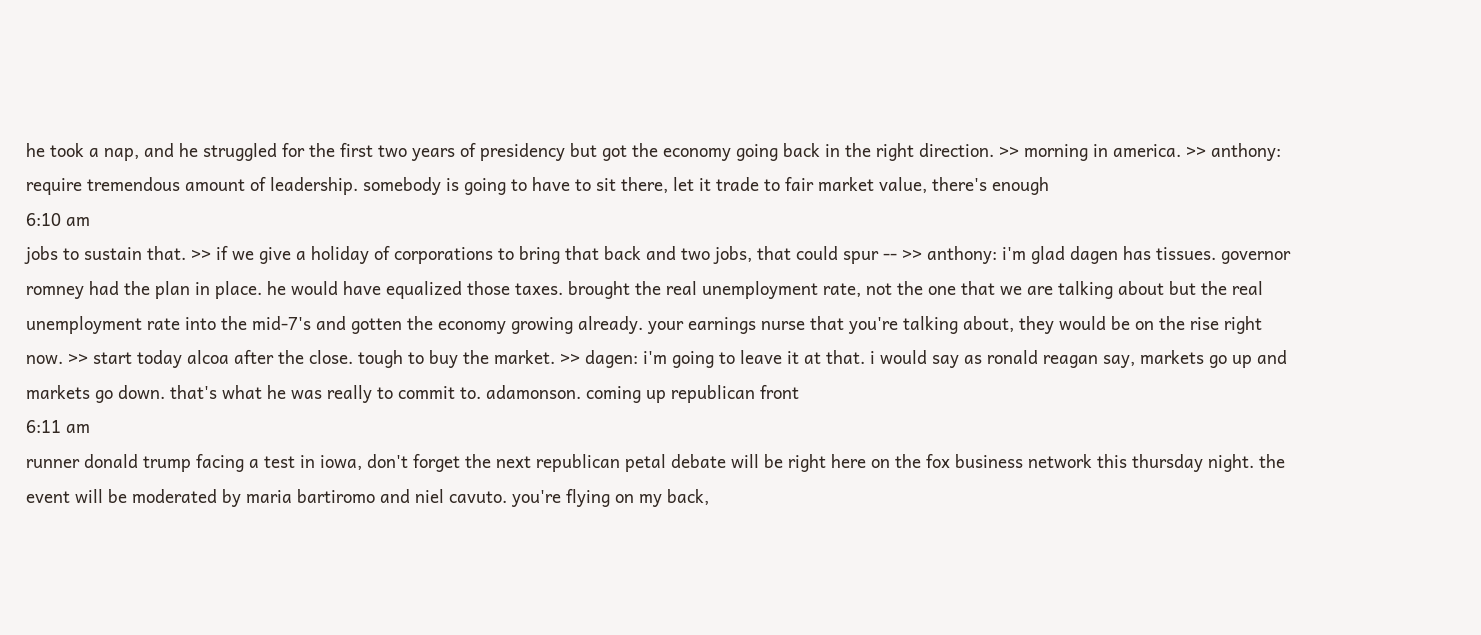he took a nap, and he struggled for the first two years of presidency but got the economy going back in the right direction. >> morning in america. >> anthony: require tremendous amount of leadership. somebody is going to have to sit there, let it trade to fair market value, there's enough
6:10 am
jobs to sustain that. >> if we give a holiday of corporations to bring that back and two jobs, that could spur -- >> anthony: i'm glad dagen has tissues. governor romney had the plan in place. he would have equalized those taxes. brought the real unemployment rate, not the one that we are talking about but the real unemployment rate into the mid-7's and gotten the economy growing already. your earnings nurse that you're talking about, they would be on the rise right now. >> start today alcoa after the close. tough to buy the market. >> dagen: i'm going to leave it at that. i would say as ronald reagan say, markets go up and markets go down. that's what he was really to commit to. adamonson. coming up republican front
6:11 am
runner donald trump facing a test in iowa, don't forget the next republican petal debate will be right here on the fox business network this thursday night. the event will be moderated by maria bartiromo and niel cavuto. you're flying on my back,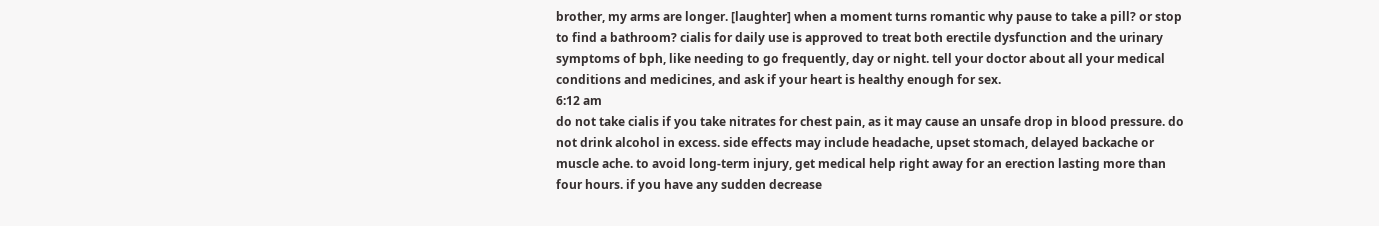brother, my arms are longer. [laughter] when a moment turns romantic why pause to take a pill? or stop to find a bathroom? cialis for daily use is approved to treat both erectile dysfunction and the urinary symptoms of bph, like needing to go frequently, day or night. tell your doctor about all your medical conditions and medicines, and ask if your heart is healthy enough for sex.
6:12 am
do not take cialis if you take nitrates for chest pain, as it may cause an unsafe drop in blood pressure. do not drink alcohol in excess. side effects may include headache, upset stomach, delayed backache or muscle ache. to avoid long-term injury, get medical help right away for an erection lasting more than four hours. if you have any sudden decrease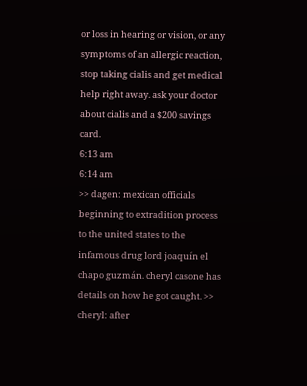or loss in hearing or vision, or any symptoms of an allergic reaction, stop taking cialis and get medical help right away. ask your doctor about cialis and a $200 savings card.
6:13 am
6:14 am
>> dagen: mexican officials beginning to extradition process to the united states to the infamous drug lord joaquín el chapo guzmán. cheryl casone has details on how he got caught. >> cheryl: after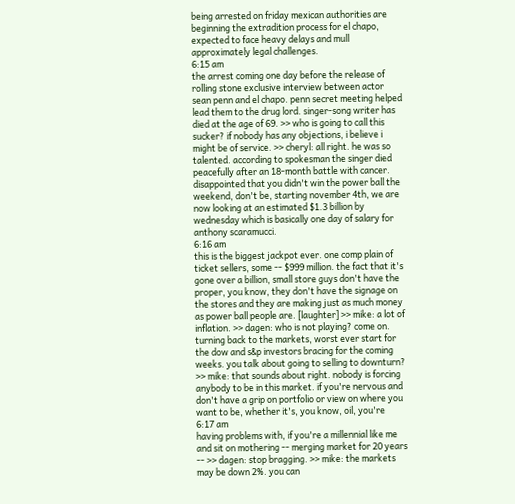being arrested on friday mexican authorities are beginning the extradition process for el chapo, expected to face heavy delays and mull approximately legal challenges.
6:15 am
the arrest coming one day before the release of rolling stone exclusive interview between actor sean penn and el chapo. penn secret meeting helped lead them to the drug lord. singer-song writer has died at the age of 69. >> who is going to call this sucker? if nobody has any objections, i believe i might be of service. >> cheryl: all right. he was so talented. according to spokesman the singer died peacefully after an 18-month battle with cancer. disappointed that you didn't win the power ball the weekend, don't be, starting november 4th, we are now looking at an estimated $1.3 billion by wednesday which is basically one day of salary for anthony scaramucci.
6:16 am
this is the biggest jackpot ever. one comp plain of ticket sellers, some -- $999 million. the fact that it's gone over a billion, small store guys don't have the proper, you know, they don't have the signage on the stores and they are making just as much money as power ball people are. [laughter] >> mike: a lot of inflation. >> dagen: who is not playing? come on. turning back to the markets, worst ever start for the dow and s&p investors bracing for the coming weeks. you talk about going to selling to downturn? >> mike: that sounds about right. nobody is forcing anybody to be in this market. if you're nervous and don't have a grip on portfolio or view on where you want to be, whether it's, you know, oil, you're
6:17 am
having problems with, if you're a millennial like me and sit on mothering -- merging market for 20 years -- >> dagen: stop bragging. >> mike: the markets may be down 2%. you can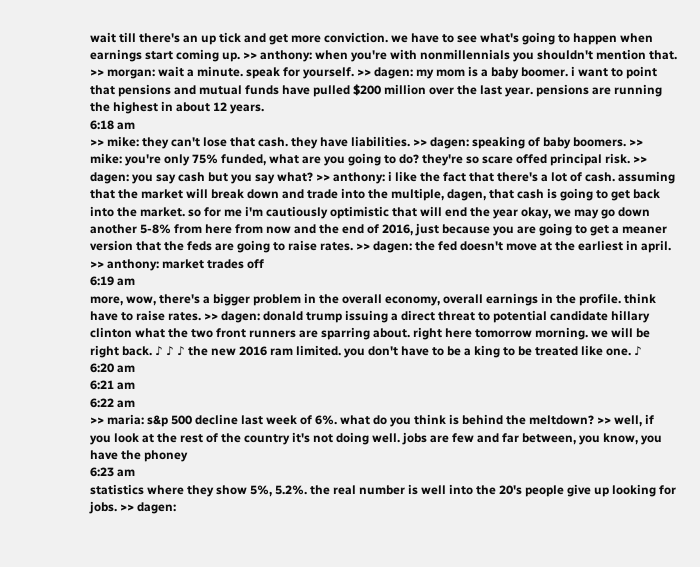wait till there's an up tick and get more conviction. we have to see what's going to happen when earnings start coming up. >> anthony: when you're with nonmillennials you shouldn't mention that. >> morgan: wait a minute. speak for yourself. >> dagen: my mom is a baby boomer. i want to point that pensions and mutual funds have pulled $200 million over the last year. pensions are running the highest in about 12 years.
6:18 am
>> mike: they can't lose that cash. they have liabilities. >> dagen: speaking of baby boomers. >> mike: you're only 75% funded, what are you going to do? they're so scare offed principal risk. >> dagen: you say cash but you say what? >> anthony: i like the fact that there's a lot of cash. assuming that the market will break down and trade into the multiple, dagen, that cash is going to get back into the market. so for me i'm cautiously optimistic that will end the year okay, we may go down another 5-8% from here from now and the end of 2016, just because you are going to get a meaner version that the feds are going to raise rates. >> dagen: the fed doesn't move at the earliest in april. >> anthony: market trades off
6:19 am
more, wow, there's a bigger problem in the overall economy, overall earnings in the profile. think have to raise rates. >> dagen: donald trump issuing a direct threat to potential candidate hillary clinton what the two front runners are sparring about. right here tomorrow morning. we will be right back. ♪ ♪ ♪ the new 2016 ram limited. you don't have to be a king to be treated like one. ♪
6:20 am
6:21 am
6:22 am
>> maria: s&p 500 decline last week of 6%. what do you think is behind the meltdown? >> well, if you look at the rest of the country it's not doing well. jobs are few and far between, you know, you have the phoney
6:23 am
statistics where they show 5%, 5.2%. the real number is well into the 20's people give up looking for jobs. >> dagen: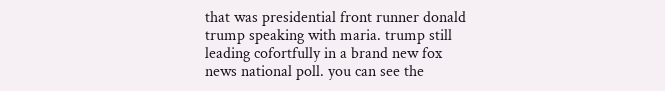that was presidential front runner donald trump speaking with maria. trump still leading cofortfully in a brand new fox news national poll. you can see the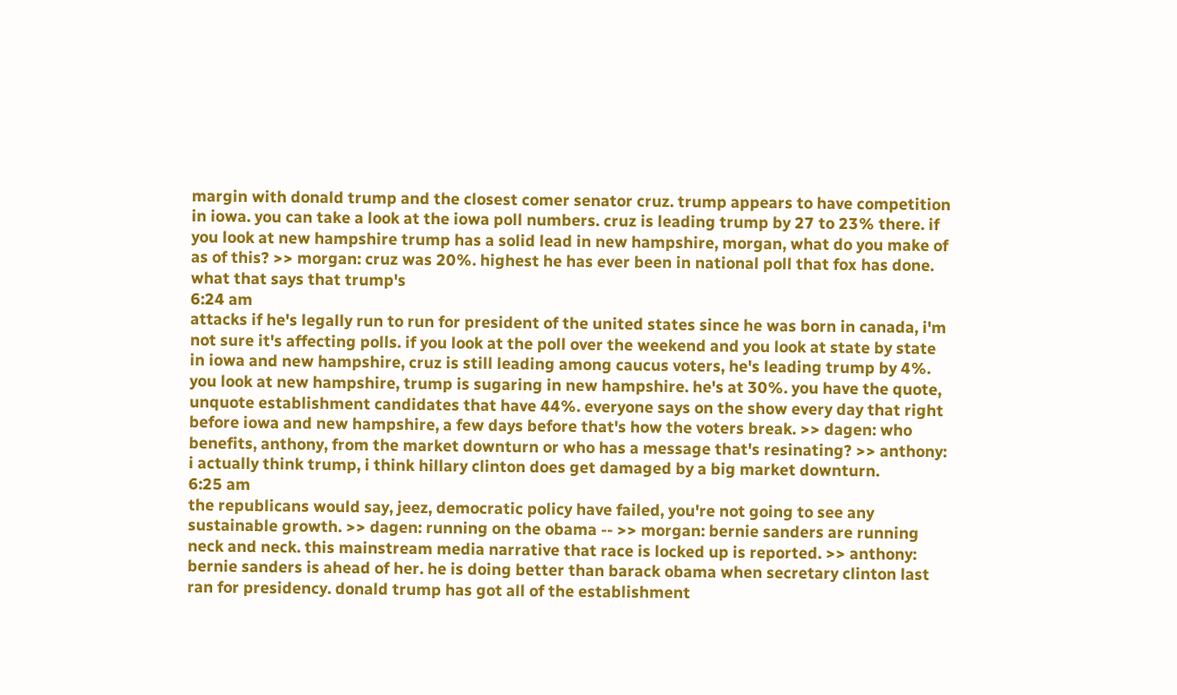margin with donald trump and the closest comer senator cruz. trump appears to have competition in iowa. you can take a look at the iowa poll numbers. cruz is leading trump by 27 to 23% there. if you look at new hampshire trump has a solid lead in new hampshire, morgan, what do you make of as of this? >> morgan: cruz was 20%. highest he has ever been in national poll that fox has done. what that says that trump's
6:24 am
attacks if he's legally run to run for president of the united states since he was born in canada, i'm not sure it's affecting polls. if you look at the poll over the weekend and you look at state by state in iowa and new hampshire, cruz is still leading among caucus voters, he's leading trump by 4%. you look at new hampshire, trump is sugaring in new hampshire. he's at 30%. you have the quote, unquote establishment candidates that have 44%. everyone says on the show every day that right before iowa and new hampshire, a few days before that's how the voters break. >> dagen: who benefits, anthony, from the market downturn or who has a message that's resinating? >> anthony: i actually think trump, i think hillary clinton does get damaged by a big market downturn.
6:25 am
the republicans would say, jeez, democratic policy have failed, you're not going to see any sustainable growth. >> dagen: running on the obama -- >> morgan: bernie sanders are running neck and neck. this mainstream media narrative that race is locked up is reported. >> anthony: bernie sanders is ahead of her. he is doing better than barack obama when secretary clinton last ran for presidency. donald trump has got all of the establishment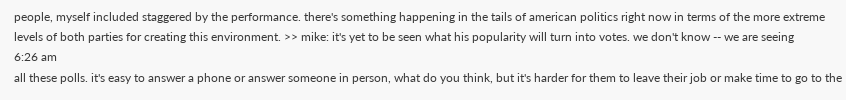people, myself included staggered by the performance. there's something happening in the tails of american politics right now in terms of the more extreme levels of both parties for creating this environment. >> mike: it's yet to be seen what his popularity will turn into votes. we don't know -- we are seeing
6:26 am
all these polls. it's easy to answer a phone or answer someone in person, what do you think, but it's harder for them to leave their job or make time to go to the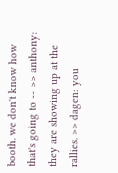booth. we don't know how that's going to -- >> anthony: they are showing up at the rallies. >> dagen: you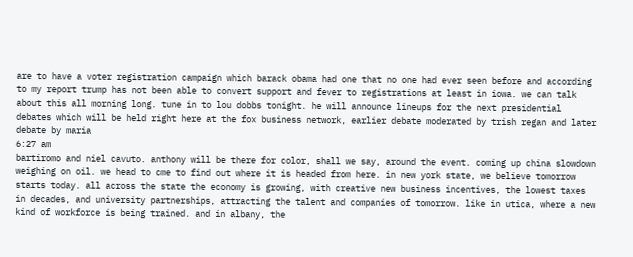are to have a voter registration campaign which barack obama had one that no one had ever seen before and according to my report trump has not been able to convert support and fever to registrations at least in iowa. we can talk about this all morning long. tune in to lou dobbs tonight. he will announce lineups for the next presidential debates which will be held right here at the fox business network, earlier debate moderated by trish regan and later debate by maria
6:27 am
bartiromo and niel cavuto. anthony will be there for color, shall we say, around the event. coming up china slowdown weighing on oil. we head to cme to find out where it is headed from here. in new york state, we believe tomorrow starts today. all across the state the economy is growing, with creative new business incentives, the lowest taxes in decades, and university partnerships, attracting the talent and companies of tomorrow. like in utica, where a new kind of workforce is being trained. and in albany, the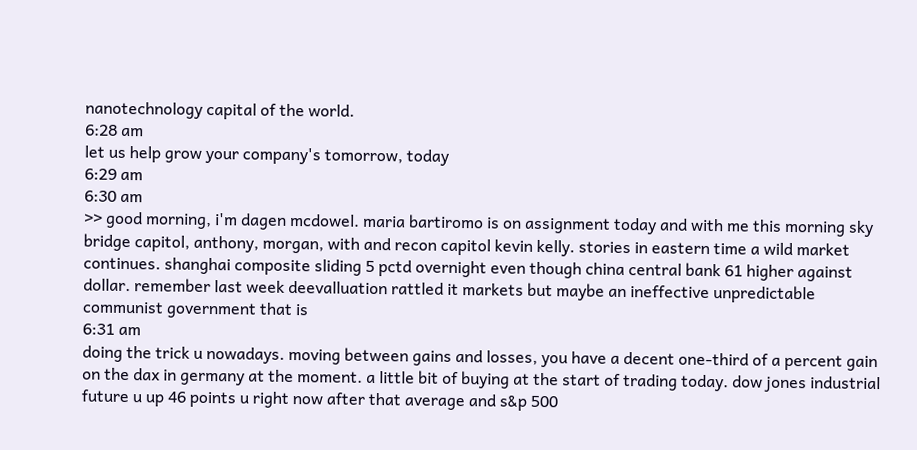nanotechnology capital of the world.
6:28 am
let us help grow your company's tomorrow, today
6:29 am
6:30 am
>> good morning, i'm dagen mcdowel. maria bartiromo is on assignment today and with me this morning sky bridge capitol, anthony, morgan, with and recon capitol kevin kelly. stories in eastern time a wild market continues. shanghai composite sliding 5 pctd overnight even though china central bank 61 higher against dollar. remember last week deevalluation rattled it markets but maybe an ineffective unpredictable communist government that is
6:31 am
doing the trick u nowadays. moving between gains and losses, you have a decent one-third of a percent gain on the dax in germany at the moment. a little bit of buying at the start of trading today. dow jones industrial future u up 46 points u right now after that average and s&p 500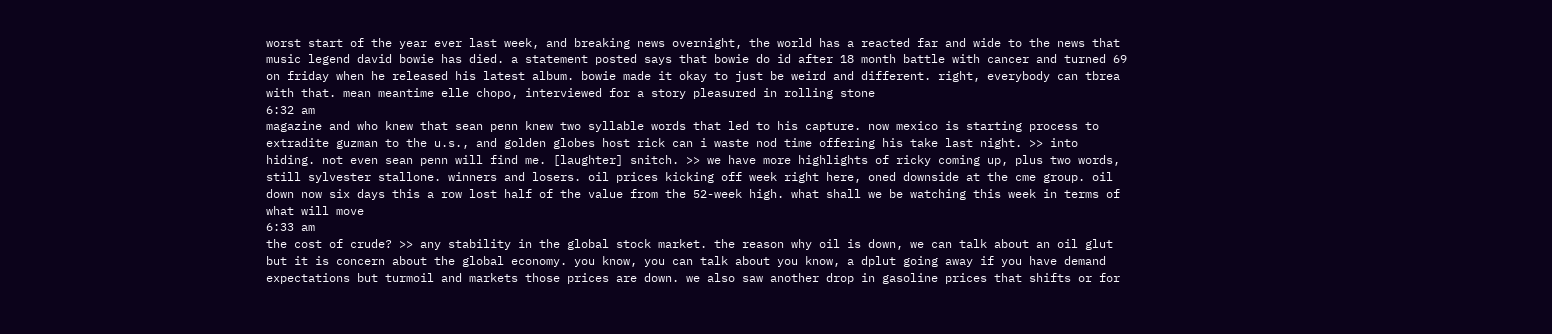worst start of the year ever last week, and breaking news overnight, the world has a reacted far and wide to the news that music legend david bowie has died. a statement posted says that bowie do id after 18 month battle with cancer and turned 69 on friday when he released his latest album. bowie made it okay to just be weird and different. right, everybody can tbrea with that. mean meantime elle chopo, interviewed for a story pleasured in rolling stone
6:32 am
magazine and who knew that sean penn knew two syllable words that led to his capture. now mexico is starting process to extradite guzman to the u.s., and golden globes host rick can i waste nod time offering his take last night. >> into hiding. not even sean penn will find me. [laughter] snitch. >> we have more highlights of ricky coming up, plus two words, still sylvester stallone. winners and losers. oil prices kicking off week right here, oned downside at the cme group. oil down now six days this a row lost half of the value from the 52-week high. what shall we be watching this week in terms of what will move
6:33 am
the cost of crude? >> any stability in the global stock market. the reason why oil is down, we can talk about an oil glut but it is concern about the global economy. you know, you can talk about you know, a dplut going away if you have demand expectations but turmoil and markets those prices are down. we also saw another drop in gasoline prices that shifts or for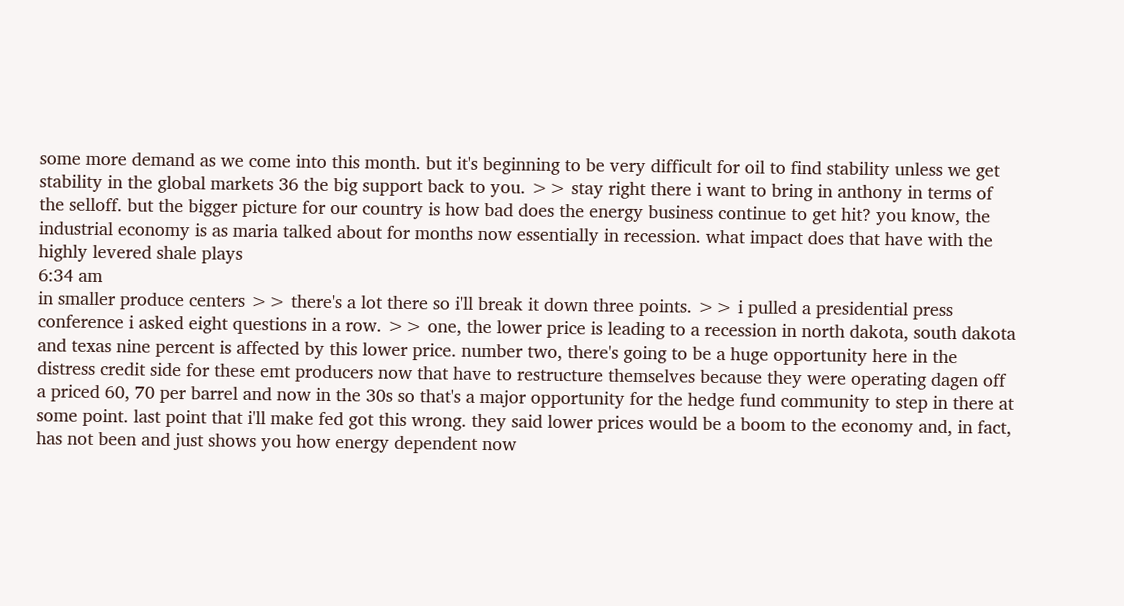some more demand as we come into this month. but it's beginning to be very difficult for oil to find stability unless we get stability in the global markets 36 the big support back to you. >> stay right there i want to bring in anthony in terms of the selloff. but the bigger picture for our country is how bad does the energy business continue to get hit? you know, the industrial economy is as maria talked about for months now essentially in recession. what impact does that have with the highly levered shale plays
6:34 am
in smaller produce centers >> there's a lot there so i'll break it down three points. >> i pulled a presidential press conference i asked eight questions in a row. >> one, the lower price is leading to a recession in north dakota, south dakota and texas nine percent is affected by this lower price. number two, there's going to be a huge opportunity here in the distress credit side for these emt producers now that have to restructure themselves because they were operating dagen off a priced 60, 70 per barrel and now in the 30s so that's a major opportunity for the hedge fund community to step in there at some point. last point that i'll make fed got this wrong. they said lower prices would be a boom to the economy and, in fact, has not been and just shows you how energy dependent now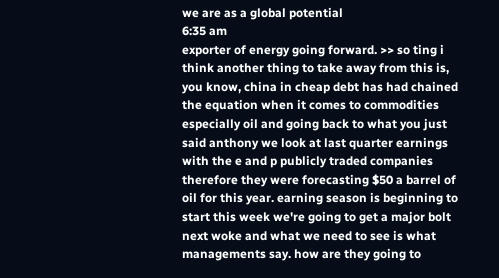we are as a global potential
6:35 am
exporter of energy going forward. >> so ting i think another thing to take away from this is, you know, china in cheap debt has had chained the equation when it comes to commodities especially oil and going back to what you just said anthony we look at last quarter earnings with the e and p publicly traded companies therefore they were forecasting $50 a barrel of oil for this year. earning season is beginning to start this week we're going to get a major bolt next woke and what we need to see is what managements say. how are they going to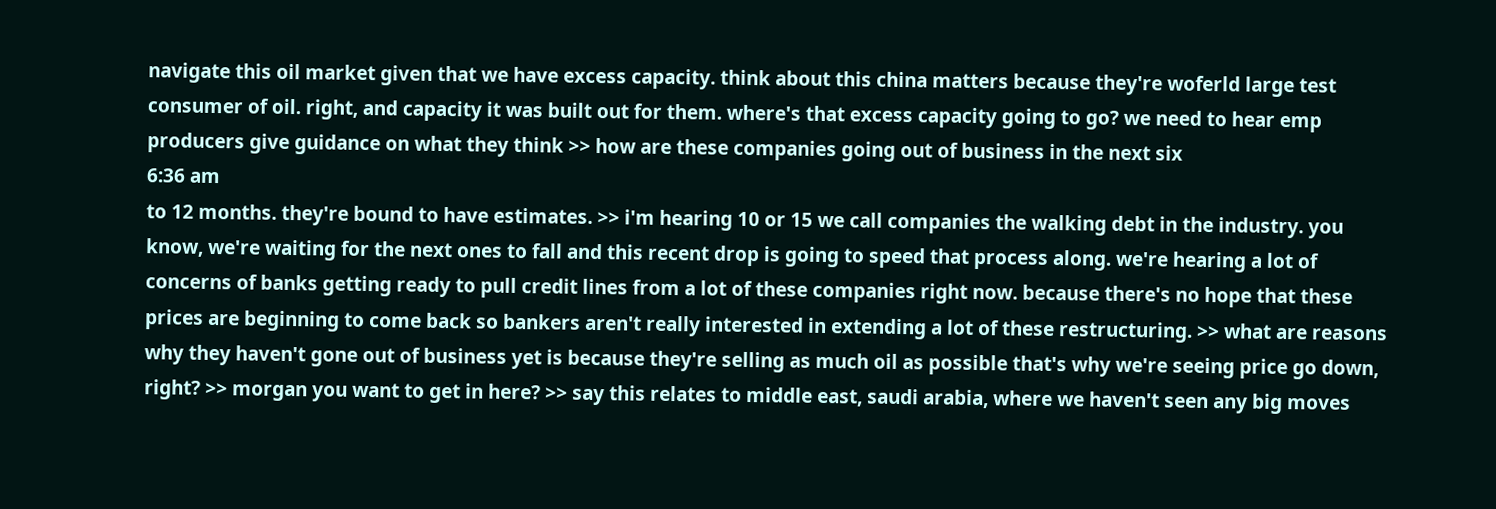navigate this oil market given that we have excess capacity. think about this china matters because they're woferld large test consumer of oil. right, and capacity it was built out for them. where's that excess capacity going to go? we need to hear emp producers give guidance on what they think >> how are these companies going out of business in the next six
6:36 am
to 12 months. they're bound to have estimates. >> i'm hearing 10 or 15 we call companies the walking debt in the industry. you know, we're waiting for the next ones to fall and this recent drop is going to speed that process along. we're hearing a lot of concerns of banks getting ready to pull credit lines from a lot of these companies right now. because there's no hope that these prices are beginning to come back so bankers aren't really interested in extending a lot of these restructuring. >> what are reasons why they haven't gone out of business yet is because they're selling as much oil as possible that's why we're seeing price go down, right? >> morgan you want to get in here? >> say this relates to middle east, saudi arabia, where we haven't seen any big moves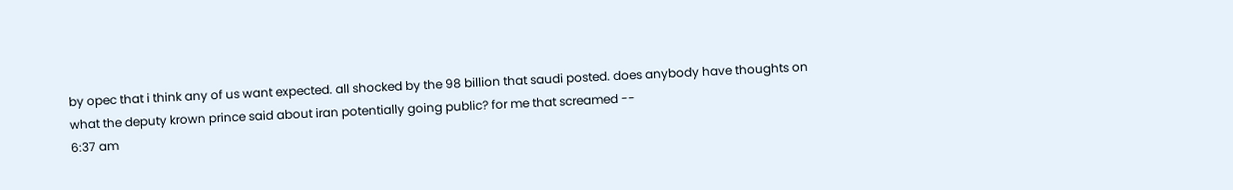by opec that i think any of us want expected. all shocked by the 98 billion that saudi posted. does anybody have thoughts on what the deputy krown prince said about iran potentially going public? for me that screamed --
6:37 am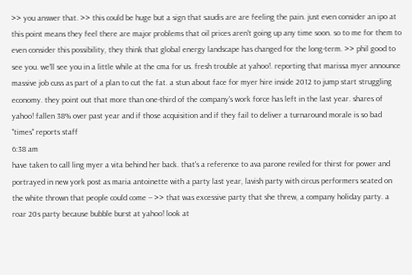>> you answer that. >> this could be huge but a sign that saudis are are feeling the pain. just even consider an ipo at this point means they feel there are major problems that oil prices aren't going up any time soon. so to me for them to even consider this possibility, they think that global energy landscape has changed for the long-term. >> phil good to see you. we'll see you in a little while at the cma for us. fresh trouble at yahoo!. reporting that marissa myer announce massive job cuss as part of a plan to cut the fat. a stun about face for myer hire inside 2012 to jump start struggling economy. they point out that more than one-third of the company's work force has left in the last year. shares of yahoo! fallen 38% over past year and if those acquisition and if they fail to deliver a turnaround morale is so bad "times" reports staff
6:38 am
have taken to call ling myer a vita behind her back. that's a reference to ava parone reviled for thirst for power and portrayed in new york post as maria antoinette with a party last year, lavish party with circus performers seated on the white thrown that people could come -- >> that was excessive party that she threw, a company holiday party. a roar 20s party because bubble burst at yahoo! look at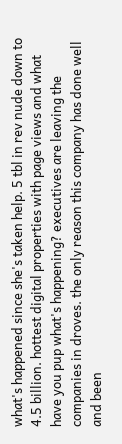what's happened since she's taken help. 5 tbl in rev nude down to 4.5 billion. hottest digital properties with page views and what have you pup what's happening? executives are leaving the companies in droves. the only reason this company has done well and been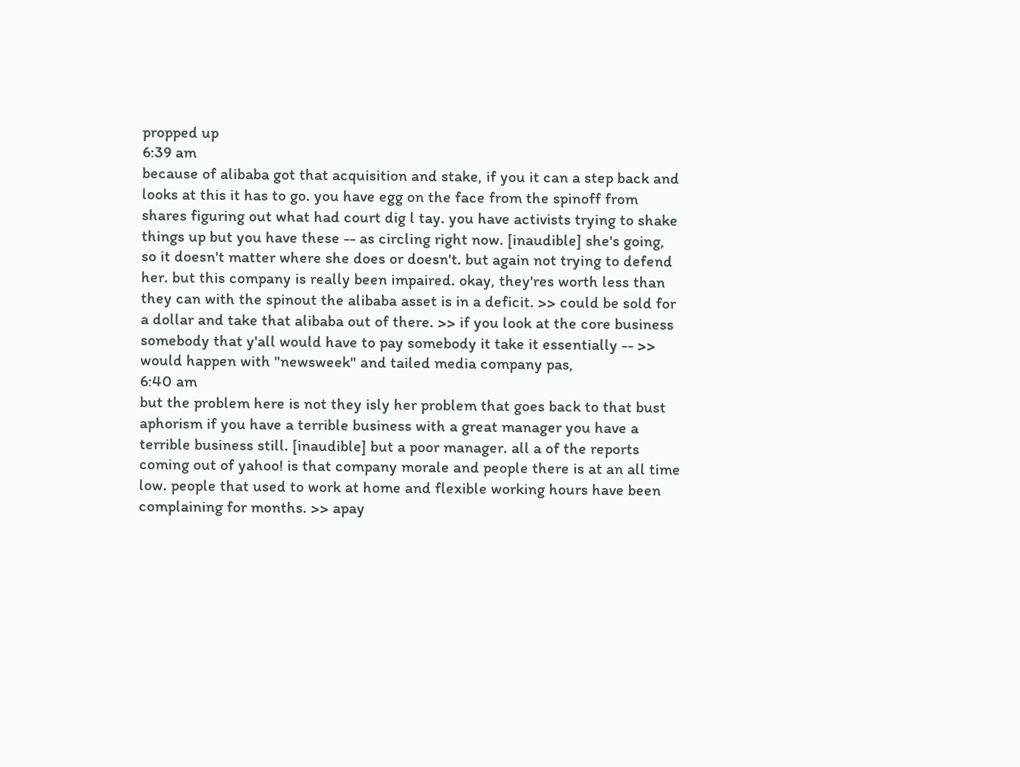propped up
6:39 am
because of alibaba got that acquisition and stake, if you it can a step back and looks at this it has to go. you have egg on the face from the spinoff from shares figuring out what had court dig l tay. you have activists trying to shake things up but you have these -- as circling right now. [inaudible] she's going, so it doesn't matter where she does or doesn't. but again not trying to defend her. but this company is really been impaired. okay, they'res worth less than they can with the spinout the alibaba asset is in a deficit. >> could be sold for a dollar and take that alibaba out of there. >> if you look at the core business somebody that y'all would have to pay somebody it take it essentially -- >> would happen with "newsweek" and tailed media company pas,
6:40 am
but the problem here is not they isly her problem that goes back to that bust aphorism if you have a terrible business with a great manager you have a terrible business still. [inaudible] but a poor manager. all a of the reports coming out of yahoo! is that company morale and people there is at an all time low. people that used to work at home and flexible working hours have been complaining for months. >> apay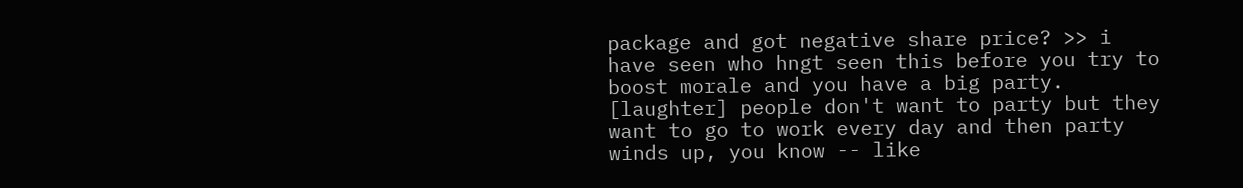package and got negative share price? >> i have seen who hngt seen this before you try to boost morale and you have a big party. [laughter] people don't want to party but they want to go to work every day and then party winds up, you know -- like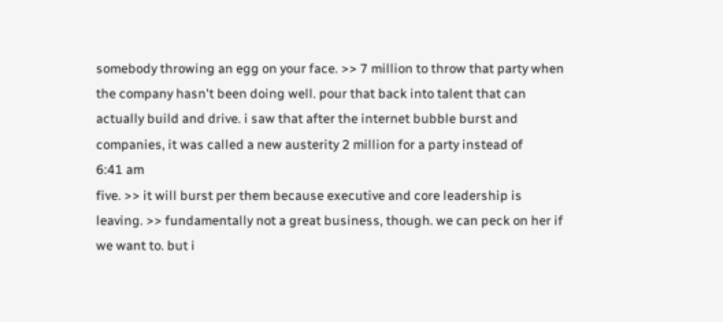somebody throwing an egg on your face. >> 7 million to throw that party when the company hasn't been doing well. pour that back into talent that can actually build and drive. i saw that after the internet bubble burst and companies, it was called a new austerity 2 million for a party instead of
6:41 am
five. >> it will burst per them because executive and core leadership is leaving. >> fundamentally not a great business, though. we can peck on her if we want to. but i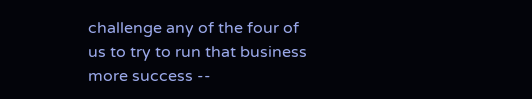challenge any of the four of us to try to run that business more success --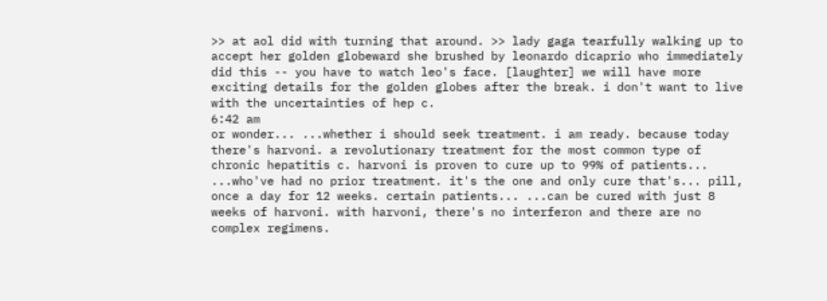>> at aol did with turning that around. >> lady gaga tearfully walking up to accept her golden globeward she brushed by leonardo dicaprio who immediately did this -- you have to watch leo's face. [laughter] we will have more exciting details for the golden globes after the break. i don't want to live with the uncertainties of hep c.
6:42 am
or wonder... ...whether i should seek treatment. i am ready. because today there's harvoni. a revolutionary treatment for the most common type of chronic hepatitis c. harvoni is proven to cure up to 99% of patients... ...who've had no prior treatment. it's the one and only cure that's... pill, once a day for 12 weeks. certain patients... ...can be cured with just 8 weeks of harvoni. with harvoni, there's no interferon and there are no complex regimens.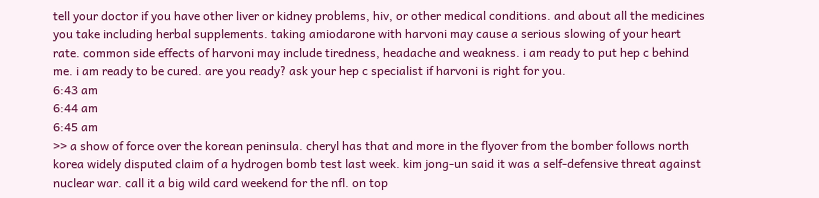tell your doctor if you have other liver or kidney problems, hiv, or other medical conditions. and about all the medicines you take including herbal supplements. taking amiodarone with harvoni may cause a serious slowing of your heart rate. common side effects of harvoni may include tiredness, headache and weakness. i am ready to put hep c behind me. i am ready to be cured. are you ready? ask your hep c specialist if harvoni is right for you.
6:43 am
6:44 am
6:45 am
>> a show of force over the korean peninsula. cheryl has that and more in the flyover from the bomber follows north korea widely disputed claim of a hydrogen bomb test last week. kim jong-un said it was a self-defensive threat against nuclear war. call it a big wild card weekend for the nfl. on top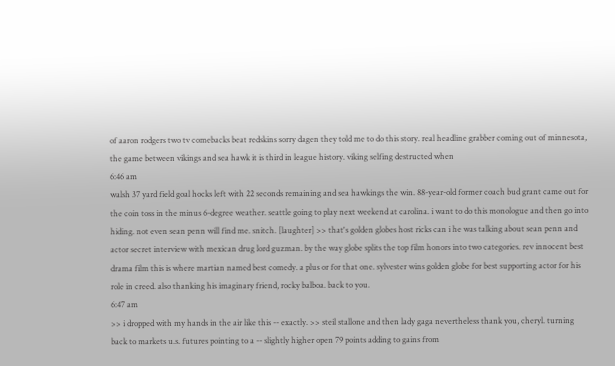of aaron rodgers two tv comebacks beat redskins sorry dagen they told me to do this story. real headline grabber coming out of minnesota, the game between vikings and sea hawk it is third in league history. viking selfing destructed when
6:46 am
walsh 37 yard field goal hocks left with 22 seconds remaining and sea hawkings the win. 88-year-old former coach bud grant came out for the coin toss in the minus 6-degree weather. seattle going to play next weekend at carolina. i want to do this monologue and then go into hiding. not even sean penn will find me. snitch. [laughter] >> that's golden globes host ricks can i he was talking about sean penn and actor secret interview with mexican drug lord guzman. by the way globe splits the top film honors into two categories. rev innocent best drama film this is where martian named best comedy. a plus or for that one. sylvester wins golden globe for best supporting actor for his role in creed. also thanking his imaginary friend, rocky balboa. back to you.
6:47 am
>> i dropped with my hands in the air like this -- exactly. >> steil stallone and then lady gaga nevertheless thank you, cheryl. turning back to markets u.s. futures pointing to a -- slightly higher open 79 points adding to gains from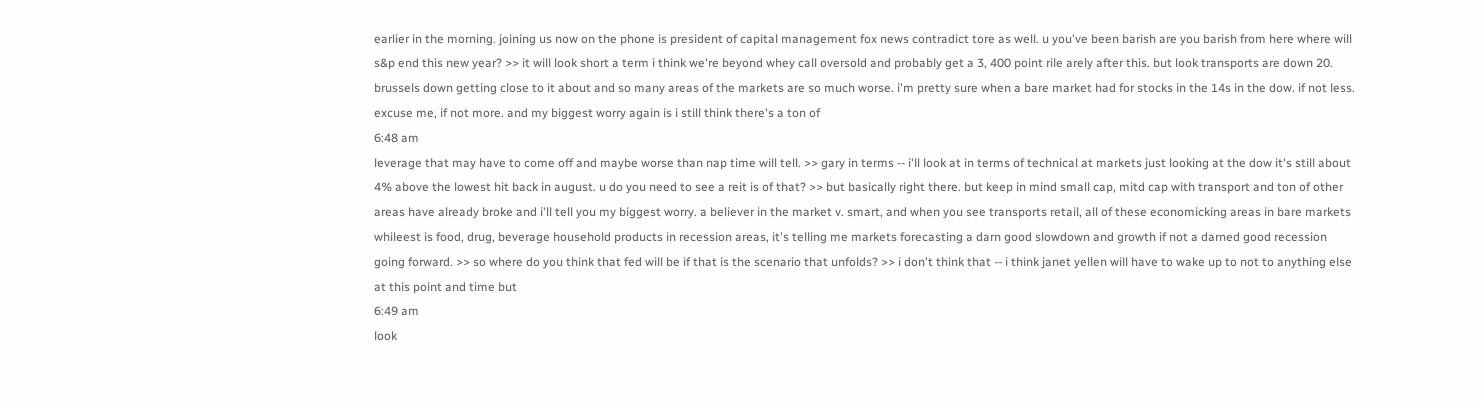earlier in the morning. joining us now on the phone is president of capital management fox news contradict tore as well. u you've been barish are you barish from here where will s&p end this new year? >> it will look short a term i think we're beyond whey call oversold and probably get a 3, 400 point rile arely after this. but look transports are down 20. brussels down getting close to it about and so many areas of the markets are so much worse. i'm pretty sure when a bare market had for stocks in the 14s in the dow. if not less. excuse me, if not more. and my biggest worry again is i still think there's a ton of
6:48 am
leverage that may have to come off and maybe worse than nap time will tell. >> gary in terms -- i'll look at in terms of technical at markets just looking at the dow it's still about 4% above the lowest hit back in august. u do you need to see a reit is of that? >> but basically right there. but keep in mind small cap, mitd cap with transport and ton of other areas have already broke and i'll tell you my biggest worry. a believer in the market v. smart, and when you see transports retail, all of these economicking areas in bare markets whileest is food, drug, beverage household products in recession areas, it's telling me markets forecasting a darn good slowdown and growth if not a darned good recession going forward. >> so where do you think that fed will be if that is the scenario that unfolds? >> i don't think that -- i think janet yellen will have to wake up to not to anything else at this point and time but
6:49 am
look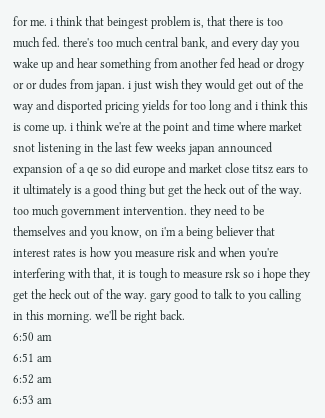for me. i think that beingest problem is, that there is too much fed. there's too much central bank, and every day you wake up and hear something from another fed head or drogy or or dudes from japan. i just wish they would get out of the way and disported pricing yields for too long and i think this is come up. i think we're at the point and time where market snot listening in the last few weeks japan announced expansion of a qe so did europe and market close titsz ears to it ultimately is a good thing but get the heck out of the way. too much government intervention. they need to be themselves and you know, on i'm a being believer that interest rates is how you measure risk and when you're interfering with that, it is tough to measure rsk so i hope they get the heck out of the way. gary good to talk to you calling in this morning. we'll be right back.
6:50 am
6:51 am
6:52 am
6:53 am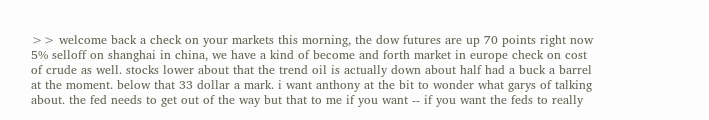>> welcome back a check on your markets this morning, the dow futures are up 70 points right now 5% selloff on shanghai in china, we have a kind of become and forth market in europe check on cost of crude as well. stocks lower about that the trend oil is actually down about half had a buck a barrel at the moment. below that 33 dollar a mark. i want anthony at the bit to wonder what garys of talking about. the fed needs to get out of the way but that to me if you want -- if you want the feds to really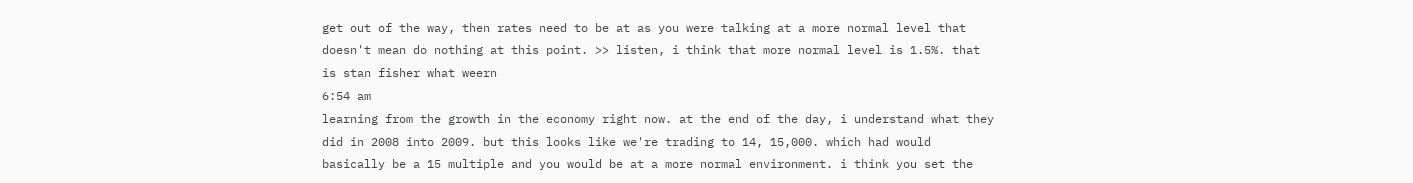get out of the way, then rates need to be at as you were talking at a more normal level that doesn't mean do nothing at this point. >> listen, i think that more normal level is 1.5%. that is stan fisher what weern
6:54 am
learning from the growth in the economy right now. at the end of the day, i understand what they did in 2008 into 2009. but this looks like we're trading to 14, 15,000. which had would basically be a 15 multiple and you would be at a more normal environment. i think you set the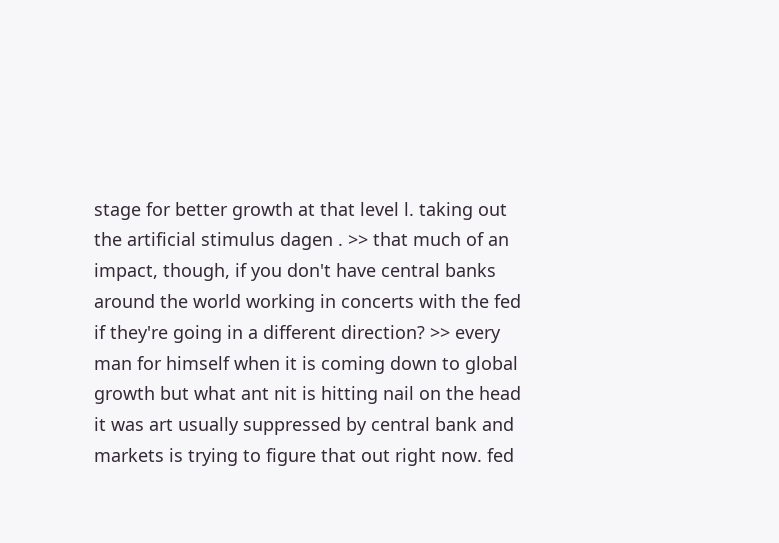stage for better growth at that level l. taking out the artificial stimulus dagen . >> that much of an impact, though, if you don't have central banks around the world working in concerts with the fed if they're going in a different direction? >> every man for himself when it is coming down to global growth but what ant nit is hitting nail on the head it was art usually suppressed by central bank and markets is trying to figure that out right now. fed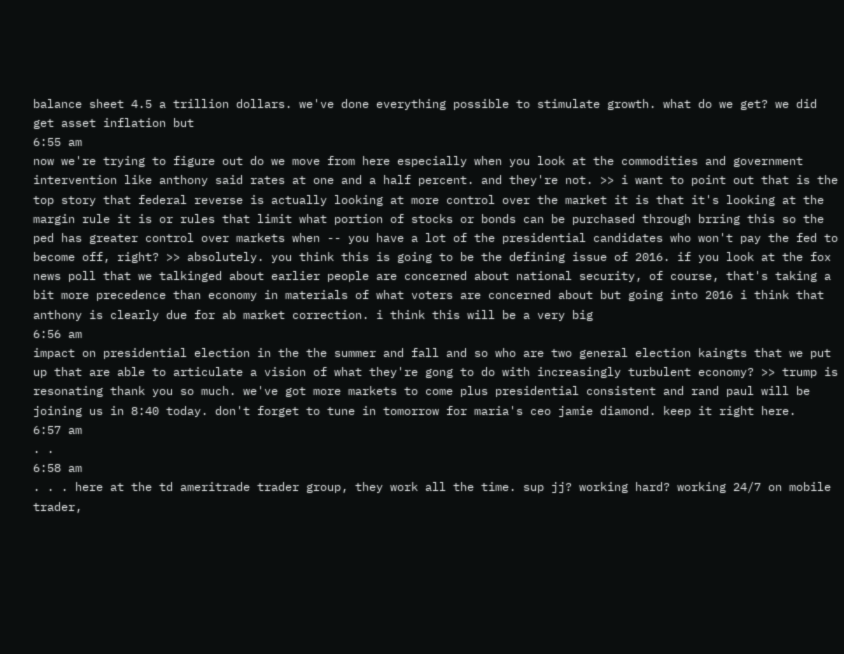balance sheet 4.5 a trillion dollars. we've done everything possible to stimulate growth. what do we get? we did get asset inflation but
6:55 am
now we're trying to figure out do we move from here especially when you look at the commodities and government intervention like anthony said rates at one and a half percent. and they're not. >> i want to point out that is the top story that federal reverse is actually looking at more control over the market it is that it's looking at the margin rule it is or rules that limit what portion of stocks or bonds can be purchased through brring this so the ped has greater control over markets when -- you have a lot of the presidential candidates who won't pay the fed to become off, right? >> absolutely. you think this is going to be the defining issue of 2016. if you look at the fox news poll that we talkinged about earlier people are concerned about national security, of course, that's taking a bit more precedence than economy in materials of what voters are concerned about but going into 2016 i think that anthony is clearly due for ab market correction. i think this will be a very big
6:56 am
impact on presidential election in the the summer and fall and so who are two general election kaingts that we put up that are able to articulate a vision of what they're gong to do with increasingly turbulent economy? >> trump is resonating thank you so much. we've got more markets to come plus presidential consistent and rand paul will be joining us in 8:40 today. don't forget to tune in tomorrow for maria's ceo jamie diamond. keep it right here.
6:57 am
. .
6:58 am
. . . here at the td ameritrade trader group, they work all the time. sup jj? working hard? working 24/7 on mobile trader,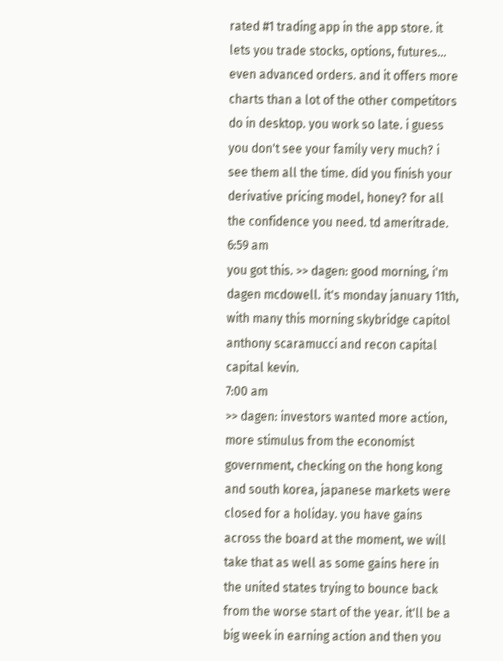rated #1 trading app in the app store. it lets you trade stocks, options, futures... even advanced orders. and it offers more charts than a lot of the other competitors do in desktop. you work so late. i guess you don't see your family very much? i see them all the time. did you finish your derivative pricing model, honey? for all the confidence you need. td ameritrade.
6:59 am
you got this. >> dagen: good morning, i'm dagen mcdowell. it's monday january 11th, with many this morning skybridge capitol anthony scaramucci and recon capital capital kevin.
7:00 am
>> dagen: investors wanted more action, more stimulus from the economist government, checking on the hong kong and south korea, japanese markets were closed for a holiday. you have gains across the board at the moment, we will take that as well as some gains here in the united states trying to bounce back from the worse start of the year. it'll be a big week in earning action and then you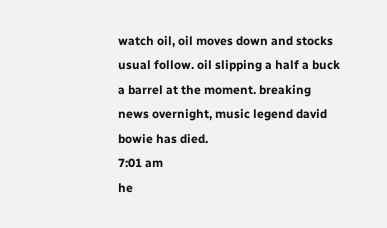watch oil, oil moves down and stocks usual follow. oil slipping a half a buck a barrel at the moment. breaking news overnight, music legend david bowie has died.
7:01 am
he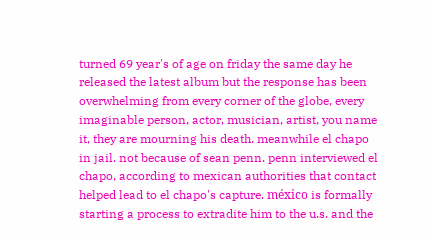turned 69 year's of age on friday the same day he released the latest album but the response has been overwhelming from every corner of the globe, every imaginable person, actor, musician, artist, you name it, they are mourning his death. meanwhile el chapo in jail. not because of sean penn. penn interviewed el chapo, according to mexican authorities that contact helped lead to el chapo's capture. méxico is formally starting a process to extradite him to the u.s. and the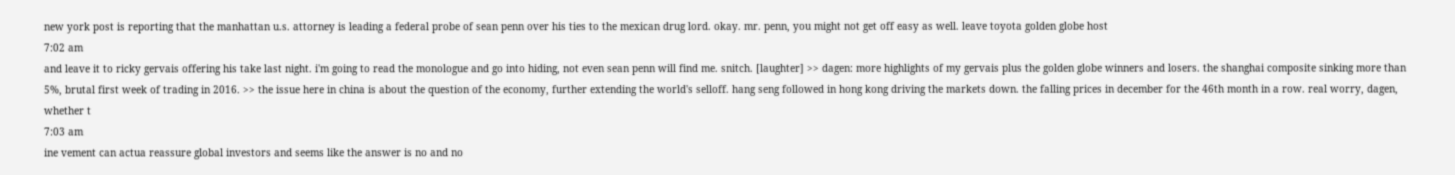new york post is reporting that the manhattan u.s. attorney is leading a federal probe of sean penn over his ties to the mexican drug lord. okay. mr. penn, you might not get off easy as well. leave toyota golden globe host
7:02 am
and leave it to ricky gervais offering his take last night. i'm going to read the monologue and go into hiding, not even sean penn will find me. snitch. [laughter] >> dagen: more highlights of my gervais plus the golden globe winners and losers. the shanghai composite sinking more than 5%, brutal first week of trading in 2016. >> the issue here in china is about the question of the economy, further extending the world's selloff. hang seng followed in hong kong driving the markets down. the falling prices in december for the 46th month in a row. real worry, dagen, whether t
7:03 am
ine vement can actua reassure global investors and seems like the answer is no and no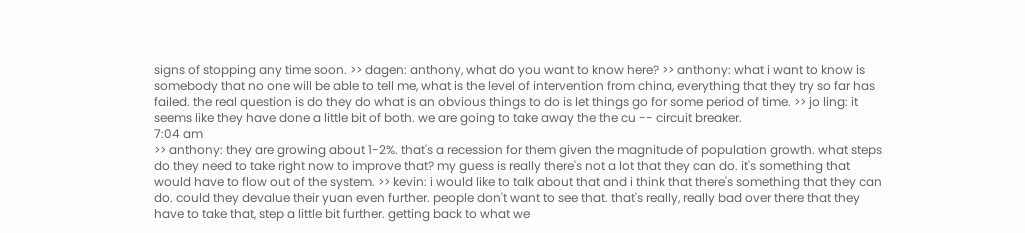signs of stopping any time soon. >> dagen: anthony, what do you want to know here? >> anthony: what i want to know is somebody that no one will be able to tell me, what is the level of intervention from china, everything that they try so far has failed. the real question is do they do what is an obvious things to do is let things go for some period of time. >> jo ling: it seems like they have done a little bit of both. we are going to take away the the cu -- circuit breaker.
7:04 am
>> anthony: they are growing about 1-2%. that's a recession for them given the magnitude of population growth. what steps do they need to take right now to improve that? my guess is really there's not a lot that they can do. it's something that would have to flow out of the system. >> kevin: i would like to talk about that and i think that there's something that they can do. could they devalue their yuan even further. people don't want to see that. that's really, really bad over there that they have to take that, step a little bit further. getting back to what we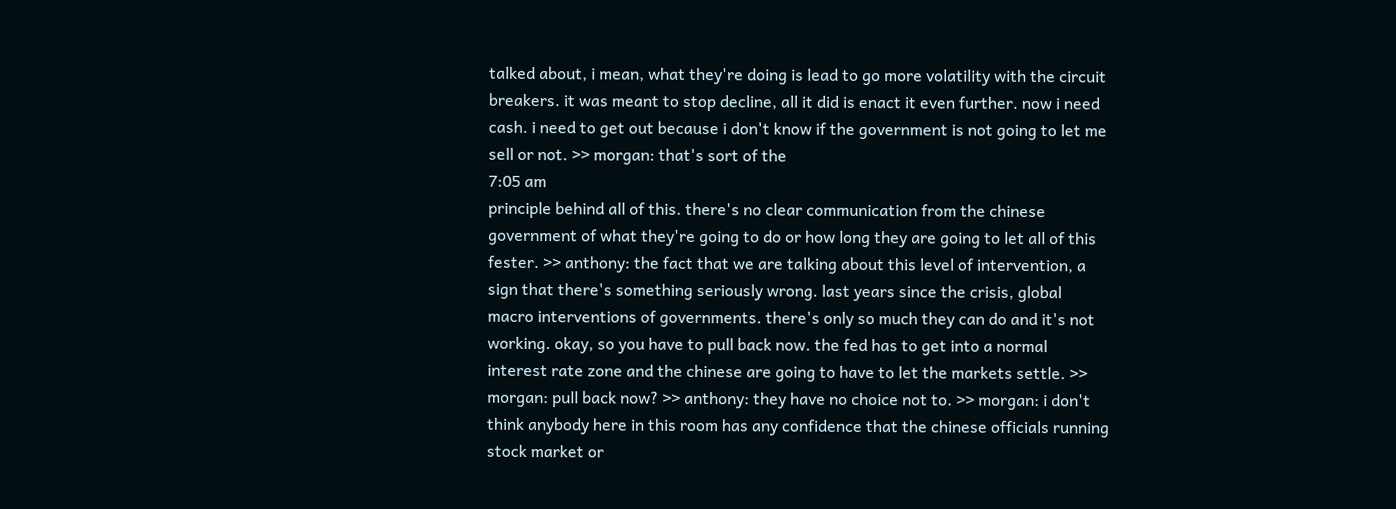talked about, i mean, what they're doing is lead to go more volatility with the circuit breakers. it was meant to stop decline, all it did is enact it even further. now i need cash. i need to get out because i don't know if the government is not going to let me sell or not. >> morgan: that's sort of the
7:05 am
principle behind all of this. there's no clear communication from the chinese government of what they're going to do or how long they are going to let all of this fester. >> anthony: the fact that we are talking about this level of intervention, a sign that there's something seriously wrong. last years since the crisis, global macro interventions of governments. there's only so much they can do and it's not working. okay, so you have to pull back now. the fed has to get into a normal interest rate zone and the chinese are going to have to let the markets settle. >> morgan: pull back now? >> anthony: they have no choice not to. >> morgan: i don't think anybody here in this room has any confidence that the chinese officials running stock market or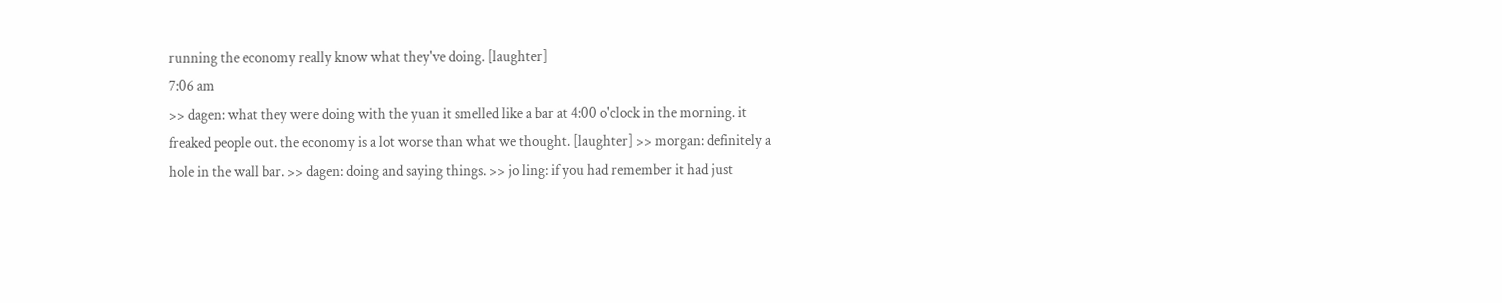running the economy really know what they've doing. [laughter]
7:06 am
>> dagen: what they were doing with the yuan it smelled like a bar at 4:00 o'clock in the morning. it freaked people out. the economy is a lot worse than what we thought. [laughter] >> morgan: definitely a hole in the wall bar. >> dagen: doing and saying things. >> jo ling: if you had remember it had just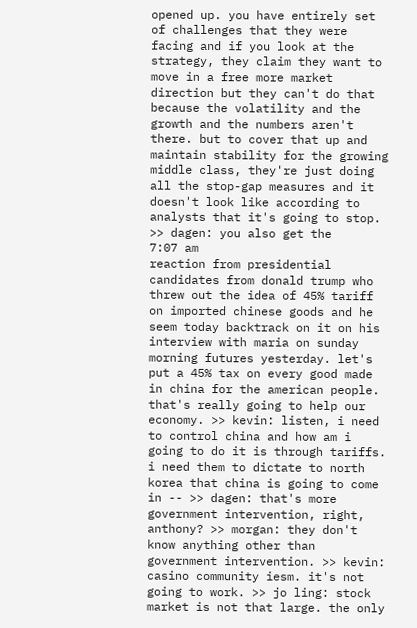opened up. you have entirely set of challenges that they were facing and if you look at the strategy, they claim they want to move in a free more market direction but they can't do that because the volatility and the growth and the numbers aren't there. but to cover that up and maintain stability for the growing middle class, they're just doing all the stop-gap measures and it doesn't look like according to analysts that it's going to stop. >> dagen: you also get the
7:07 am
reaction from presidential candidates from donald trump who threw out the idea of 45% tariff on imported chinese goods and he seem today backtrack on it on his interview with maria on sunday morning futures yesterday. let's put a 45% tax on every good made in china for the american people. that's really going to help our economy. >> kevin: listen, i need to control china and how am i going to do it is through tariffs. i need them to dictate to north korea that china is going to come in -- >> dagen: that's more government intervention, right, anthony? >> morgan: they don't know anything other than government intervention. >> kevin: casino community iesm. it's not going to work. >> jo ling: stock market is not that large. the only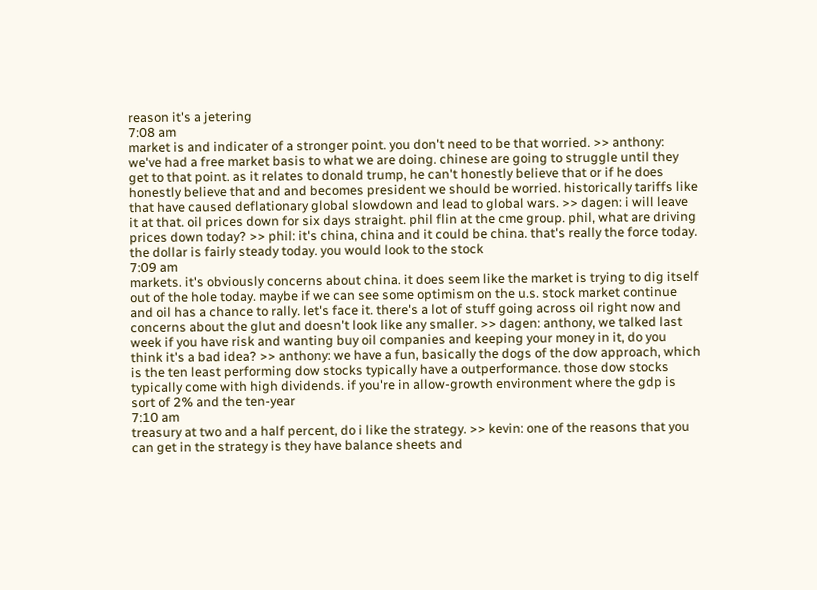reason it's a jetering
7:08 am
market is and indicater of a stronger point. you don't need to be that worried. >> anthony: we've had a free market basis to what we are doing. chinese are going to struggle until they get to that point. as it relates to donald trump, he can't honestly believe that or if he does honestly believe that and and becomes president we should be worried. historically tariffs like that have caused deflationary global slowdown and lead to global wars. >> dagen: i will leave it at that. oil prices down for six days straight. phil flin at the cme group. phil, what are driving prices down today? >> phil: it's china, china and it could be china. that's really the force today. the dollar is fairly steady today. you would look to the stock
7:09 am
markets. it's obviously concerns about china. it does seem like the market is trying to dig itself out of the hole today. maybe if we can see some optimism on the u.s. stock market continue and oil has a chance to rally. let's face it. there's a lot of stuff going across oil right now and concerns about the glut and doesn't look like any smaller. >> dagen: anthony, we talked last week if you have risk and wanting buy oil companies and keeping your money in it, do you think it's a bad idea? >> anthony: we have a fun, basically the dogs of the dow approach, which is the ten least performing dow stocks typically have a outperformance. those dow stocks typically come with high dividends. if you're in allow-growth environment where the gdp is sort of 2% and the ten-year
7:10 am
treasury at two and a half percent, do i like the strategy. >> kevin: one of the reasons that you can get in the strategy is they have balance sheets and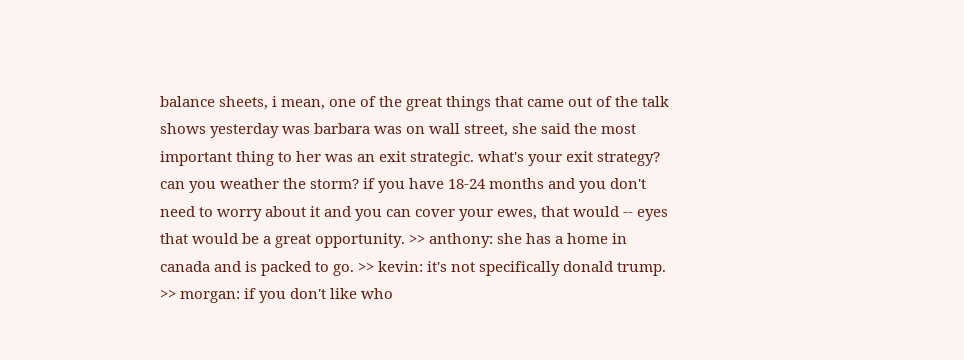balance sheets, i mean, one of the great things that came out of the talk shows yesterday was barbara was on wall street, she said the most important thing to her was an exit strategic. what's your exit strategy? can you weather the storm? if you have 18-24 months and you don't need to worry about it and you can cover your ewes, that would -- eyes that would be a great opportunity. >> anthony: she has a home in canada and is packed to go. >> kevin: it's not specifically donald trump. >> morgan: if you don't like who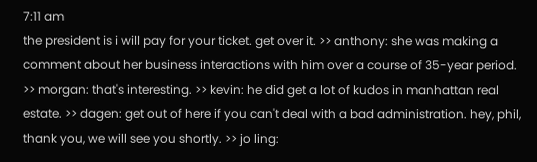7:11 am
the president is i will pay for your ticket. get over it. >> anthony: she was making a comment about her business interactions with him over a course of 35-year period. >> morgan: that's interesting. >> kevin: he did get a lot of kudos in manhattan real estate. >> dagen: get out of here if you can't deal with a bad administration. hey, phil, thank you, we will see you shortly. >> jo ling: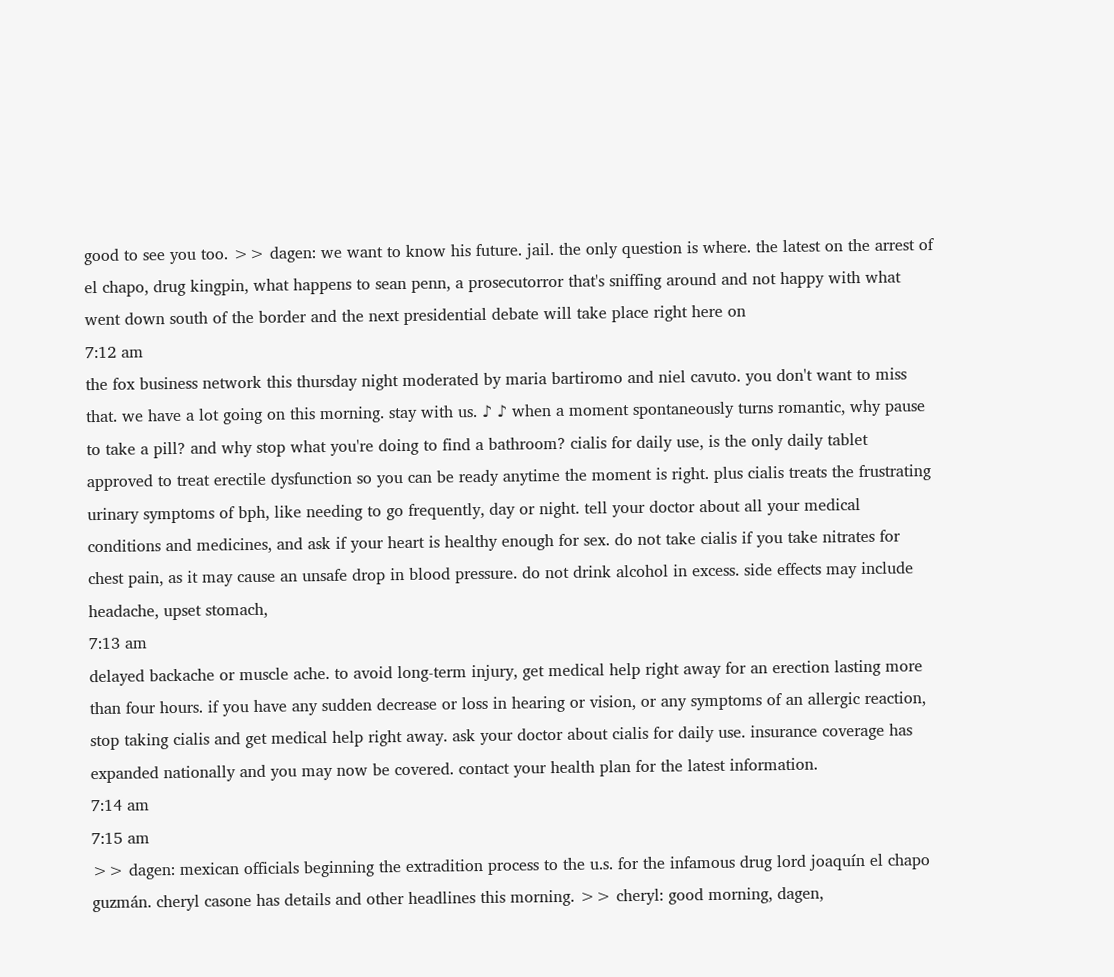good to see you too. >> dagen: we want to know his future. jail. the only question is where. the latest on the arrest of el chapo, drug kingpin, what happens to sean penn, a prosecutorror that's sniffing around and not happy with what went down south of the border and the next presidential debate will take place right here on
7:12 am
the fox business network this thursday night moderated by maria bartiromo and niel cavuto. you don't want to miss that. we have a lot going on this morning. stay with us. ♪ ♪ when a moment spontaneously turns romantic, why pause to take a pill? and why stop what you're doing to find a bathroom? cialis for daily use, is the only daily tablet approved to treat erectile dysfunction so you can be ready anytime the moment is right. plus cialis treats the frustrating urinary symptoms of bph, like needing to go frequently, day or night. tell your doctor about all your medical conditions and medicines, and ask if your heart is healthy enough for sex. do not take cialis if you take nitrates for chest pain, as it may cause an unsafe drop in blood pressure. do not drink alcohol in excess. side effects may include headache, upset stomach,
7:13 am
delayed backache or muscle ache. to avoid long-term injury, get medical help right away for an erection lasting more than four hours. if you have any sudden decrease or loss in hearing or vision, or any symptoms of an allergic reaction, stop taking cialis and get medical help right away. ask your doctor about cialis for daily use. insurance coverage has expanded nationally and you may now be covered. contact your health plan for the latest information.
7:14 am
7:15 am
>> dagen: mexican officials beginning the extradition process to the u.s. for the infamous drug lord joaquín el chapo guzmán. cheryl casone has details and other headlines this morning. >> cheryl: good morning, dagen,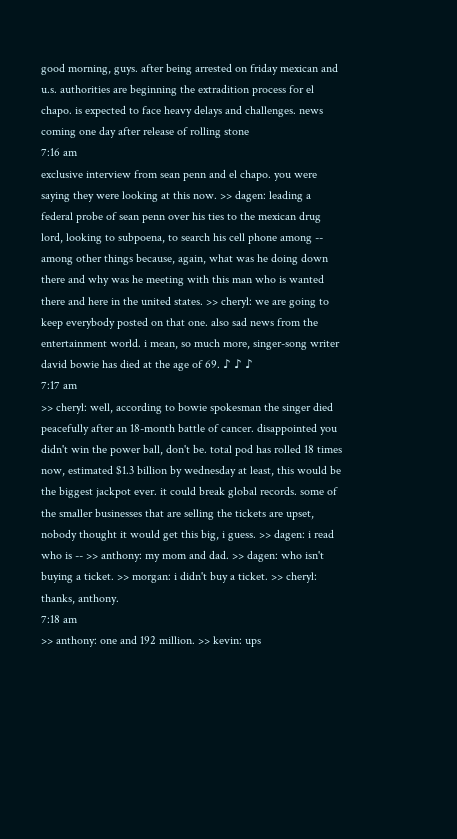good morning, guys. after being arrested on friday mexican and u.s. authorities are beginning the extradition process for el chapo. is expected to face heavy delays and challenges. news coming one day after release of rolling stone
7:16 am
exclusive interview from sean penn and el chapo. you were saying they were looking at this now. >> dagen: leading a federal probe of sean penn over his ties to the mexican drug lord, looking to subpoena, to search his cell phone among -- among other things because, again, what was he doing down there and why was he meeting with this man who is wanted there and here in the united states. >> cheryl: we are going to keep everybody posted on that one. also sad news from the entertainment world. i mean, so much more, singer-song writer david bowie has died at the age of 69. ♪ ♪ ♪
7:17 am
>> cheryl: well, according to bowie spokesman the singer died peacefully after an 18-month battle of cancer. disappointed you didn't win the power ball, don't be. total pod has rolled 18 times now, estimated $1.3 billion by wednesday at least, this would be the biggest jackpot ever. it could break global records. some of the smaller businesses that are selling the tickets are upset, nobody thought it would get this big, i guess. >> dagen: i read who is -- >> anthony: my mom and dad. >> dagen: who isn't buying a ticket. >> morgan: i didn't buy a ticket. >> cheryl: thanks, anthony.
7:18 am
>> anthony: one and 192 million. >> kevin: ups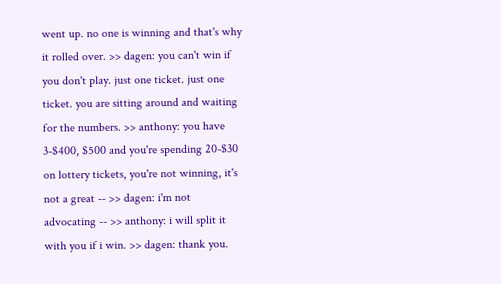went up. no one is winning and that's why it rolled over. >> dagen: you can't win if you don't play. just one ticket. just one ticket. you are sitting around and waiting for the numbers. >> anthony: you have 3-$400, $500 and you're spending 20-$30 on lottery tickets, you're not winning, it's not a great -- >> dagen: i'm not advocating -- >> anthony: i will split it with you if i win. >> dagen: thank you.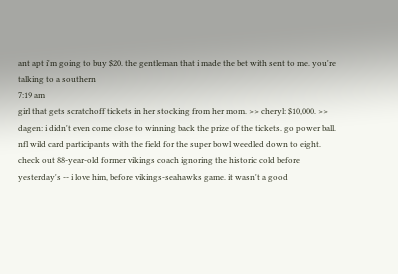ant apt i'm going to buy $20. the gentleman that i made the bet with sent to me. you're talking to a southern
7:19 am
girl that gets scratchoff tickets in her stocking from her mom. >> cheryl: $10,000. >> dagen: i didn't even come close to winning back the prize of the tickets. go power ball. nfl wild card participants with the field for the super bowl weedled down to eight. check out 88-year-old former vikings coach ignoring the historic cold before yesterday's -- i love him, before vikings-seahawks game. it wasn't a good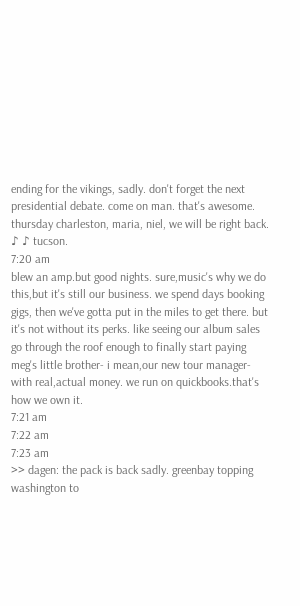ending for the vikings, sadly. don't forget the next presidential debate. come on man. that's awesome. thursday charleston, maria, niel, we will be right back. ♪ ♪ tucson.
7:20 am
blew an amp.but good nights. sure,music's why we do this,but it's still our business. we spend days booking gigs, then we've gotta put in the miles to get there. but it's not without its perks. like seeing our album sales go through the roof enough to finally start paying meg's little brother- i mean,our new tour manager-with real,actual money. we run on quickbooks.that's how we own it.
7:21 am
7:22 am
7:23 am
>> dagen: the pack is back sadly. greenbay topping washington to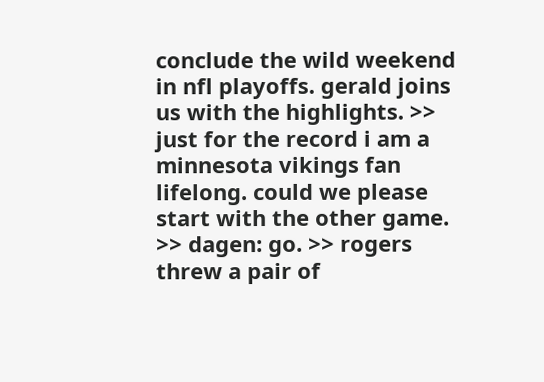conclude the wild weekend in nfl playoffs. gerald joins us with the highlights. >> just for the record i am a minnesota vikings fan lifelong. could we please start with the other game. >> dagen: go. >> rogers threw a pair of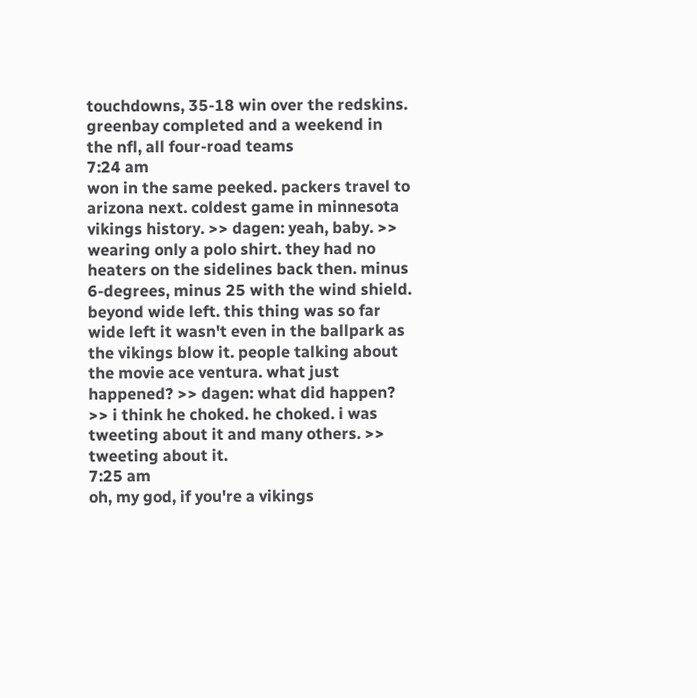touchdowns, 35-18 win over the redskins. greenbay completed and a weekend in the nfl, all four-road teams
7:24 am
won in the same peeked. packers travel to arizona next. coldest game in minnesota vikings history. >> dagen: yeah, baby. >> wearing only a polo shirt. they had no heaters on the sidelines back then. minus 6-degrees, minus 25 with the wind shield. beyond wide left. this thing was so far wide left it wasn't even in the ballpark as the vikings blow it. people talking about the movie ace ventura. what just happened? >> dagen: what did happen? >> i think he choked. he choked. i was tweeting about it and many others. >> tweeting about it.
7:25 am
oh, my god, if you're a vikings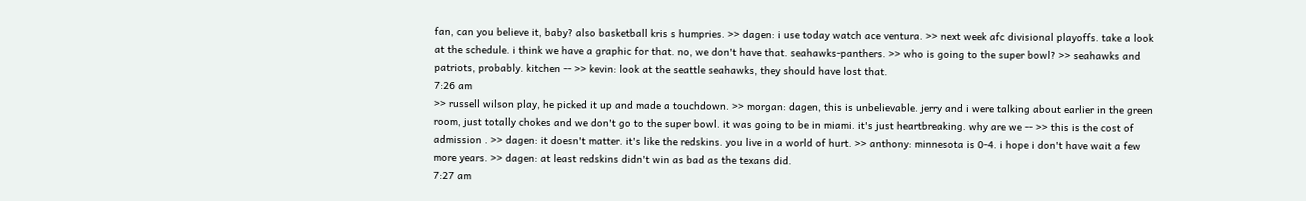fan, can you believe it, baby? also basketball kris s humpries. >> dagen: i use today watch ace ventura. >> next week afc divisional playoffs. take a look at the schedule. i think we have a graphic for that. no, we don't have that. seahawks-panthers. >> who is going to the super bowl? >> seahawks and patriots, probably. kitchen -- >> kevin: look at the seattle seahawks, they should have lost that.
7:26 am
>> russell wilson play, he picked it up and made a touchdown. >> morgan: dagen, this is unbelievable. jerry and i were talking about earlier in the green room, just totally chokes and we don't go to the super bowl. it was going to be in miami. it's just heartbreaking. why are we -- >> this is the cost of admission . >> dagen: it doesn't matter. it's like the redskins. you live in a world of hurt. >> anthony: minnesota is 0-4. i hope i don't have wait a few more years. >> dagen: at least redskins didn't win as bad as the texans did.
7:27 am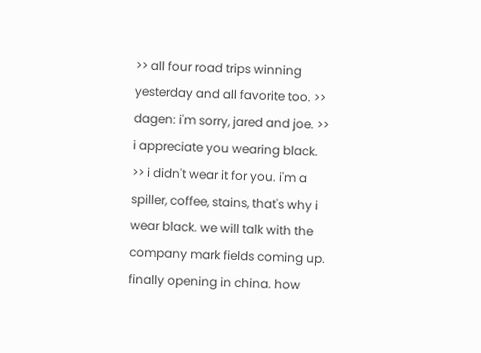>> all four road trips winning yesterday and all favorite too. >> dagen: i'm sorry, jared and joe. >> i appreciate you wearing black. >> i didn't wear it for you. i'm a spiller, coffee, stains, that's why i wear black. we will talk with the company mark fields coming up. finally opening in china. how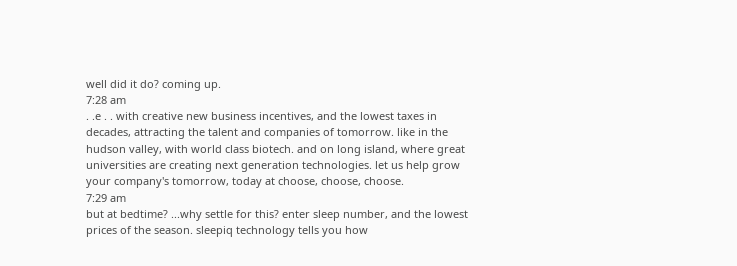well did it do? coming up.
7:28 am
. .e . . with creative new business incentives, and the lowest taxes in decades, attracting the talent and companies of tomorrow. like in the hudson valley, with world class biotech. and on long island, where great universities are creating next generation technologies. let us help grow your company's tomorrow, today at choose, choose, choose.
7:29 am
but at bedtime? ...why settle for this? enter sleep number, and the lowest prices of the season. sleepiq technology tells you how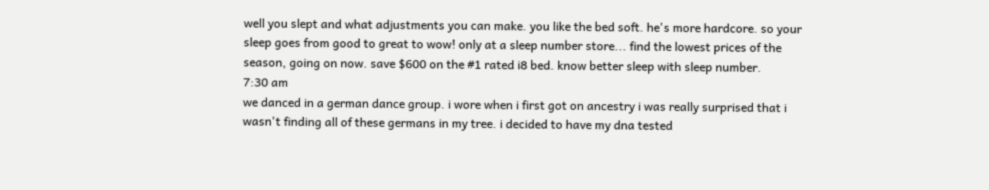well you slept and what adjustments you can make. you like the bed soft. he's more hardcore. so your sleep goes from good to great to wow! only at a sleep number store... find the lowest prices of the season, going on now. save $600 on the #1 rated i8 bed. know better sleep with sleep number.
7:30 am
we danced in a german dance group. i wore when i first got on ancestry i was really surprised that i wasn't finding all of these germans in my tree. i decided to have my dna tested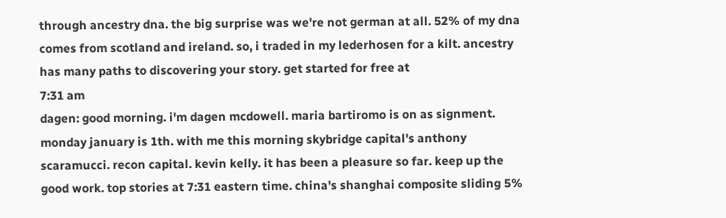through ancestry dna. the big surprise was we're not german at all. 52% of my dna comes from scotland and ireland. so, i traded in my lederhosen for a kilt. ancestry has many paths to discovering your story. get started for free at
7:31 am
dagen: good morning. i'm dagen mcdowell. maria bartiromo is on as signment. monday january is 1th. with me this morning skybridge capital's anthony scaramucci. recon capital. kevin kelly. it has been a pleasure so far. keep up the good work. top stories at 7:31 eastern time. china's shanghai composite sliding 5%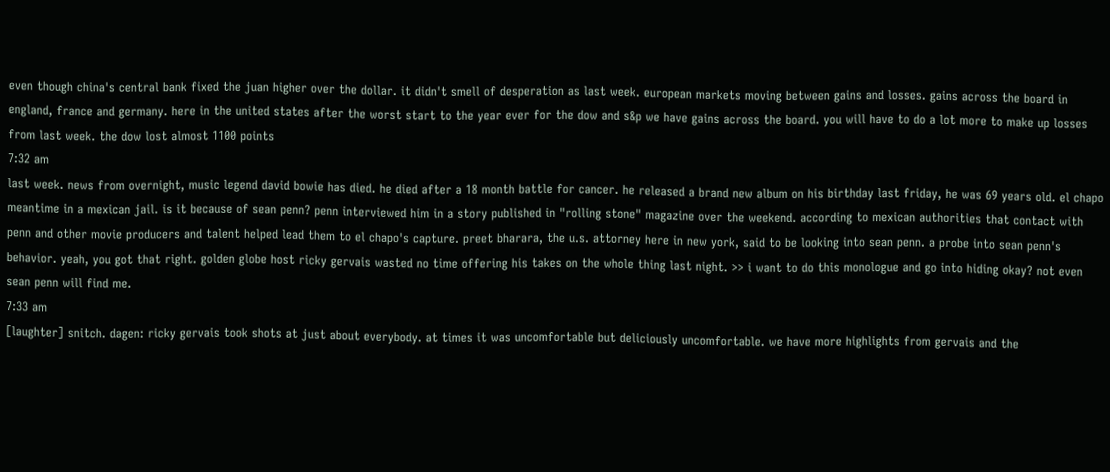even though china's central bank fixed the juan higher over the dollar. it didn't smell of desperation as last week. european markets moving between gains and losses. gains across the board in england, france and germany. here in the united states after the worst start to the year ever for the dow and s&p we have gains across the board. you will have to do a lot more to make up losses from last week. the dow lost almost 1100 points
7:32 am
last week. news from overnight, music legend david bowie has died. he died after a 18 month battle for cancer. he released a brand new album on his birthday last friday, he was 69 years old. el chapo meantime in a mexican jail. is it because of sean penn? penn interviewed him in a story published in "rolling stone" magazine over the weekend. according to mexican authorities that contact with penn and other movie producers and talent helped lead them to el chapo's capture. preet bharara, the u.s. attorney here in new york, said to be looking into sean penn. a probe into sean penn's behavior. yeah, you got that right. golden globe host ricky gervais wasted no time offering his takes on the whole thing last night. >> i want to do this monologue and go into hiding okay? not even sean penn will find me.
7:33 am
[laughter] snitch. dagen: ricky gervais took shots at just about everybody. at times it was uncomfortable but deliciously uncomfortable. we have more highlights from gervais and the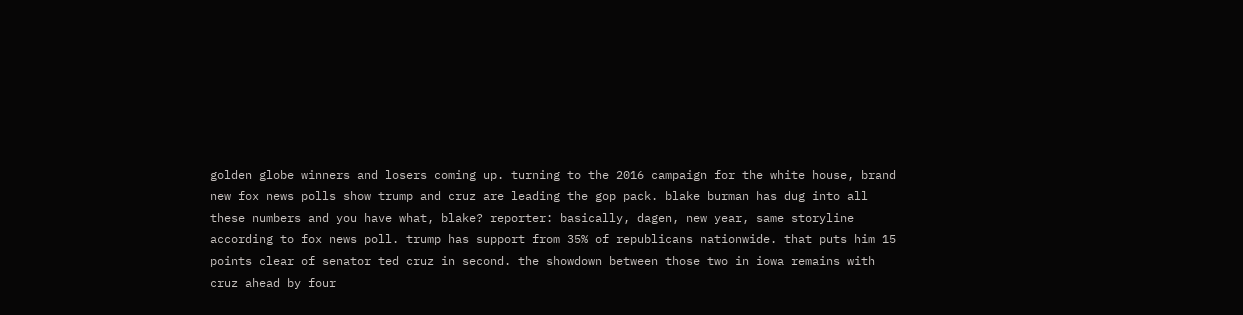golden globe winners and losers coming up. turning to the 2016 campaign for the white house, brand new fox news polls show trump and cruz are leading the gop pack. blake burman has dug into all these numbers and you have what, blake? reporter: basically, dagen, new year, same storyline according to fox news poll. trump has support from 35% of republicans nationwide. that puts him 15 points clear of senator ted cruz in second. the showdown between those two in iowa remains with cruz ahead by four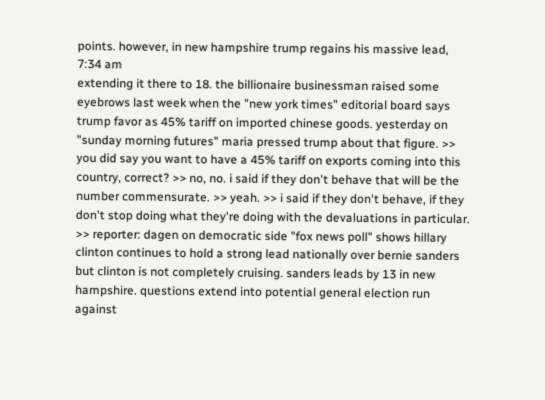points. however, in new hampshire trump regains his massive lead,
7:34 am
extending it there to 18. the billionaire businessman raised some eyebrows last week when the "new york times" editorial board says trump favor as 45% tariff on imported chinese goods. yesterday on "sunday morning futures" maria pressed trump about that figure. >> you did say you want to have a 45% tariff on exports coming into this country, correct? >> no, no. i said if they don't behave that will be the number commensurate. >> yeah. >> i said if they don't behave, if they don't stop doing what they're doing with the devaluations in particular. >> reporter: dagen on democratic side "fox news poll" shows hillary clinton continues to hold a strong lead nationally over bernie sanders but clinton is not completely cruising. sanders leads by 13 in new hampshire. questions extend into potential general election run against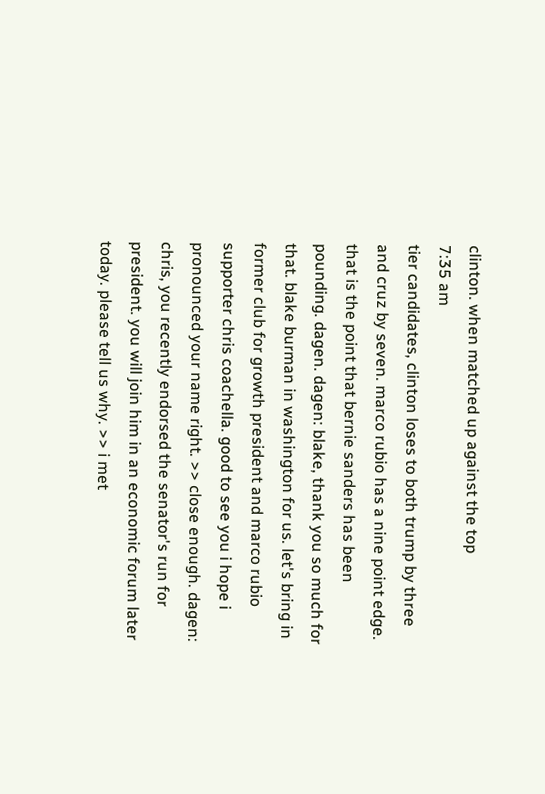clinton. when matched up against the top
7:35 am
tier candidates, clinton loses to both trump by three and cruz by seven. marco rubio has a nine point edge. that is the point that bernie sanders has been pounding. dagen. dagen: blake, thank you so much for that. blake burman in washington for us. let's bring in former club for growth president and marco rubio supporter chris coachella. good to see you i hope i pronounced your name right. >> close enough. dagen: chris, you recently endorsed the senator's run for president. you will join him in an economic forum later today. please tell us why. >> i met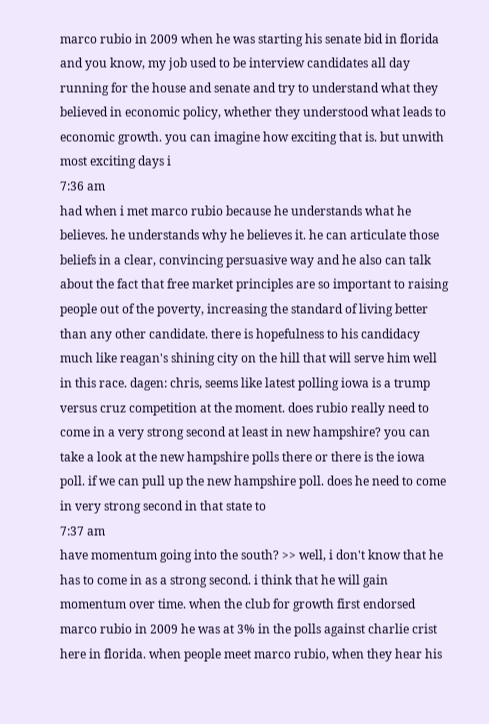marco rubio in 2009 when he was starting his senate bid in florida and you know, my job used to be interview candidates all day running for the house and senate and try to understand what they believed in economic policy, whether they understood what leads to economic growth. you can imagine how exciting that is. but unwith most exciting days i
7:36 am
had when i met marco rubio because he understands what he believes. he understands why he believes it. he can articulate those beliefs in a clear, convincing persuasive way and he also can talk about the fact that free market principles are so important to raising people out of the poverty, increasing the standard of living better than any other candidate. there is hopefulness to his candidacy much like reagan's shining city on the hill that will serve him well in this race. dagen: chris, seems like latest polling iowa is a trump versus cruz competition at the moment. does rubio really need to come in a very strong second at least in new hampshire? you can take a look at the new hampshire polls there or there is the iowa poll. if we can pull up the new hampshire poll. does he need to come in very strong second in that state to
7:37 am
have momentum going into the south? >> well, i don't know that he has to come in as a strong second. i think that he will gain momentum over time. when the club for growth first endorsed marco rubio in 2009 he was at 3% in the polls against charlie crist here in florida. when people meet marco rubio, when they hear his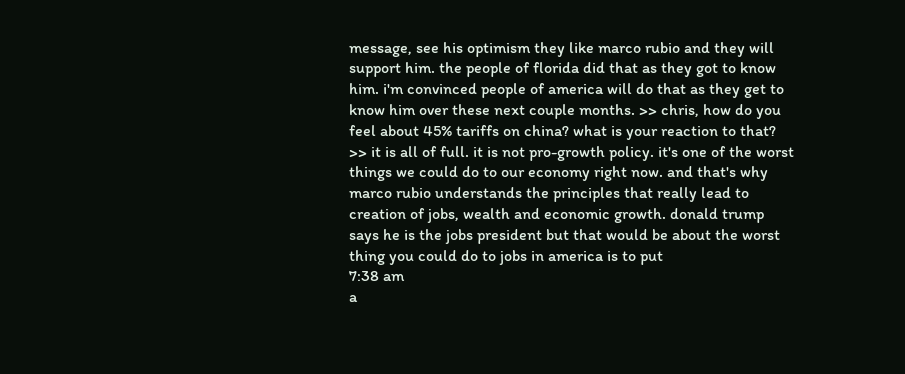message, see his optimism they like marco rubio and they will support him. the people of florida did that as they got to know him. i'm convinced people of america will do that as they get to know him over these next couple months. >> chris, how do you feel about 45% tariffs on china? what is your reaction to that? >> it is all of full. it is not pro-growth policy. it's one of the worst things we could do to our economy right now. and that's why marco rubio understands the principles that really lead to creation of jobs, wealth and economic growth. donald trump says he is the jobs president but that would be about the worst thing you could do to jobs in america is to put
7:38 am
a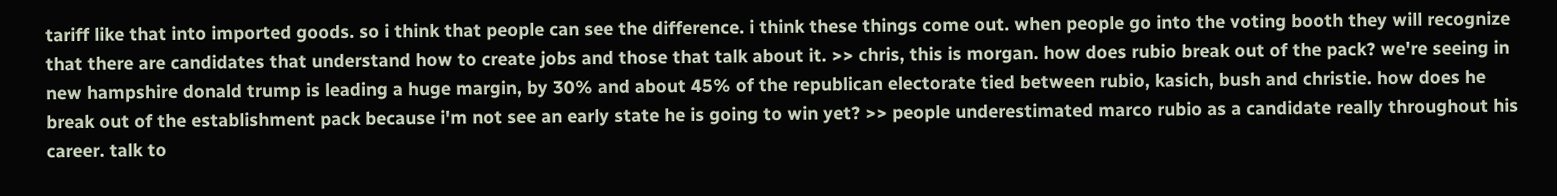tariff like that into imported goods. so i think that people can see the difference. i think these things come out. when people go into the voting booth they will recognize that there are candidates that understand how to create jobs and those that talk about it. >> chris, this is morgan. how does rubio break out of the pack? we're seeing in new hampshire donald trump is leading a huge margin, by 30% and about 45% of the republican electorate tied between rubio, kasich, bush and christie. how does he break out of the establishment pack because i'm not see an early state he is going to win yet? >> people underestimated marco rubio as a candidate really throughout his career. talk to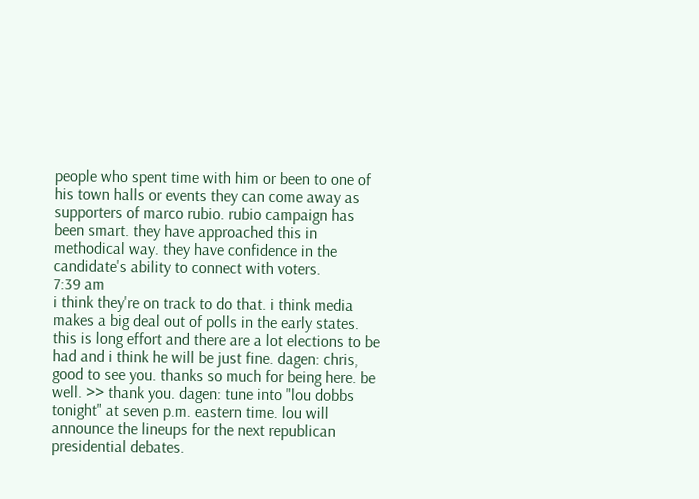people who spent time with him or been to one of his town halls or events they can come away as supporters of marco rubio. rubio campaign has been smart. they have approached this in methodical way. they have confidence in the candidate's ability to connect with voters.
7:39 am
i think they're on track to do that. i think media makes a big deal out of polls in the early states. this is long effort and there are a lot elections to be had and i think he will be just fine. dagen: chris, good to see you. thanks so much for being here. be well. >> thank you. dagen: tune into "lou dobbs tonight" at seven p.m. eastern time. lou will announce the lineups for the next republican presidential debates.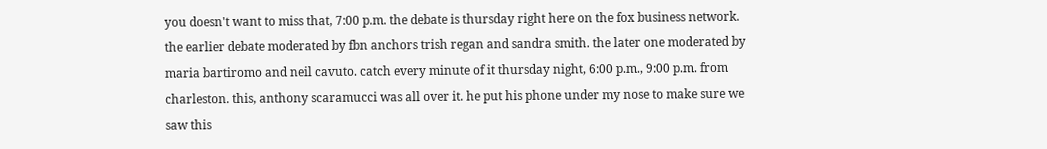you doesn't want to miss that, 7:00 p.m. the debate is thursday right here on the fox business network. the earlier debate moderated by fbn anchors trish regan and sandra smith. the later one moderated by maria bartiromo and neil cavuto. catch every minute of it thursday night, 6:00 p.m., 9:00 p.m. from charleston. this, anthony scaramucci was all over it. he put his phone under my nose to make sure we saw this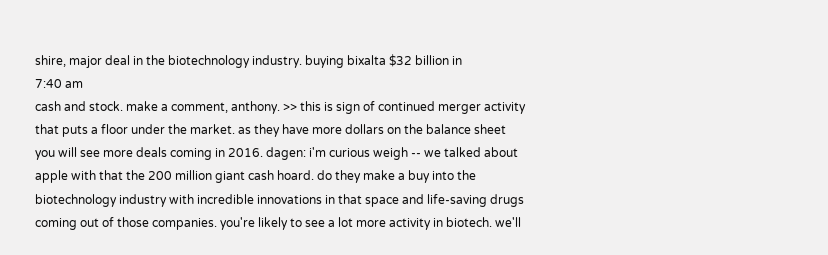shire, major deal in the biotechnology industry. buying bixalta $32 billion in
7:40 am
cash and stock. make a comment, anthony. >> this is sign of continued merger activity that puts a floor under the market. as they have more dollars on the balance sheet you will see more deals coming in 2016. dagen: i'm curious weigh -- we talked about apple with that the 200 million giant cash hoard. do they make a buy into the biotechnology industry with incredible innovations in that space and life-saving drugs coming out of those companies. you're likely to see a lot more activity in biotech. we'll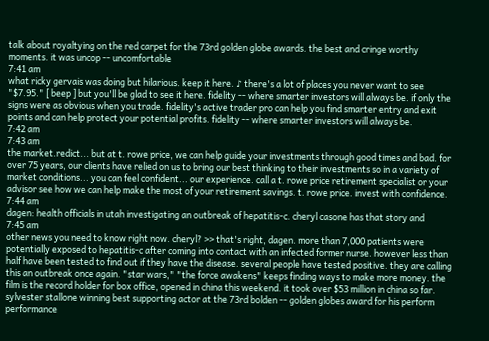talk about royaltying on the red carpet for the 73rd golden globe awards. the best and cringe worthy moments. it was uncop -- uncomfortable
7:41 am
what ricky gervais was doing but hilarious. keep it here. ♪ there's a lot of places you never want to see "$7.95." [ beep ] but you'll be glad to see it here. fidelity -- where smarter investors will always be. if only the signs were as obvious when you trade. fidelity's active trader pro can help you find smarter entry and exit points and can help protect your potential profits. fidelity -- where smarter investors will always be.
7:42 am
7:43 am
the market.redict... but at t. rowe price, we can help guide your investments through good times and bad. for over 75 years, our clients have relied on us to bring our best thinking to their investments so in a variety of market conditions... you can feel confident... our experience. call a t. rowe price retirement specialist or your advisor see how we can help make the most of your retirement savings. t. rowe price. invest with confidence.
7:44 am
dagen: health officials in utah investigating an outbreak of hepatitis-c. cheryl casone has that story and
7:45 am
other news you need to know right now. cheryl? >> that's right, dagen. more than 7,000 patients were potentially exposed to hepatitis-c after coming into contact with an infected former nurse. however less than half have been tested to find out if they have the disease. several people have tested positive. they are calling this an outbreak once again. "star wars," "the force awakens" keeps finding ways to make more money. the film is the record holder for box office, opened in china this weekend. it took over $53 million in china so far. sylvester stallone winning best supporting actor at the 73rd bolden -- golden globes award for his perform performance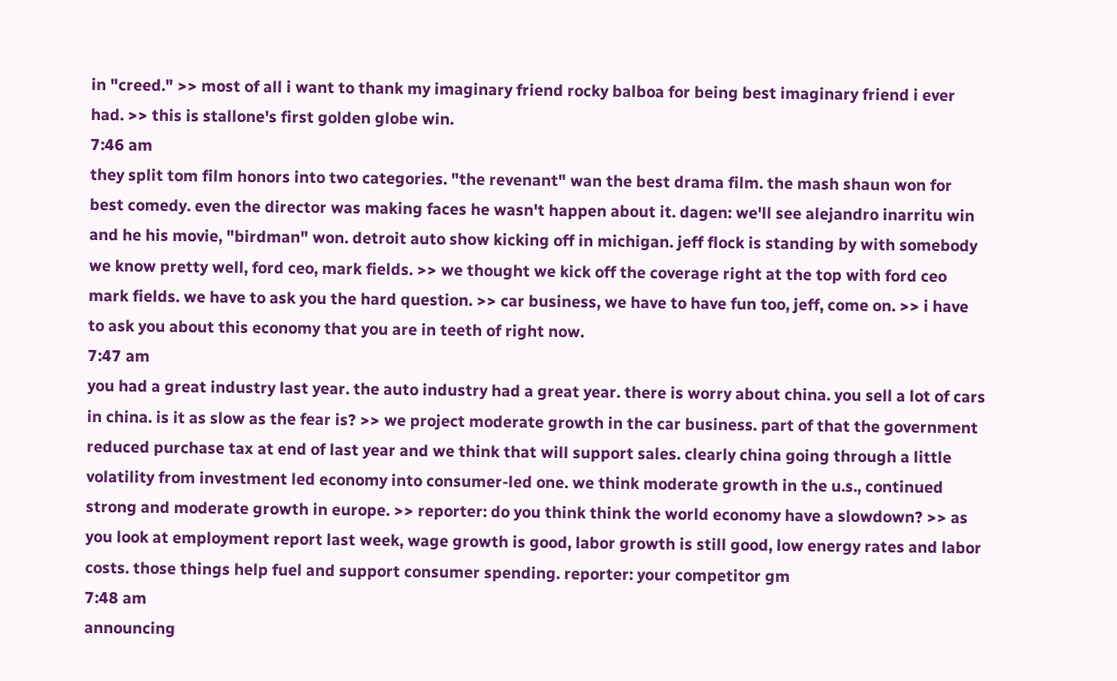in "creed." >> most of all i want to thank my imaginary friend rocky balboa for being best imaginary friend i ever had. >> this is stallone's first golden globe win.
7:46 am
they split tom film honors into two categories. "the revenant" wan the best drama film. the mash shaun won for best comedy. even the director was making faces he wasn't happen about it. dagen: we'll see alejandro inarritu win and he his movie, "birdman" won. detroit auto show kicking off in michigan. jeff flock is standing by with somebody we know pretty well, ford ceo, mark fields. >> we thought we kick off the coverage right at the top with ford ceo mark fields. we have to ask you the hard question. >> car business, we have to have fun too, jeff, come on. >> i have to ask you about this economy that you are in teeth of right now.
7:47 am
you had a great industry last year. the auto industry had a great year. there is worry about china. you sell a lot of cars in china. is it as slow as the fear is? >> we project moderate growth in the car business. part of that the government reduced purchase tax at end of last year and we think that will support sales. clearly china going through a little volatility from investment led economy into consumer-led one. we think moderate growth in the u.s., continued strong and moderate growth in europe. >> reporter: do you think think the world economy have a slowdown? >> as you look at employment report last week, wage growth is good, labor growth is still good, low energy rates and labor costs. those things help fuel and support consumer spending. reporter: your competitor gm
7:48 am
announcing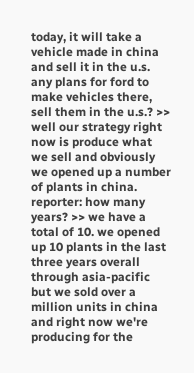today, it will take a vehicle made in china and sell it in the u.s. any plans for ford to make vehicles there, sell them in the u.s.? >> well our strategy right now is produce what we sell and obviously we opened up a number of plants in china. reporter: how many years? >> we have a total of 10. we opened up 10 plants in the last three years overall through asia-pacific but we sold over a million units in china and right now we're producing for the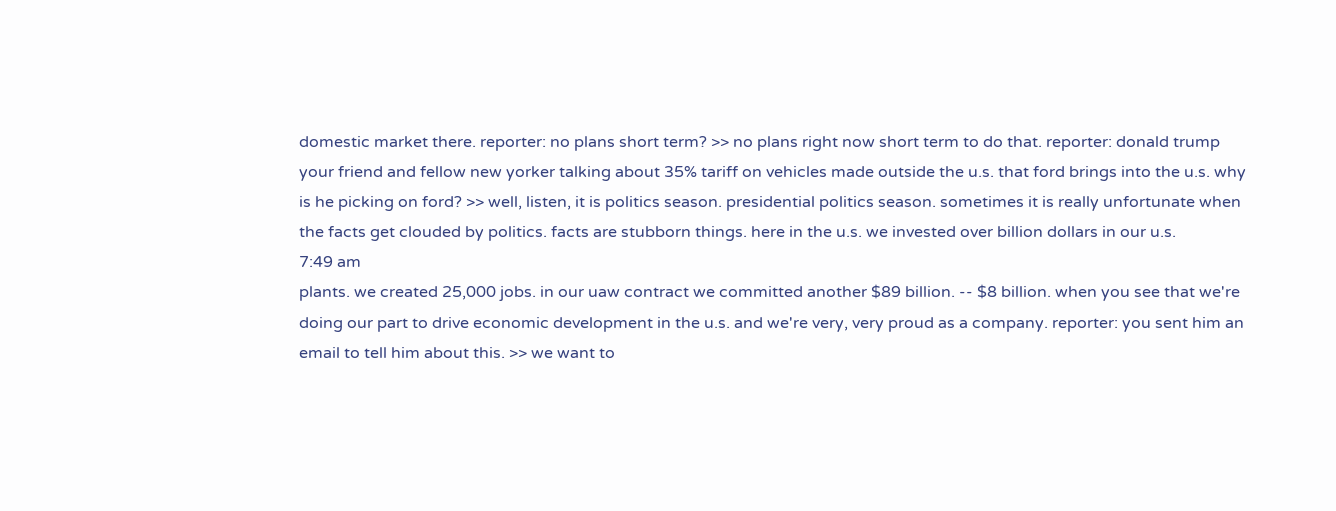domestic market there. reporter: no plans short term? >> no plans right now short term to do that. reporter: donald trump your friend and fellow new yorker talking about 35% tariff on vehicles made outside the u.s. that ford brings into the u.s. why is he picking on ford? >> well, listen, it is politics season. presidential politics season. sometimes it is really unfortunate when the facts get clouded by politics. facts are stubborn things. here in the u.s. we invested over billion dollars in our u.s.
7:49 am
plants. we created 25,000 jobs. in our uaw contract we committed another $89 billion. -- $8 billion. when you see that we're doing our part to drive economic development in the u.s. and we're very, very proud as a company. reporter: you sent him an email to tell him about this. >> we want to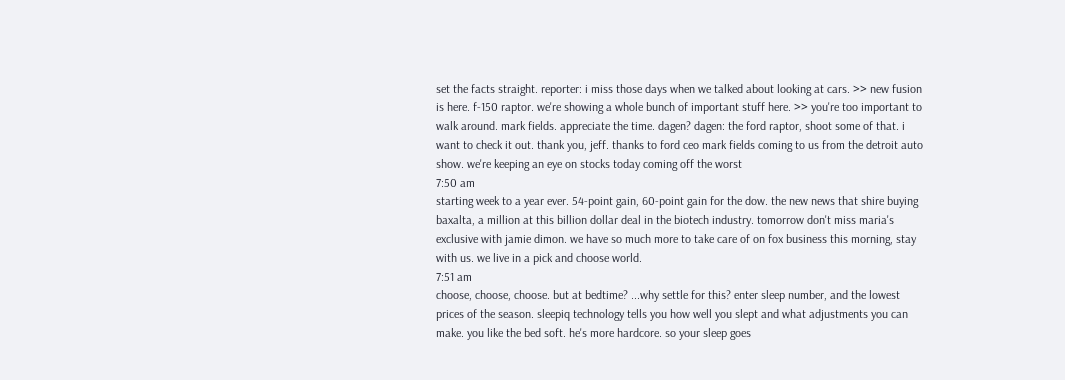set the facts straight. reporter: i miss those days when we talked about looking at cars. >> new fusion is here. f-150 raptor. we're showing a whole bunch of important stuff here. >> you're too important to walk around. mark fields. appreciate the time. dagen? dagen: the ford raptor, shoot some of that. i want to check it out. thank you, jeff. thanks to ford ceo mark fields coming to us from the detroit auto show. we're keeping an eye on stocks today coming off the worst
7:50 am
starting week to a year ever. 54-point gain, 60-point gain for the dow. the new news that shire buying baxalta, a million at this billion dollar deal in the biotech industry. tomorrow don't miss maria's exclusive with jamie dimon. we have so much more to take care of on fox business this morning, stay with us. we live in a pick and choose world.
7:51 am
choose, choose, choose. but at bedtime? ...why settle for this? enter sleep number, and the lowest prices of the season. sleepiq technology tells you how well you slept and what adjustments you can make. you like the bed soft. he's more hardcore. so your sleep goes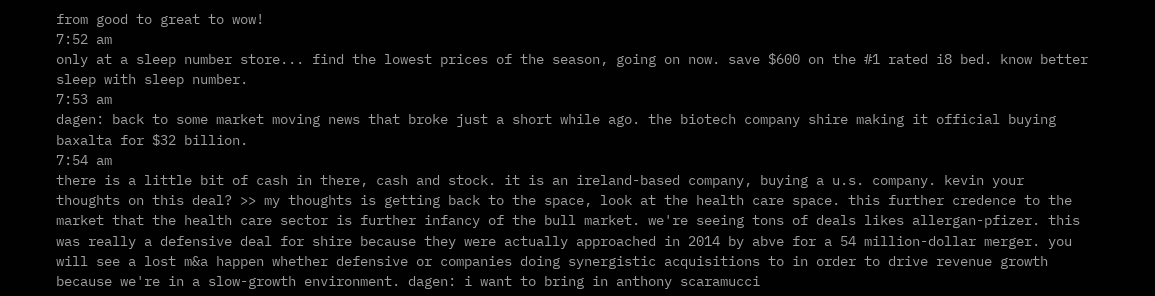from good to great to wow!
7:52 am
only at a sleep number store... find the lowest prices of the season, going on now. save $600 on the #1 rated i8 bed. know better sleep with sleep number.
7:53 am
dagen: back to some market moving news that broke just a short while ago. the biotech company shire making it official buying baxalta for $32 billion.
7:54 am
there is a little bit of cash in there, cash and stock. it is an ireland-based company, buying a u.s. company. kevin your thoughts on this deal? >> my thoughts is getting back to the space, look at the health care space. this further credence to the market that the health care sector is further infancy of the bull market. we're seeing tons of deals likes allergan-pfizer. this was really a defensive deal for shire because they were actually approached in 2014 by abve for a 54 million-dollar merger. you will see a lost m&a happen whether defensive or companies doing synergistic acquisitions to in order to drive revenue growth because we're in a slow-growth environment. dagen: i want to bring in anthony scaramucci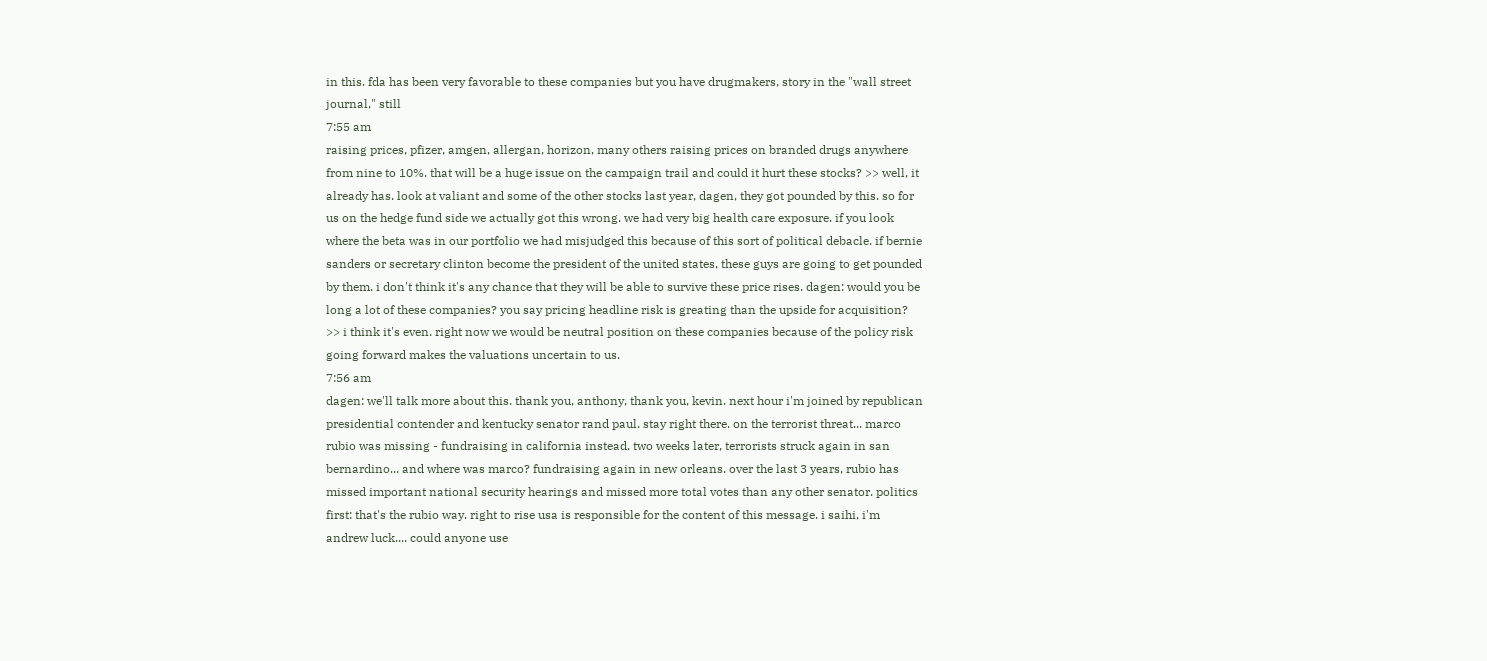in this. fda has been very favorable to these companies but you have drugmakers, story in the "wall street journal," still
7:55 am
raising prices, pfizer, amgen, allergan, horizon, many others raising prices on branded drugs anywhere from nine to 10%. that will be a huge issue on the campaign trail and could it hurt these stocks? >> well, it already has. look at valiant and some of the other stocks last year, dagen, they got pounded by this. so for us on the hedge fund side we actually got this wrong. we had very big health care exposure. if you look where the beta was in our portfolio we had misjudged this because of this sort of political debacle. if bernie sanders or secretary clinton become the president of the united states, these guys are going to get pounded by them. i don't think it's any chance that they will be able to survive these price rises. dagen: would you be long a lot of these companies? you say pricing headline risk is greating than the upside for acquisition? >> i think it's even. right now we would be neutral position on these companies because of the policy risk going forward makes the valuations uncertain to us.
7:56 am
dagen: we'll talk more about this. thank you, anthony, thank you, kevin. next hour i'm joined by republican presidential contender and kentucky senator rand paul. stay right there. on the terrorist threat... marco rubio was missing - fundraising in california instead. two weeks later, terrorists struck again in san bernardino... and where was marco? fundraising again in new orleans. over the last 3 years, rubio has missed important national security hearings and missed more total votes than any other senator. politics first: that's the rubio way. right to rise usa is responsible for the content of this message. i saihi, i'm andrew luck.... could anyone use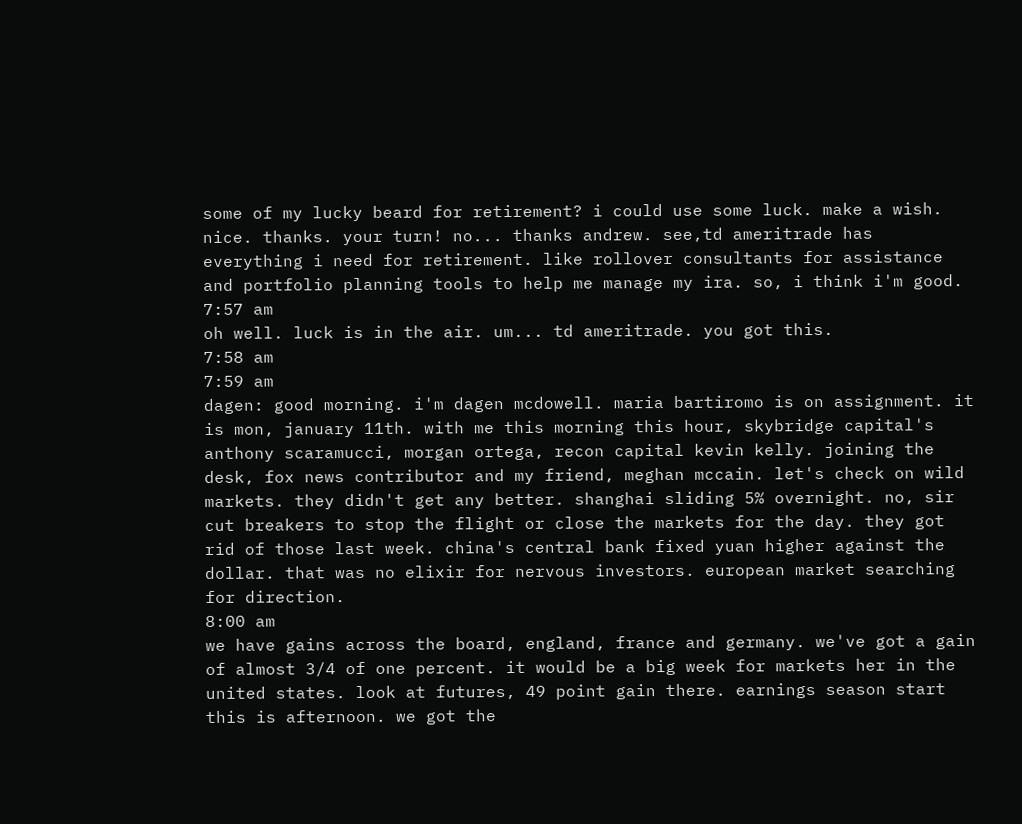some of my lucky beard for retirement? i could use some luck. make a wish. nice. thanks. your turn! no... thanks andrew. see,td ameritrade has everything i need for retirement. like rollover consultants for assistance and portfolio planning tools to help me manage my ira. so, i think i'm good.
7:57 am
oh well. luck is in the air. um... td ameritrade. you got this.
7:58 am
7:59 am
dagen: good morning. i'm dagen mcdowell. maria bartiromo is on assignment. it is mon, january 11th. with me this morning this hour, skybridge capital's anthony scaramucci, morgan ortega, recon capital kevin kelly. joining the desk, fox news contributor and my friend, meghan mccain. let's check on wild markets. they didn't get any better. shanghai sliding 5% overnight. no, sir cut breakers to stop the flight or close the markets for the day. they got rid of those last week. china's central bank fixed yuan higher against the dollar. that was no elixir for nervous investors. european market searching for direction.
8:00 am
we have gains across the board, england, france and germany. we've got a gain of almost 3/4 of one percent. it would be a big week for markets her in the united states. look at futures, 49 point gain there. earnings season start this is afternoon. we got the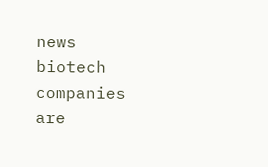news biotech companies are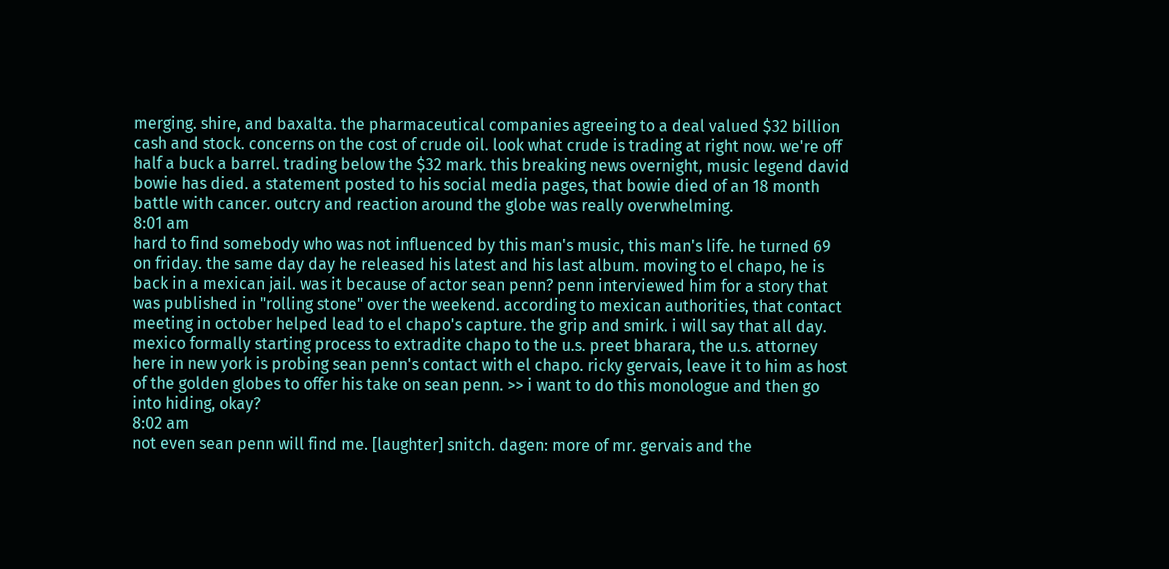merging. shire, and baxalta. the pharmaceutical companies agreeing to a deal valued $32 billion cash and stock. concerns on the cost of crude oil. look what crude is trading at right now. we're off half a buck a barrel. trading below the $32 mark. this breaking news overnight, music legend david bowie has died. a statement posted to his social media pages, that bowie died of an 18 month battle with cancer. outcry and reaction around the globe was really overwhelming.
8:01 am
hard to find somebody who was not influenced by this man's music, this man's life. he turned 69 on friday. the same day day he released his latest and his last album. moving to el chapo, he is back in a mexican jail. was it because of actor sean penn? penn interviewed him for a story that was published in "rolling stone" over the weekend. according to mexican authorities, that contact meeting in october helped lead to el chapo's capture. the grip and smirk. i will say that all day. mexico formally starting process to extradite chapo to the u.s. preet bharara, the u.s. attorney here in new york is probing sean penn's contact with el chapo. ricky gervais, leave it to him as host of the golden globes to offer his take on sean penn. >> i want to do this monologue and then go into hiding, okay?
8:02 am
not even sean penn will find me. [laughter] snitch. dagen: more of mr. gervais and the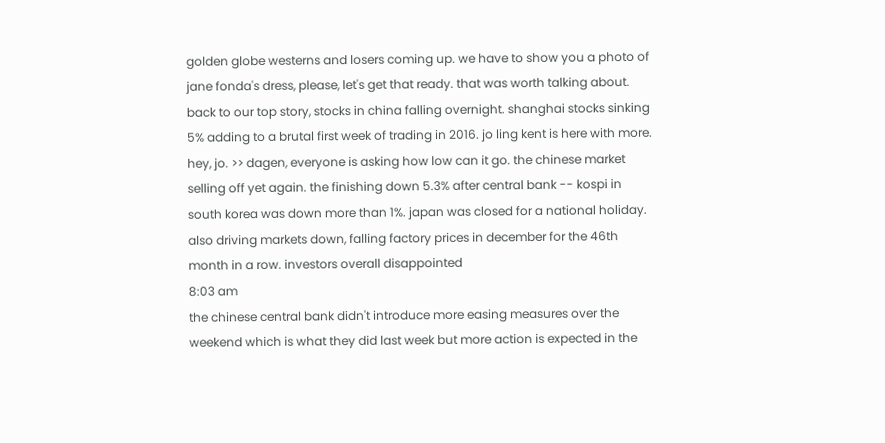golden globe westerns and losers coming up. we have to show you a photo of jane fonda's dress, please, let's get that ready. that was worth talking about. back to our top story, stocks in china falling overnight. shanghai stocks sinking 5% adding to a brutal first week of trading in 2016. jo ling kent is here with more. hey, jo. >> dagen, everyone is asking how low can it go. the chinese market selling off yet again. the finishing down 5.3% after central bank -- kospi in south korea was down more than 1%. japan was closed for a national holiday. also driving markets down, falling factory prices in december for the 46th month in a row. investors overall disappointed
8:03 am
the chinese central bank didn't introduce more easing measures over the weekend which is what they did last week but more action is expected in the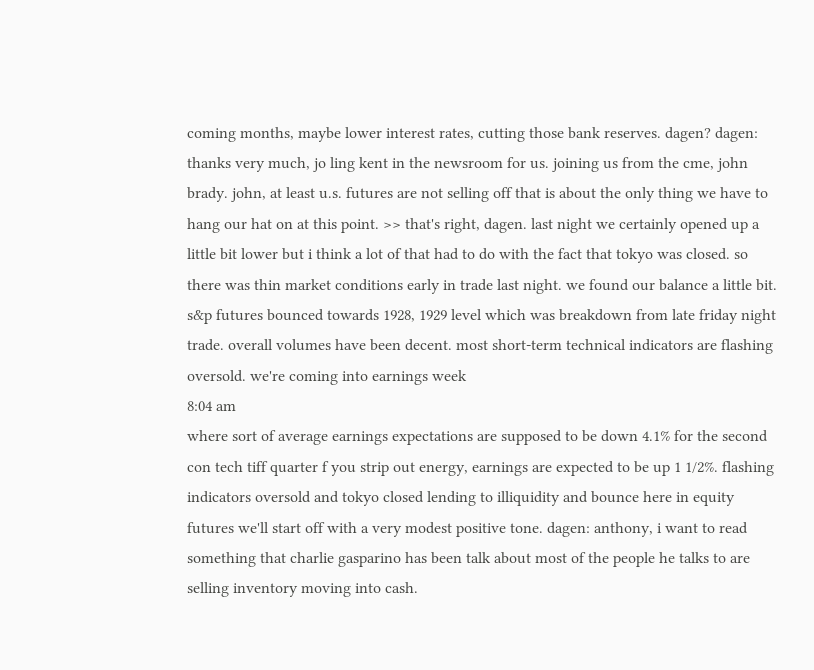coming months, maybe lower interest rates, cutting those bank reserves. dagen? dagen: thanks very much, jo ling kent in the newsroom for us. joining us from the cme, john brady. john, at least u.s. futures are not selling off that is about the only thing we have to hang our hat on at this point. >> that's right, dagen. last night we certainly opened up a little bit lower but i think a lot of that had to do with the fact that tokyo was closed. so there was thin market conditions early in trade last night. we found our balance a little bit. s&p futures bounced towards 1928, 1929 level which was breakdown from late friday night trade. overall volumes have been decent. most short-term technical indicators are flashing oversold. we're coming into earnings week
8:04 am
where sort of average earnings expectations are supposed to be down 4.1% for the second con tech tiff quarter f you strip out energy, earnings are expected to be up 1 1/2%. flashing indicators oversold and tokyo closed lending to illiquidity and bounce here in equity futures we'll start off with a very modest positive tone. dagen: anthony, i want to read something that charlie gasparino has been talk about most of the people he talks to are selling inventory moving into cash.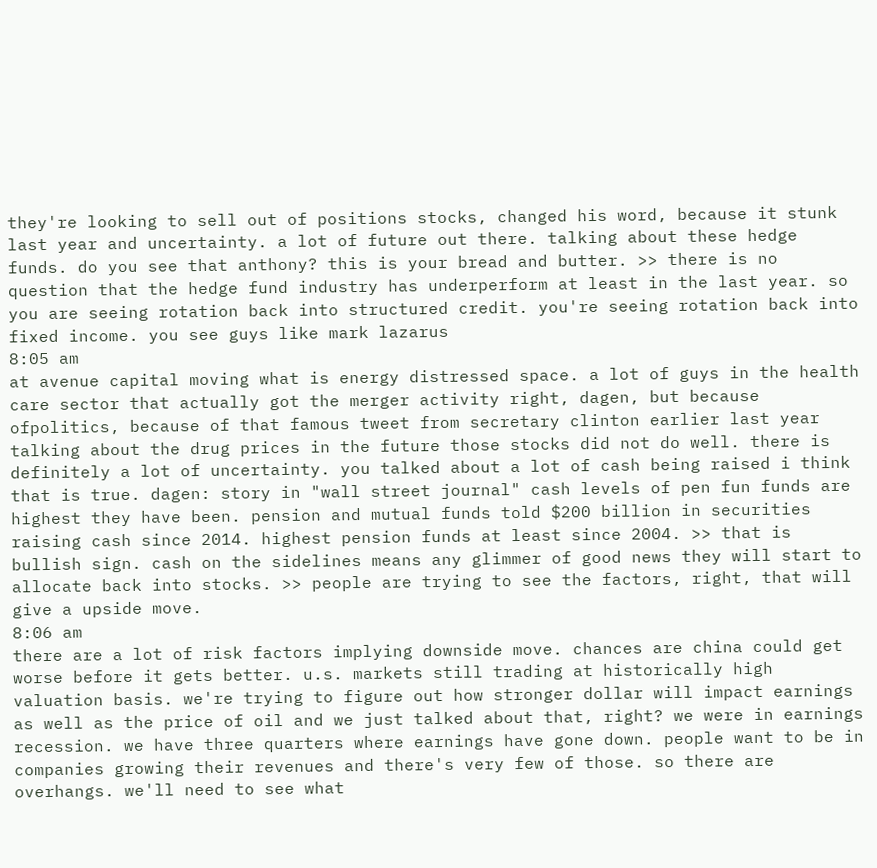they're looking to sell out of positions stocks, changed his word, because it stunk last year and uncertainty. a lot of future out there. talking about these hedge funds. do you see that anthony? this is your bread and butter. >> there is no question that the hedge fund industry has underperform at least in the last year. so you are seeing rotation back into structured credit. you're seeing rotation back into fixed income. you see guys like mark lazarus
8:05 am
at avenue capital moving what is energy distressed space. a lot of guys in the health care sector that actually got the merger activity right, dagen, but because ofpolitics, because of that famous tweet from secretary clinton earlier last year talking about the drug prices in the future those stocks did not do well. there is definitely a lot of uncertainty. you talked about a lot of cash being raised i think that is true. dagen: story in "wall street journal" cash levels of pen fun funds are highest they have been. pension and mutual funds told $200 billion in securities raising cash since 2014. highest pension funds at least since 2004. >> that is bullish sign. cash on the sidelines means any glimmer of good news they will start to allocate back into stocks. >> people are trying to see the factors, right, that will give a upside move.
8:06 am
there are a lot of risk factors implying downside move. chances are china could get worse before it gets better. u.s. markets still trading at historically high valuation basis. we're trying to figure out how stronger dollar will impact earnings as well as the price of oil and we just talked about that, right? we were in earnings recession. we have three quarters where earnings have gone down. people want to be in companies growing their revenues and there's very few of those. so there are overhangs. we'll need to see what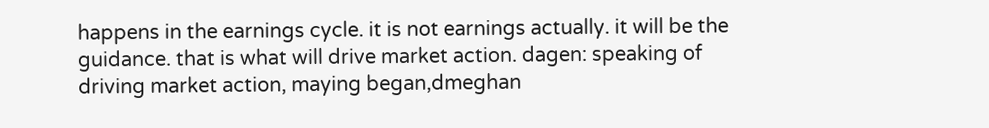happens in the earnings cycle. it is not earnings actually. it will be the guidance. that is what will drive market action. dagen: speaking of driving market action, maying began,dmeghan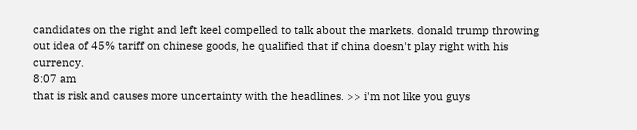candidates on the right and left keel compelled to talk about the markets. donald trump throwing out idea of 45% tariff on chinese goods, he qualified that if china doesn't play right with his currency.
8:07 am
that is risk and causes more uncertainty with the headlines. >> i'm not like you guys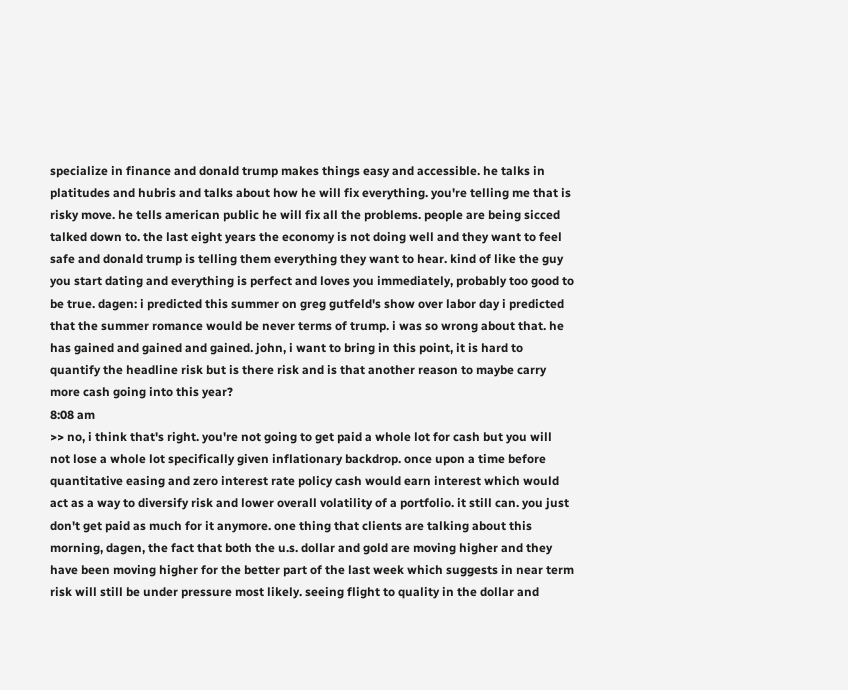specialize in finance and donald trump makes things easy and accessible. he talks in platitudes and hubris and talks about how he will fix everything. you're telling me that is risky move. he tells american public he will fix all the problems. people are being sicced talked down to. the last eight years the economy is not doing well and they want to feel safe and donald trump is telling them everything they want to hear. kind of like the guy you start dating and everything is perfect and loves you immediately, probably too good to be true. dagen: i predicted this summer on greg gutfeld's show over labor day i predicted that the summer romance would be never terms of trump. i was so wrong about that. he has gained and gained and gained. john, i want to bring in this point, it is hard to quantify the headline risk but is there risk and is that another reason to maybe carry more cash going into this year?
8:08 am
>> no, i think that's right. you're not going to get paid a whole lot for cash but you will not lose a whole lot specifically given inflationary backdrop. once upon a time before quantitative easing and zero interest rate policy cash would earn interest which would act as a way to diversify risk and lower overall volatility of a portfolio. it still can. you just don't get paid as much for it anymore. one thing that clients are talking about this morning, dagen, the fact that both the u.s. dollar and gold are moving higher and they have been moving higher for the better part of the last week which suggests in near term risk will still be under pressure most likely. seeing flight to quality in the dollar and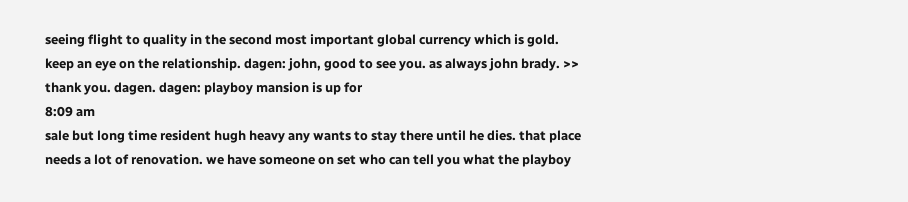seeing flight to quality in the second most important global currency which is gold. keep an eye on the relationship. dagen: john, good to see you. as always john brady. >> thank you. dagen. dagen: playboy mansion is up for
8:09 am
sale but long time resident hugh heavy any wants to stay there until he dies. that place needs a lot of renovation. we have someone on set who can tell you what the playboy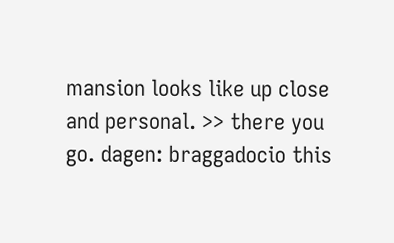mansion looks like up close and personal. >> there you go. dagen: braggadocio this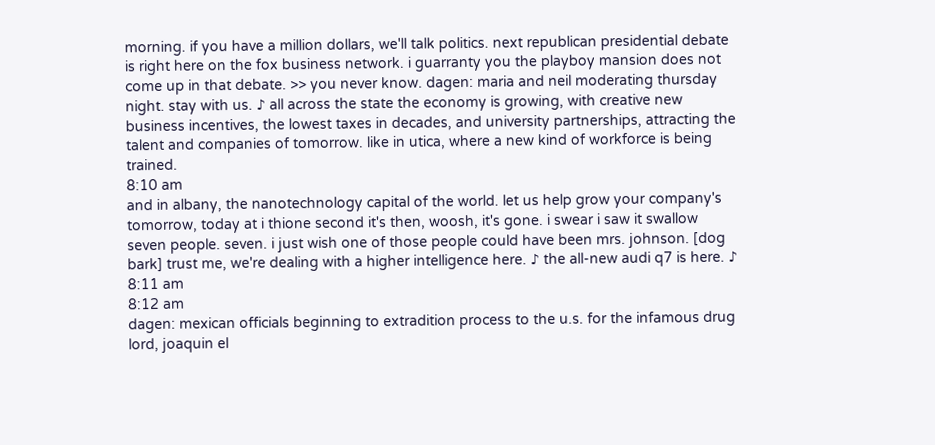morning. if you have a million dollars, we'll talk politics. next republican presidential debate is right here on the fox business network. i guarranty you the playboy mansion does not come up in that debate. >> you never know. dagen: maria and neil moderating thursday night. stay with us. ♪ all across the state the economy is growing, with creative new business incentives, the lowest taxes in decades, and university partnerships, attracting the talent and companies of tomorrow. like in utica, where a new kind of workforce is being trained.
8:10 am
and in albany, the nanotechnology capital of the world. let us help grow your company's tomorrow, today at i thione second it's then, woosh, it's gone. i swear i saw it swallow seven people. seven. i just wish one of those people could have been mrs. johnson. [dog bark] trust me, we're dealing with a higher intelligence here. ♪ the all-new audi q7 is here. ♪
8:11 am
8:12 am
dagen: mexican officials beginning to extradition process to the u.s. for the infamous drug lord, joaquin el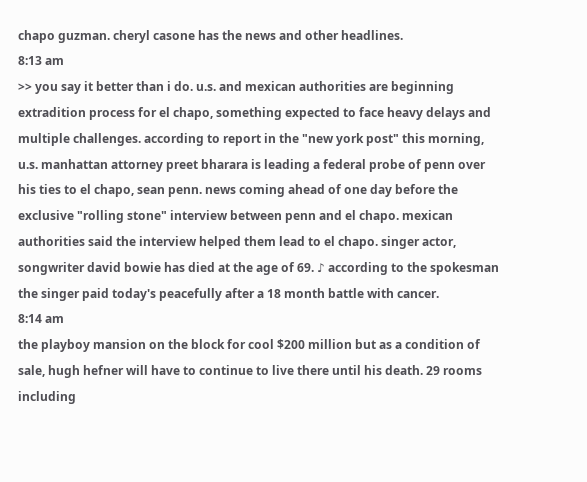chapo guzman. cheryl casone has the news and other headlines.
8:13 am
>> you say it better than i do. u.s. and mexican authorities are beginning extradition process for el chapo, something expected to face heavy delays and multiple challenges. according to report in the "new york post" this morning, u.s. manhattan attorney preet bharara is leading a federal probe of penn over his ties to el chapo, sean penn. news coming ahead of one day before the exclusive "rolling stone" interview between penn and el chapo. mexican authorities said the interview helped them lead to el chapo. singer actor, songwriter david bowie has died at the age of 69. ♪ according to the spokesman the singer paid today's peacefully after a 18 month battle with cancer.
8:14 am
the playboy mansion on the block for cool $200 million but as a condition of sale, hugh hefner will have to continue to live there until his death. 29 rooms including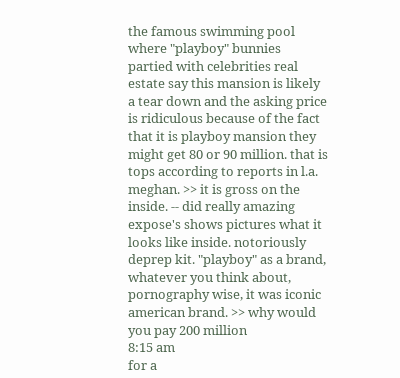the famous swimming pool where "playboy" bunnies partied with celebrities real estate say this mansion is likely a tear down and the asking price is ridiculous because of the fact that it is playboy mansion they might get 80 or 90 million. that is tops according to reports in l.a. meghan. >> it is gross on the inside. -- did really amazing expose's shows pictures what it looks like inside. notoriously deprep kit. "playboy" as a brand, whatever you think about, pornography wise, it was iconic american brand. >> why would you pay 200 million
8:15 am
for a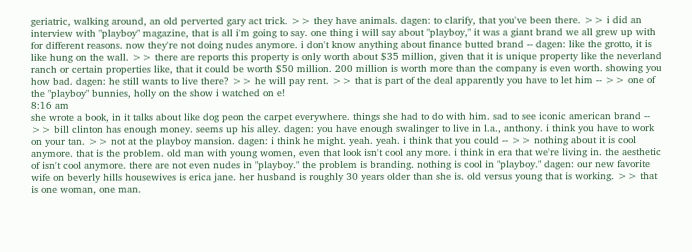geriatric, walking around, an old perverted gary act trick. >> they have animals. dagen: to clarify, that you've been there. >> i did an interview with "playboy" magazine, that is all i'm going to say. one thing i will say about "playboy," it was a giant brand we all grew up with for different reasons. now they're not doing nudes anymore. i don't know anything about finance butted brand -- dagen: like the grotto, it is like hung on the wall. >> there are reports this property is only worth about $35 million, given that it is unique property like the neverland ranch or certain properties like, that it could be worth $50 million. 200 million is worth more than the company is even worth. showing you how bad. dagen: he still wants to live there? >> he will pay rent. >> that is part of the deal apparently you have to let him -- >> one of the "playboy" bunnies, holly on the show i watched on e!
8:16 am
she wrote a book, in it talks about like dog peon the carpet everywhere. things she had to do with him. sad to see iconic american brand -- >> bill clinton has enough money. seems up his alley. dagen: you have enough swalinger to live in l.a., anthony. i think you have to work on your tan. >> not at the playboy mansion. dagen: i think he might. yeah. yeah. i think that you could -- >> nothing about it is cool anymore. that is the problem. old man with young women, even that look isn't cool any more. i think in era that we're living in. the aesthetic of isn't cool anymore. there are not even nudes in "playboy." the problem is branding. nothing is cool in "playboy." dagen: our new favorite wife on beverly hills housewives is erica jane. her husband is roughly 30 years older than she is. old versus young that is working. >> that is one woman, one man.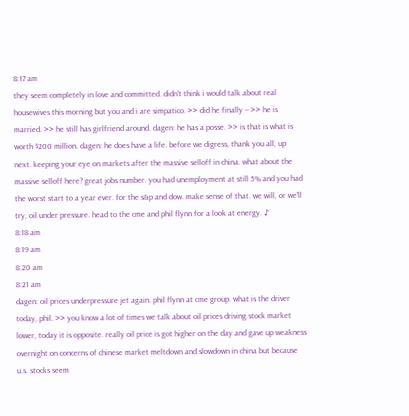8:17 am
they seem completely in love and committed. didn't think i would talk about real housewives this morning but you and i are simpatico. >> did he finally -- >> he is married. >> he still has girlfriend around. dagen: he has a posse. >> is that is what is worth $200 million. dagen: he does have a life. before we digress, thank you all, up next. keeping your eye on markets after the massive selloff in china. what about the massive selloff here? great jobs number. you had unemployment at still 5% and you had the worst start to a year ever. for the s&p and dow. make sense of that. we will, or we'll try, oil under pressure. head to the cme and phil flynn for a look at energy. ♪
8:18 am
8:19 am
8:20 am
8:21 am
dagen: oil prices underpressure jet again. phil flynn at cme group. what is the driver today, phil. >> you know a lot of times we talk about oil prices driving stock market lower, today it is opposite. really oil price is got higher on the day and gave up weakness overnight on concerns of chinese market meltdown and slowdown in china but because u.s. stocks seem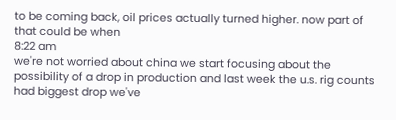to be coming back, oil prices actually turned higher. now part of that could be when
8:22 am
we're not worried about china we start focusing about the possibility of a drop in production and last week the u.s. rig counts had biggest drop we've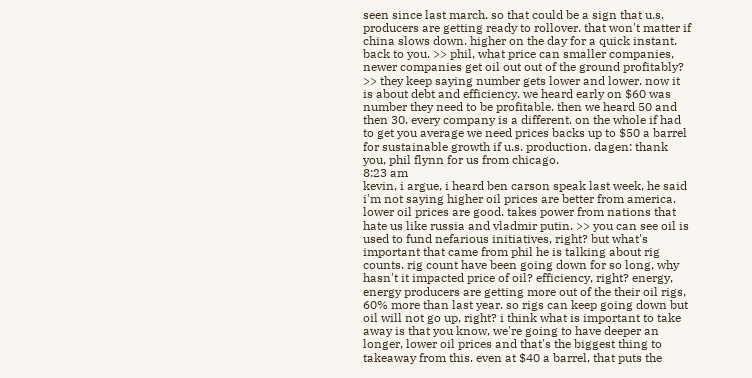seen since last march. so that could be a sign that u.s. producers are getting ready to rollover. that won't matter if china slows down. higher on the day for a quick instant. back to you. >> phil, what price can smaller companies, newer companies get oil out out of the ground profitably? >> they keep saying number gets lower and lower. now it is about debt and efficiency. we heard early on $60 was number they need to be profitable. then we heard 50 and then 30. every company is a different. on the whole if had to get you average we need prices backs up to $50 a barrel for sustainable growth if u.s. production. dagen: thank you, phil flynn for us from chicago.
8:23 am
kevin, i argue, i heard ben carson speak last week, he said i'm not saying higher oil prices are better from america. lower oil prices are good. takes power from nations that hate us like russia and vladmir putin. >> you can see oil is used to fund nefarious initiatives, right? but what's important that came from phil he is talking about rig counts. rig count have been going down for so long, why hasn't it impacted price of oil? efficiency, right? energy, energy producers are getting more out of the their oil rigs, 60% more than last year. so rigs can keep going down but oil will not go up, right? i think what is important to take away is that you know, we're going to have deeper an longer, lower oil prices and that's the biggest thing to takeaway from this. even at $40 a barrel, that puts the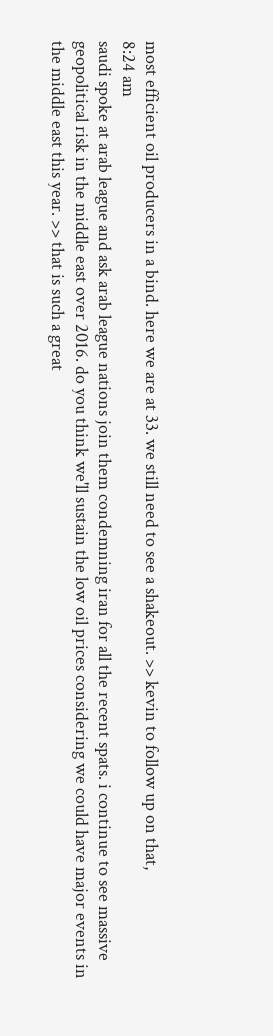most efficient oil producers in a bind. here we are at 33. we still need to see a shakeout. >> kevin to follow up on that,
8:24 am
saudi spoke at arab league and ask arab league nations join them condemning iran for all the recent spats. i continue to see massive geopolitical risk in the middle east over 2016. do you think we'll sustain the low oil prices considering we could have major events in the middle east this year. >> that is such a great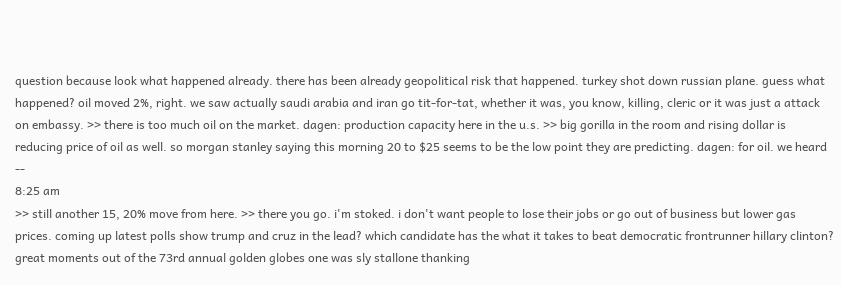question because look what happened already. there has been already geopolitical risk that happened. turkey shot down russian plane. guess what happened? oil moved 2%, right. we saw actually saudi arabia and iran go tit-for-tat, whether it was, you know, killing, cleric or it was just a attack on embassy. >> there is too much oil on the market. dagen: production capacity here in the u.s. >> big gorilla in the room and rising dollar is reducing price of oil as well. so morgan stanley saying this morning 20 to $25 seems to be the low point they are predicting. dagen: for oil. we heard --
8:25 am
>> still another 15, 20% move from here. >> there you go. i'm stoked. i don't want people to lose their jobs or go out of business but lower gas prices. coming up latest polls show trump and cruz in the lead? which candidate has the what it takes to beat democratic frontrunner hillary clinton? great moments out of the 73rd annual golden globes one was sly stallone thanking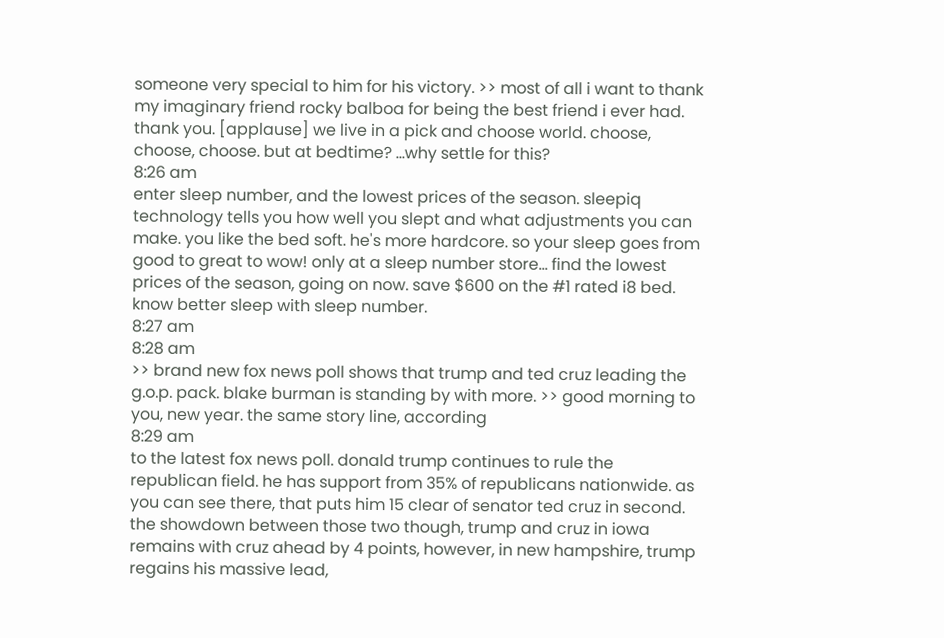someone very special to him for his victory. >> most of all i want to thank my imaginary friend rocky balboa for being the best friend i ever had. thank you. [applause] we live in a pick and choose world. choose, choose, choose. but at bedtime? ...why settle for this?
8:26 am
enter sleep number, and the lowest prices of the season. sleepiq technology tells you how well you slept and what adjustments you can make. you like the bed soft. he's more hardcore. so your sleep goes from good to great to wow! only at a sleep number store... find the lowest prices of the season, going on now. save $600 on the #1 rated i8 bed. know better sleep with sleep number.
8:27 am
8:28 am
>> brand new fox news poll shows that trump and ted cruz leading the g.o.p. pack. blake burman is standing by with more. >> good morning to you, new year. the same story line, according
8:29 am
to the latest fox news poll. donald trump continues to rule the republican field. he has support from 35% of republicans nationwide. as you can see there, that puts him 15 clear of senator ted cruz in second. the showdown between those two though, trump and cruz in iowa remains with cruz ahead by 4 points, however, in new hampshire, trump regains his massive lead,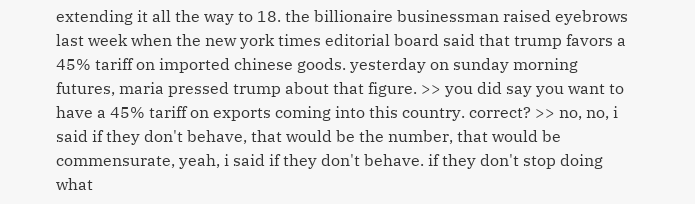extending it all the way to 18. the billionaire businessman raised eyebrows last week when the new york times editorial board said that trump favors a 45% tariff on imported chinese goods. yesterday on sunday morning futures, maria pressed trump about that figure. >> you did say you want to have a 45% tariff on exports coming into this country. correct? >> no, no, i said if they don't behave, that would be the number, that would be commensurate, yeah, i said if they don't behave. if they don't stop doing what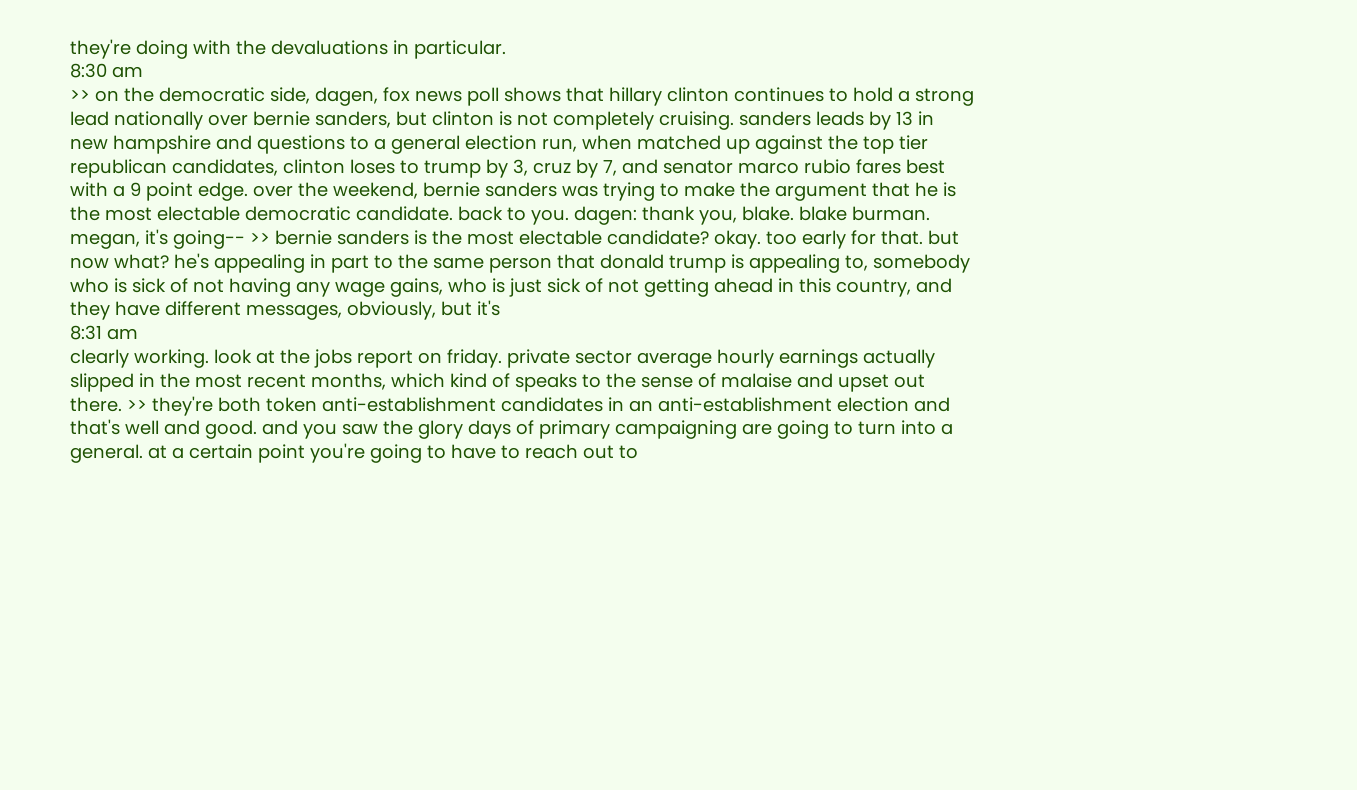they're doing with the devaluations in particular.
8:30 am
>> on the democratic side, dagen, fox news poll shows that hillary clinton continues to hold a strong lead nationally over bernie sanders, but clinton is not completely cruising. sanders leads by 13 in new hampshire and questions to a general election run, when matched up against the top tier republican candidates, clinton loses to trump by 3, cruz by 7, and senator marco rubio fares best with a 9 point edge. over the weekend, bernie sanders was trying to make the argument that he is the most electable democratic candidate. back to you. dagen: thank you, blake. blake burman. megan, it's going-- >> bernie sanders is the most electable candidate? okay. too early for that. but now what? he's appealing in part to the same person that donald trump is appealing to, somebody who is sick of not having any wage gains, who is just sick of not getting ahead in this country, and they have different messages, obviously, but it's
8:31 am
clearly working. look at the jobs report on friday. private sector average hourly earnings actually slipped in the most recent months, which kind of speaks to the sense of malaise and upset out there. >> they're both token anti-establishment candidates in an anti-establishment election and that's well and good. and you saw the glory days of primary campaigning are going to turn into a general. at a certain point you're going to have to reach out to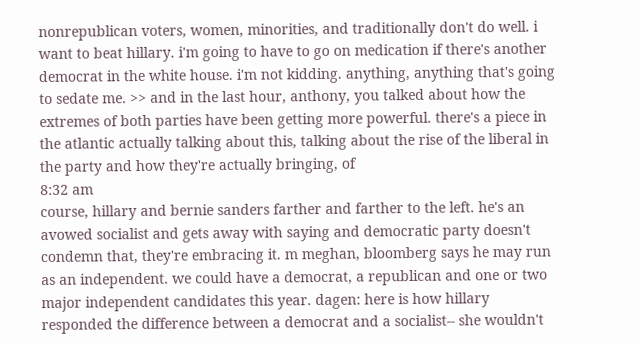nonrepublican voters, women, minorities, and traditionally don't do well. i want to beat hillary. i'm going to have to go on medication if there's another democrat in the white house. i'm not kidding. anything, anything that's going to sedate me. >> and in the last hour, anthony, you talked about how the extremes of both parties have been getting more powerful. there's a piece in the atlantic actually talking about this, talking about the rise of the liberal in the party and how they're actually bringing, of
8:32 am
course, hillary and bernie sanders farther and farther to the left. he's an avowed socialist and gets away with saying and democratic party doesn't condemn that, they're embracing it. m meghan, bloomberg says he may run as an independent. we could have a democrat, a republican and one or two major independent candidates this year. dagen: here is how hillary responded the difference between a democrat and a socialist-- she wouldn't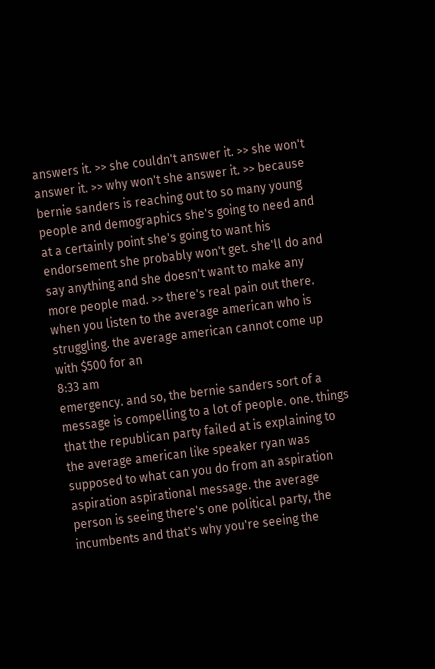answers it. >> she couldn't answer it. >> she won't answer it. >> why won't she answer it. >> because bernie sanders is reaching out to so many young people and demographics she's going to need and at a certainly point she's going to want his endorsement she probably won't get. she'll do and say anything and she doesn't want to make any more people mad. >> there's real pain out there. when you listen to the average american who is struggling. the average american cannot come up with $500 for an
8:33 am
emergency. and so, the bernie sanders sort of a message is compelling to a lot of people. one. things that the republican party failed at is explaining to the average american like speaker ryan was supposed to what can you do from an aspiration aspiration aspirational message. the average person is seeing there's one political party, the incumbents and that's why you're seeing the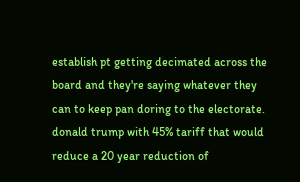establish pt getting decimated across the board and they're saying whatever they can to keep pan doring to the electorate. donald trump with 45% tariff that would reduce a 20 year reduction of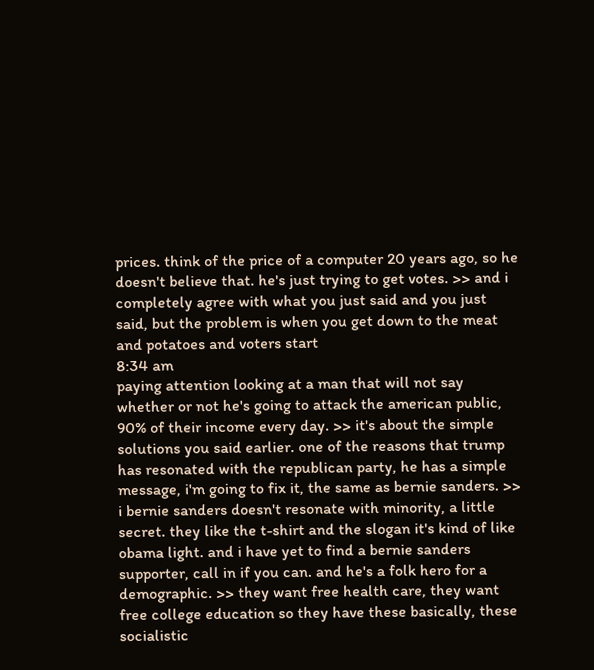prices. think of the price of a computer 20 years ago, so he doesn't believe that. he's just trying to get votes. >> and i completely agree with what you just said and you just said, but the problem is when you get down to the meat and potatoes and voters start
8:34 am
paying attention looking at a man that will not say whether or not he's going to attack the american public, 90% of their income every day. >> it's about the simple solutions you said earlier. one of the reasons that trump has resonated with the republican party, he has a simple message, i'm going to fix it, the same as bernie sanders. >> i bernie sanders doesn't resonate with minority, a little secret. they like the t-shirt and the slogan it's kind of like obama light. and i have yet to find a bernie sanders supporter, call in if you can. and he's a folk hero for a demographic. >> they want free health care, they want free college education so they have these basically, these socialistic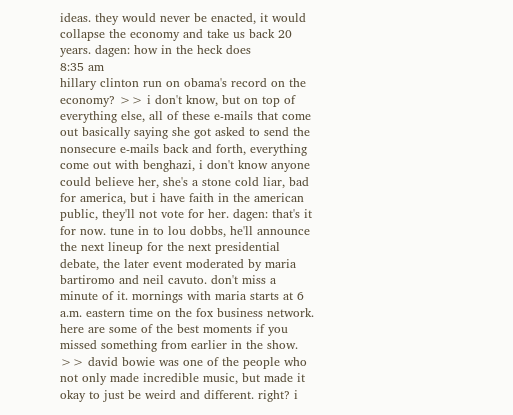ideas. they would never be enacted, it would collapse the economy and take us back 20 years. dagen: how in the heck does
8:35 am
hillary clinton run on obama's record on the economy? >> i don't know, but on top of everything else, all of these e-mails that come out basically saying she got asked to send the nonsecure e-mails back and forth, everything come out with benghazi, i don't know anyone could believe her, she's a stone cold liar, bad for america, but i have faith in the american public, they'll not vote for her. dagen: that's it for now. tune in to lou dobbs, he'll announce the next lineup for the next presidential debate, the later event moderated by maria bartiromo and neil cavuto. don't miss a minute of it. mornings with maria starts at 6 a.m. eastern time on the fox business network. here are some of the best moments if you missed something from earlier in the show. >> david bowie was one of the people who not only made incredible music, but made it okay to just be weird and different. right? i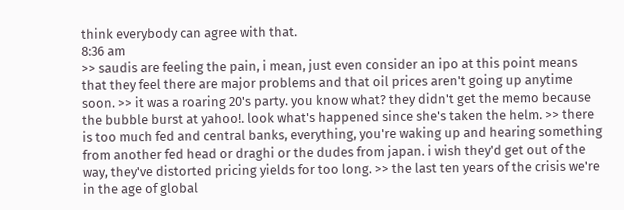think everybody can agree with that.
8:36 am
>> saudis are feeling the pain, i mean, just even consider an ipo at this point means that they feel there are major problems and that oil prices aren't going up anytime soon. >> it was a roaring 20's party. you know what? they didn't get the memo because the bubble burst at yahoo!. look what's happened since she's taken the helm. >> there is too much fed and central banks, everything, you're waking up and hearing something from another fed head or draghi or the dudes from japan. i wish they'd get out of the way, they've distorted pricing yields for too long. >> the last ten years of the crisis we're in the age of global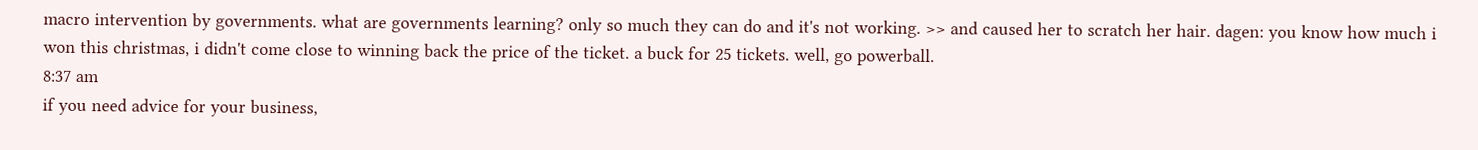macro intervention by governments. what are governments learning? only so much they can do and it's not working. >> and caused her to scratch her hair. dagen: you know how much i won this christmas, i didn't come close to winning back the price of the ticket. a buck for 25 tickets. well, go powerball.
8:37 am
if you need advice for your business,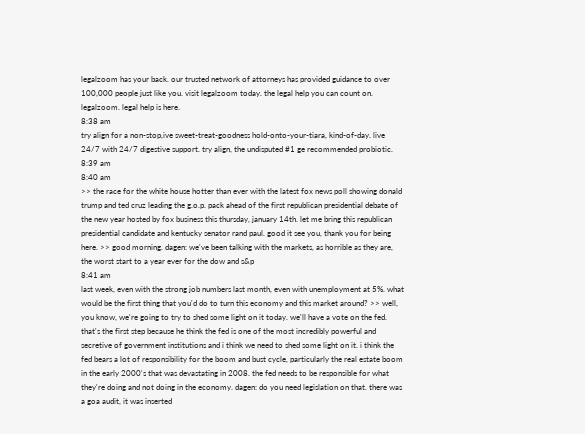legalzoom has your back. our trusted network of attorneys has provided guidance to over 100,000 people just like you. visit legalzoom today. the legal help you can count on. legalzoom. legal help is here.
8:38 am
try align for a non-stop,ive sweet-treat-goodness hold-onto-your-tiara, kind-of-day. live 24/7 with 24/7 digestive support. try align, the undisputed #1 ge recommended probiotic.
8:39 am
8:40 am
>> the race for the white house hotter than ever with the latest fox news poll showing donald trump and ted cruz leading the g.o.p. pack ahead of the first republican presidential debate of the new year hosted by fox business this thursday, january 14th. let me bring this republican presidential candidate and kentucky senator rand paul. good it see you, thank you for being here. >> good morning. dagen: we've been talking with the markets, as horrible as they are, the worst start to a year ever for the dow and s&p
8:41 am
last week, even with the strong job numbers last month, even with unemployment at 5%. what would be the first thing that you'd do to turn this economy and this market around? >> well, you know, we're going to try to shed some light on it today. we'll have a vote on the fed. that's the first step because he think the fed is one of the most incredibly powerful and secretive of government institutions and i think we need to shed some light on it. i think the fed bears a lot of responsibility for the boom and bust cycle, particularly the real estate boom in the early 2000's that was devastating in 2008. the fed needs to be responsible for what they're doing and not doing in the economy. dagen: do you need legislation on that. there was a goa audit, it was inserted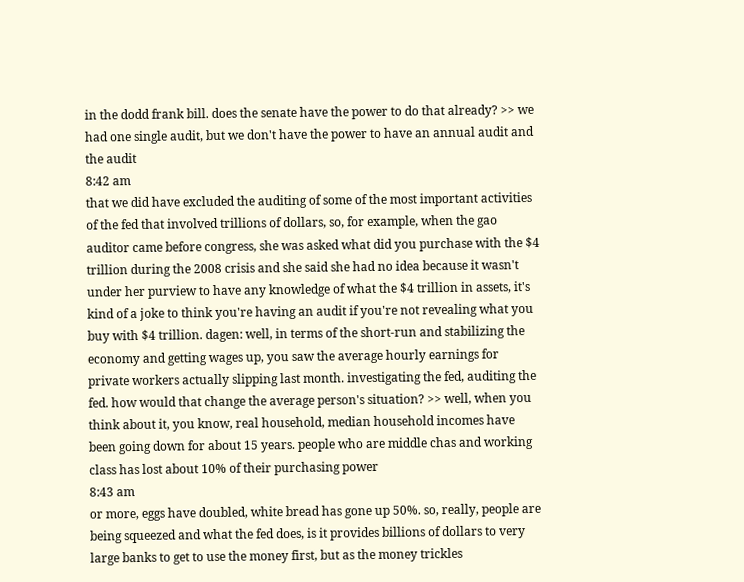in the dodd frank bill. does the senate have the power to do that already? >> we had one single audit, but we don't have the power to have an annual audit and the audit
8:42 am
that we did have excluded the auditing of some of the most important activities of the fed that involved trillions of dollars, so, for example, when the gao auditor came before congress, she was asked what did you purchase with the $4 trillion during the 2008 crisis and she said she had no idea because it wasn't under her purview to have any knowledge of what the $4 trillion in assets, it's kind of a joke to think you're having an audit if you're not revealing what you buy with $4 trillion. dagen: well, in terms of the short-run and stabilizing the economy and getting wages up, you saw the average hourly earnings for private workers actually slipping last month. investigating the fed, auditing the fed. how would that change the average person's situation? >> well, when you think about it, you know, real household, median household incomes have been going down for about 15 years. people who are middle chas and working class has lost about 10% of their purchasing power
8:43 am
or more, eggs have doubled, white bread has gone up 50%. so, really, people are being squeezed and what the fed does, is it provides billions of dollars to very large banks to get to use the money first, but as the money trickles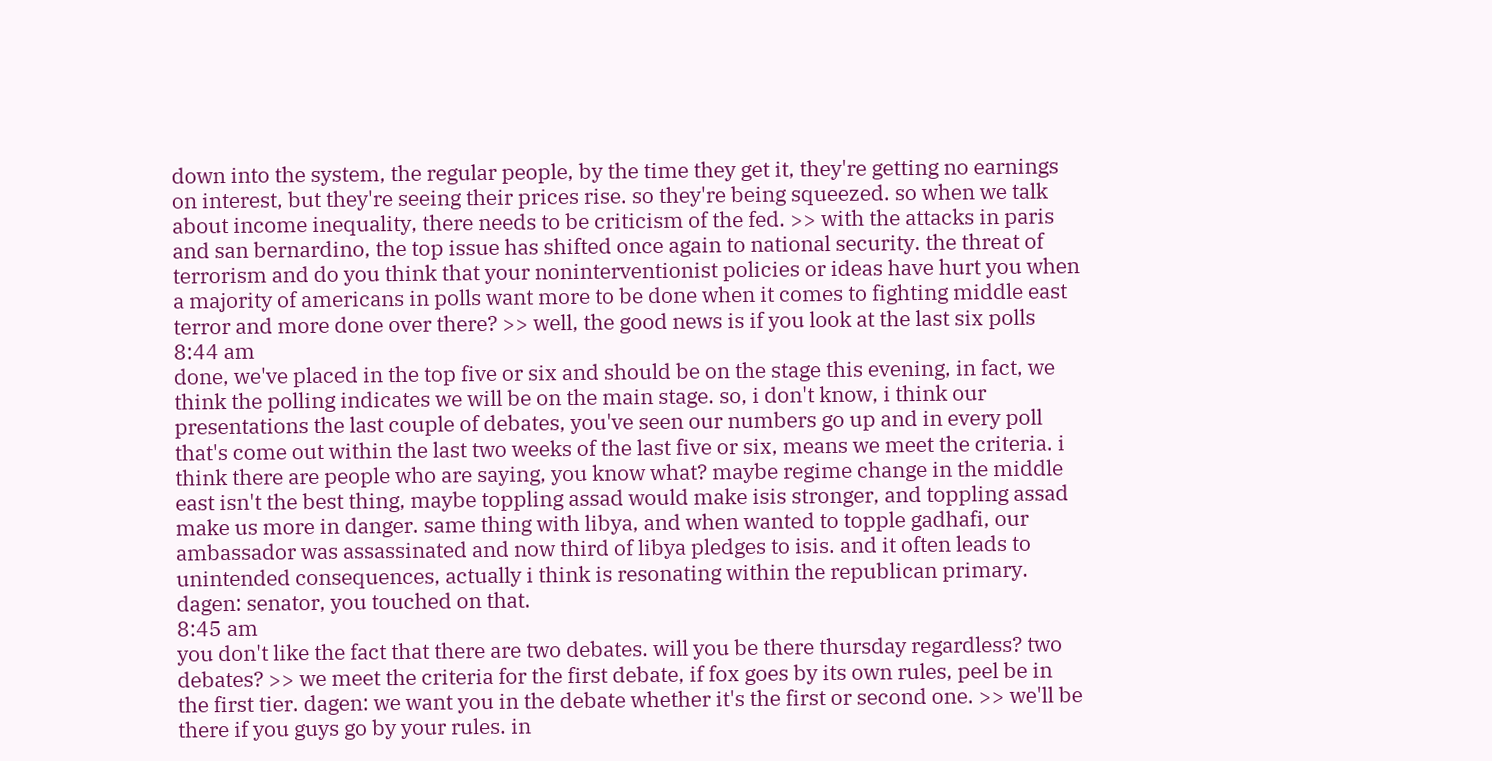down into the system, the regular people, by the time they get it, they're getting no earnings on interest, but they're seeing their prices rise. so they're being squeezed. so when we talk about income inequality, there needs to be criticism of the fed. >> with the attacks in paris and san bernardino, the top issue has shifted once again to national security. the threat of terrorism and do you think that your noninterventionist policies or ideas have hurt you when a majority of americans in polls want more to be done when it comes to fighting middle east terror and more done over there? >> well, the good news is if you look at the last six polls
8:44 am
done, we've placed in the top five or six and should be on the stage this evening, in fact, we think the polling indicates we will be on the main stage. so, i don't know, i think our presentations the last couple of debates, you've seen our numbers go up and in every poll that's come out within the last two weeks of the last five or six, means we meet the criteria. i think there are people who are saying, you know what? maybe regime change in the middle east isn't the best thing, maybe toppling assad would make isis stronger, and toppling assad make us more in danger. same thing with libya, and when wanted to topple gadhafi, our ambassador was assassinated and now third of libya pledges to isis. and it often leads to unintended consequences, actually i think is resonating within the republican primary. dagen: senator, you touched on that.
8:45 am
you don't like the fact that there are two debates. will you be there thursday regardless? two debates? >> we meet the criteria for the first debate, if fox goes by its own rules, peel be in the first tier. dagen: we want you in the debate whether it's the first or second one. >> we'll be there if you guys go by your rules. in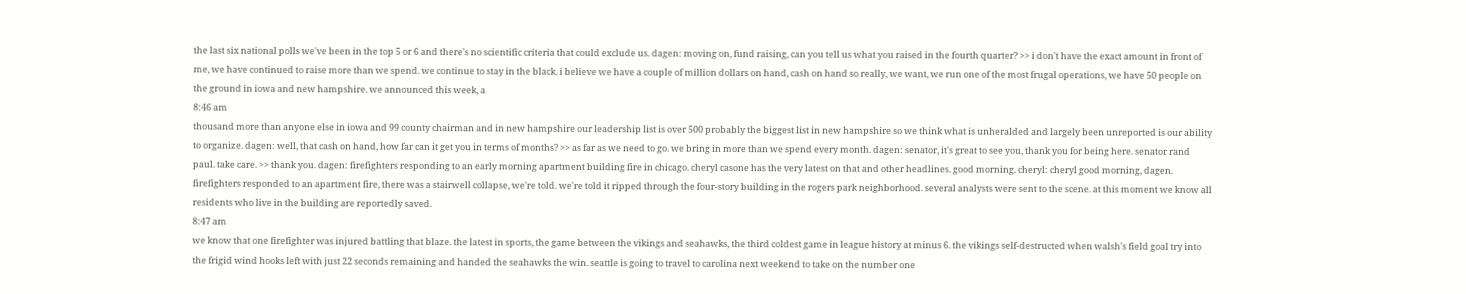the last six national polls we've been in the top 5 or 6 and there's no scientific criteria that could exclude us. dagen: moving on, fund raising, can you tell us what you raised in the fourth quarter? >> i don't have the exact amount in front of me, we have continued to raise more than we spend. we continue to stay in the black. i believe we have a couple of million dollars on hand, cash on hand so really, we want, we run one of the most frugal operations, we have 50 people on the ground in iowa and new hampshire. we announced this week, a
8:46 am
thousand more than anyone else in iowa and 99 county chairman and in new hampshire our leadership list is over 500 probably the biggest list in new hampshire so we think what is unheralded and largely been unreported is our ability to organize. dagen: well, that cash on hand, how far can it get you in terms of months? >> as far as we need to go. we bring in more than we spend every month. dagen: senator, it's great to see you, thank you for being here. senator rand paul. take care. >> thank you. dagen: firefighters responding to an early morning apartment building fire in chicago. cheryl casone has the very latest on that and other headlines. good morning. cheryl: cheryl good morning, dagen. firefighters responded to an apartment fire, there was a stairwell collapse, we're told. we're told it ripped through the four-story building in the rogers park neighborhood. several analysts were sent to the scene. at this moment we know all residents who live in the building are reportedly saved.
8:47 am
we know that one firefighter was injured battling that blaze. the latest in sports, the game between the vikings and seahawks, the third coldest game in league history at minus 6. the vikings self-destructed when walsh's field goal try into the frigid wind hooks left with just 22 seconds remaining and handed the seahawks the win. seattle is going to travel to carolina next weekend to take on the number one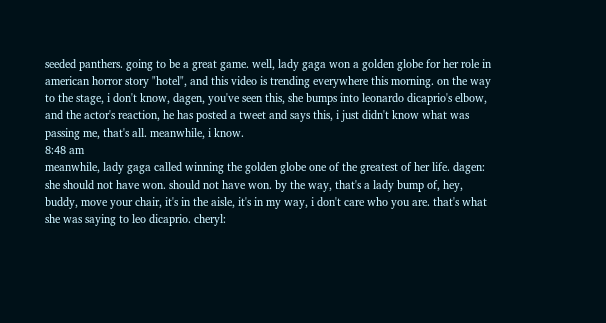seeded panthers. going to be a great game. well, lady gaga won a golden globe for her role in american horror story "hotel", and this video is trending everywhere this morning. on the way to the stage, i don't know, dagen, you've seen this, she bumps into leonardo dicaprio's elbow, and the actor's reaction, he has posted a tweet and says this, i just didn't know what was passing me, that's all. meanwhile, i know.
8:48 am
meanwhile, lady gaga called winning the golden globe one of the greatest of her life. dagen: she should not have won. should not have won. by the way, that's a lady bump of, hey, buddy, move your chair, it's in the aisle, it's in my way, i don't care who you are. that's what she was saying to leo dicaprio. cheryl: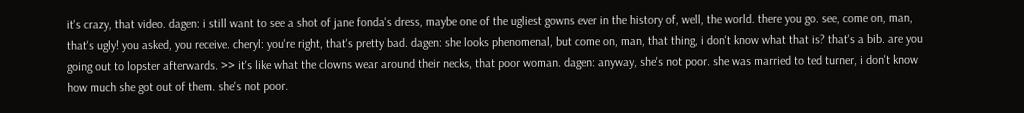it's crazy, that video. dagen: i still want to see a shot of jane fonda's dress, maybe one of the ugliest gowns ever in the history of, well, the world. there you go. see, come on, man, that's ugly! you asked, you receive. cheryl: you're right, that's pretty bad. dagen: she looks phenomenal, but come on, man, that thing, i don't know what that is? that's a bib. are you going out to lopster afterwards. >> it's like what the clowns wear around their necks, that poor woman. dagen: anyway, she's not poor. she was married to ted turner, i don't know how much she got out of them. she's not poor.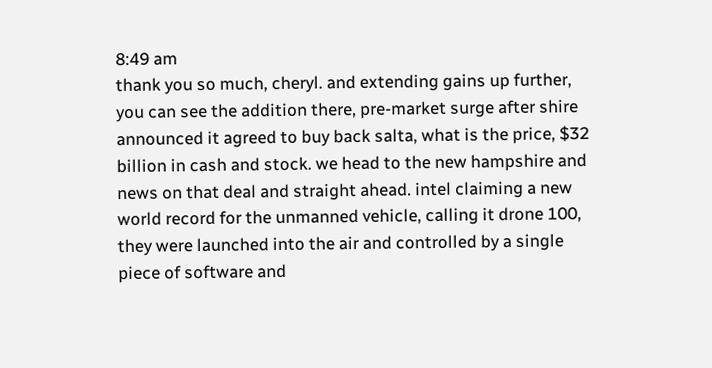8:49 am
thank you so much, cheryl. and extending gains up further, you can see the addition there, pre-market surge after shire announced it agreed to buy back salta, what is the price, $32 billion in cash and stock. we head to the new hampshire and news on that deal and straight ahead. intel claiming a new world record for the unmanned vehicle, calling it drone 100, they were launched into the air and controlled by a single piece of software and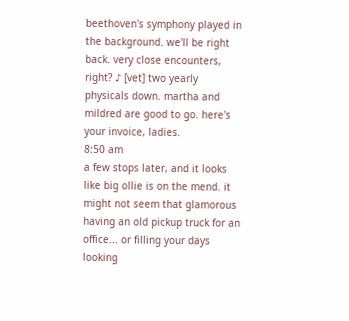beethoven's symphony played in the background. we'll be right back. very close encounters, right? ♪ [vet] two yearly physicals down. martha and mildred are good to go. here's your invoice, ladies.
8:50 am
a few stops later, and it looks like big ollie is on the mend. it might not seem that glamorous having an old pickup truck for an office... or filling your days looking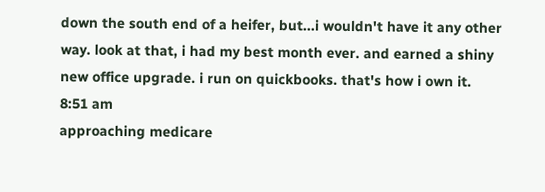down the south end of a heifer, but...i wouldn't have it any other way. look at that, i had my best month ever. and earned a shiny new office upgrade. i run on quickbooks. that's how i own it.
8:51 am
approaching medicare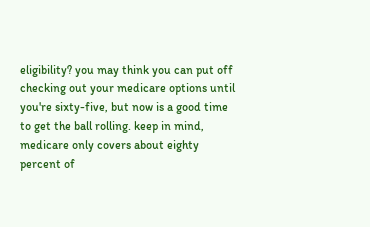eligibility? you may think you can put off checking out your medicare options until you're sixty-five, but now is a good time to get the ball rolling. keep in mind, medicare only covers about eighty percent of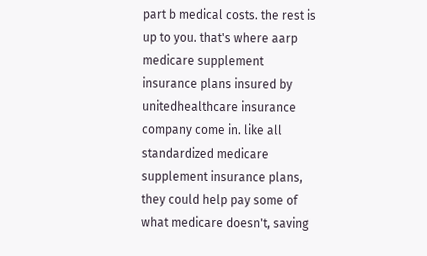part b medical costs. the rest is up to you. that's where aarp medicare supplement insurance plans insured by unitedhealthcare insurance company come in. like all standardized medicare supplement insurance plans, they could help pay some of what medicare doesn't, saving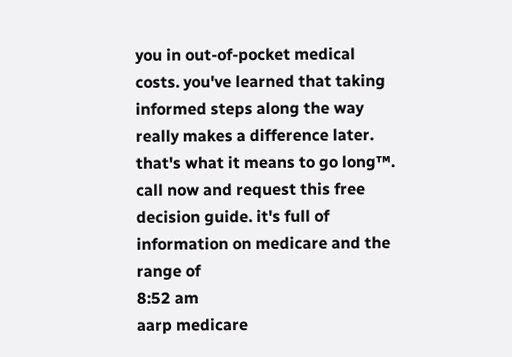you in out-of-pocket medical costs. you've learned that taking informed steps along the way really makes a difference later. that's what it means to go long™. call now and request this free decision guide. it's full of information on medicare and the range of
8:52 am
aarp medicare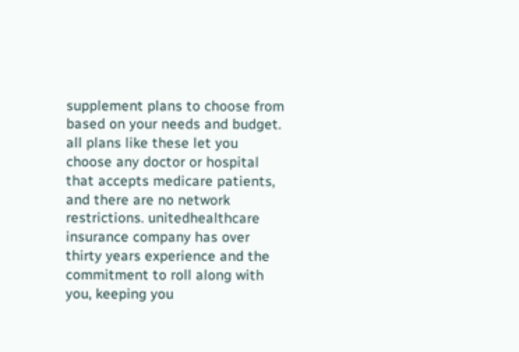supplement plans to choose from based on your needs and budget. all plans like these let you choose any doctor or hospital that accepts medicare patients, and there are no network restrictions. unitedhealthcare insurance company has over thirty years experience and the commitment to roll along with you, keeping you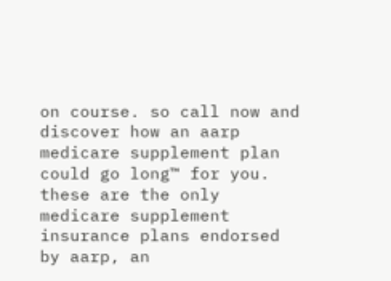on course. so call now and discover how an aarp medicare supplement plan could go long™ for you. these are the only medicare supplement insurance plans endorsed by aarp, an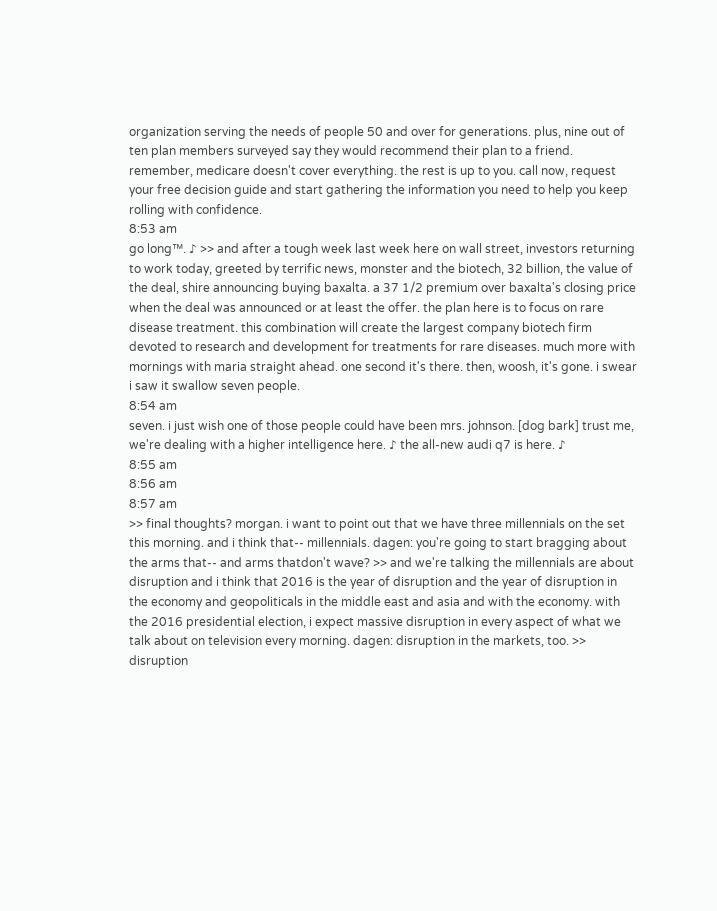organization serving the needs of people 50 and over for generations. plus, nine out of ten plan members surveyed say they would recommend their plan to a friend. remember, medicare doesn't cover everything. the rest is up to you. call now, request your free decision guide and start gathering the information you need to help you keep rolling with confidence.
8:53 am
go long™. ♪ >> and after a tough week last week here on wall street, investors returning to work today, greeted by terrific news, monster and the biotech, 32 billion, the value of the deal, shire announcing buying baxalta. a 37 1/2 premium over baxalta's closing price when the deal was announced or at least the offer. the plan here is to focus on rare disease treatment. this combination will create the largest company biotech firm devoted to research and development for treatments for rare diseases. much more with mornings with maria straight ahead. one second it's there. then, woosh, it's gone. i swear i saw it swallow seven people.
8:54 am
seven. i just wish one of those people could have been mrs. johnson. [dog bark] trust me, we're dealing with a higher intelligence here. ♪ the all-new audi q7 is here. ♪
8:55 am
8:56 am
8:57 am
>> final thoughts? morgan. i want to point out that we have three millennials on the set this morning. and i think that-- millennials. dagen: you're going to start bragging about the arms that-- and arms thatdon't wave? >> and we're talking the millennials are about disruption and i think that 2016 is the year of disruption and the year of disruption in the economy and geopoliticals in the middle east and asia and with the economy. with the 2016 presidential election, i expect massive disruption in every aspect of what we talk about on television every morning. dagen: disruption in the markets, too. >> disruption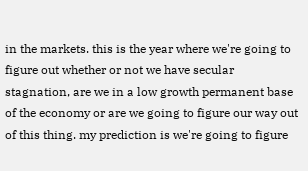in the markets. this is the year where we're going to figure out whether or not we have secular stagnation, are we in a low growth permanent base of the economy or are we going to figure our way out of this thing. my prediction is we're going to figure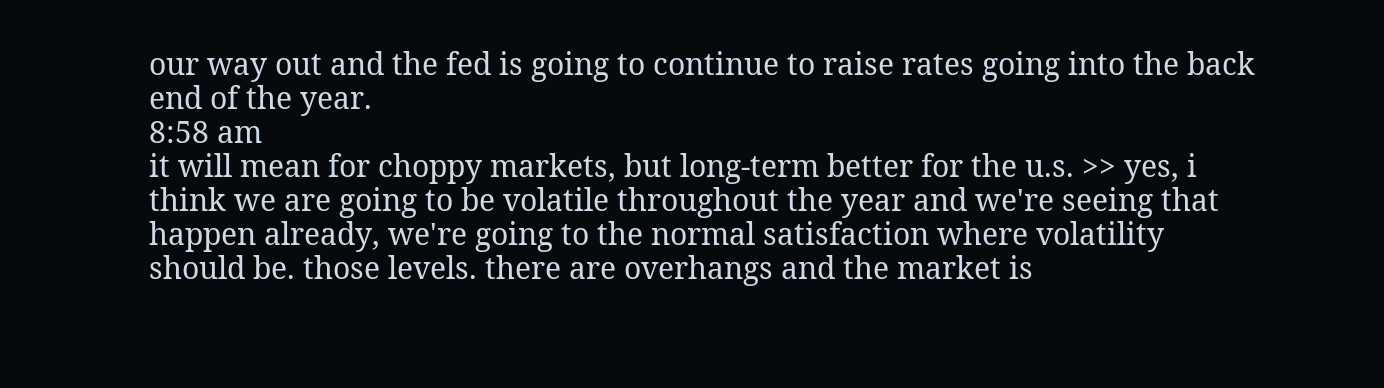our way out and the fed is going to continue to raise rates going into the back end of the year.
8:58 am
it will mean for choppy markets, but long-term better for the u.s. >> yes, i think we are going to be volatile throughout the year and we're seeing that happen already, we're going to the normal satisfaction where volatility should be. those levels. there are overhangs and the market is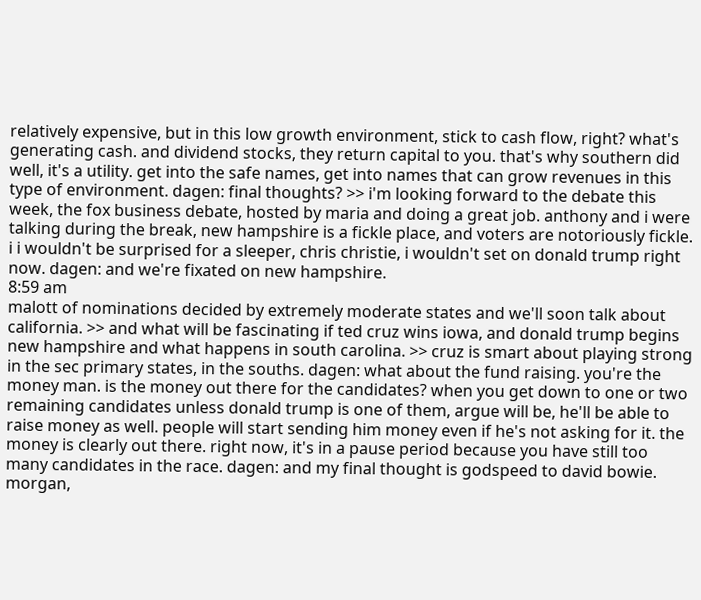relatively expensive, but in this low growth environment, stick to cash flow, right? what's generating cash. and dividend stocks, they return capital to you. that's why southern did well, it's a utility. get into the safe names, get into names that can grow revenues in this type of environment. dagen: final thoughts? >> i'm looking forward to the debate this week, the fox business debate, hosted by maria and doing a great job. anthony and i were talking during the break, new hampshire is a fickle place, and voters are notoriously fickle. i i wouldn't be surprised for a sleeper, chris christie, i wouldn't set on donald trump right now. dagen: and we're fixated on new hampshire.
8:59 am
malott of nominations decided by extremely moderate states and we'll soon talk about california. >> and what will be fascinating if ted cruz wins iowa, and donald trump begins new hampshire and what happens in south carolina. >> cruz is smart about playing strong in the sec primary states, in the souths. dagen: what about the fund raising. you're the money man. is the money out there for the candidates? when you get down to one or two remaining candidates unless donald trump is one of them, argue will be, he'll be able to raise money as well. people will start sending him money even if he's not asking for it. the money is clearly out there. right now, it's in a pause period because you have still too many candidates in the race. dagen: and my final thought is godspeed to david bowie. morgan,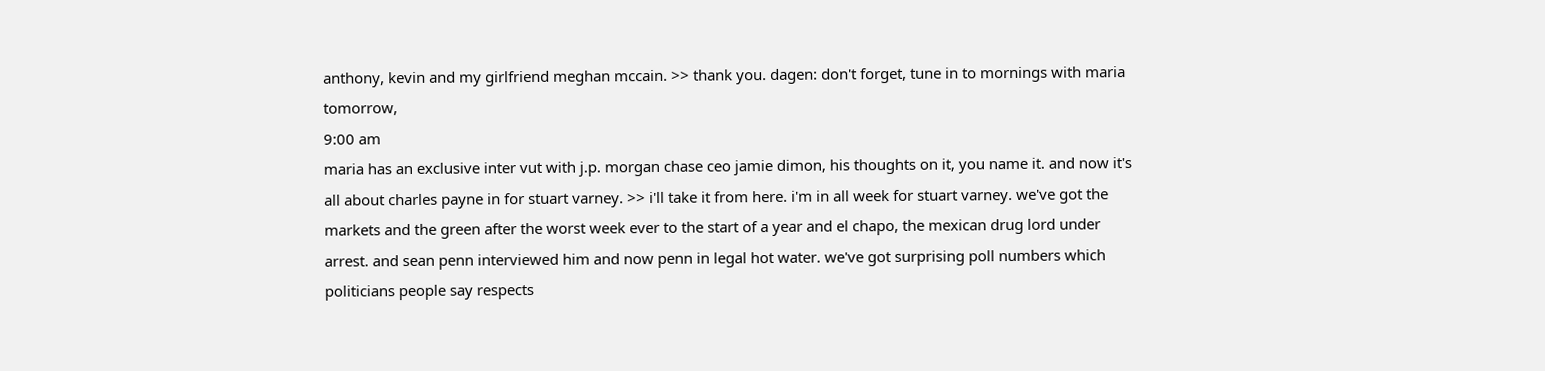anthony, kevin and my girlfriend meghan mccain. >> thank you. dagen: don't forget, tune in to mornings with maria tomorrow,
9:00 am
maria has an exclusive inter vut with j.p. morgan chase ceo jamie dimon, his thoughts on it, you name it. and now it's all about charles payne in for stuart varney. >> i'll take it from here. i'm in all week for stuart varney. we've got the markets and the green after the worst week ever to the start of a year and el chapo, the mexican drug lord under arrest. and sean penn interviewed him and now penn in legal hot water. we've got surprising poll numbers which politicians people say respects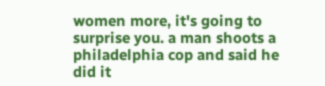women more, it's going to surprise you. a man shoots a philadelphia cop and said he did it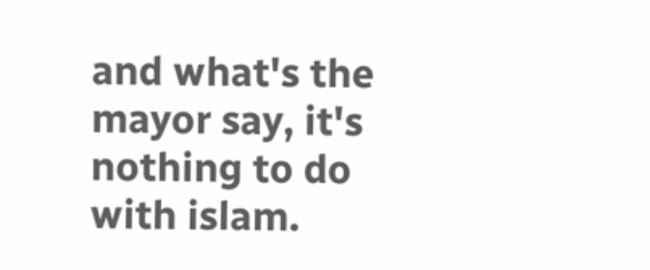and what's the mayor say, it's nothing to do with islam.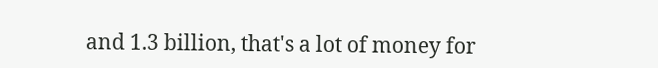and 1.3 billion, that's a lot of money for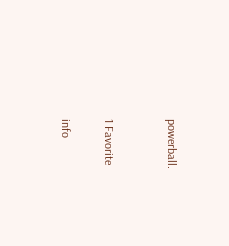powerball.


1 Favorite

info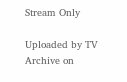Stream Only

Uploaded by TV Archive on